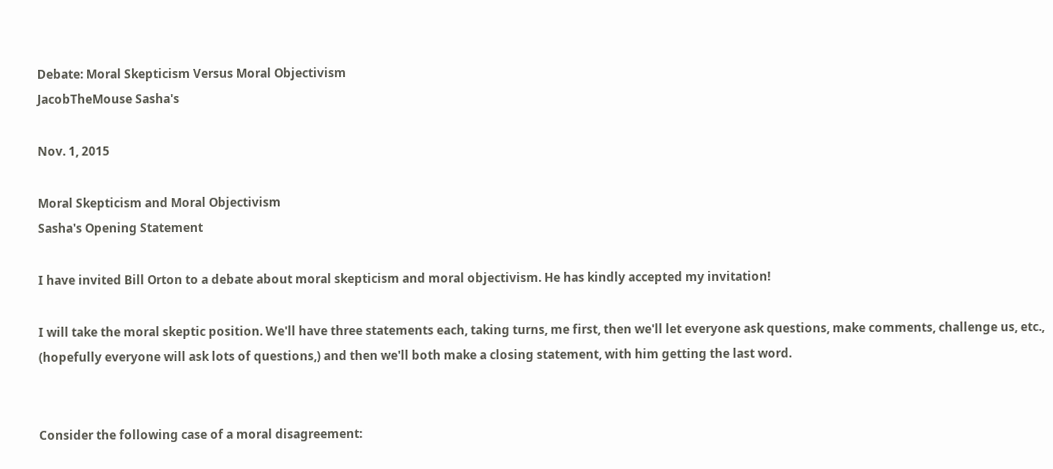Debate: Moral Skepticism Versus Moral Objectivism
JacobTheMouse Sasha's

Nov. 1, 2015

Moral Skepticism and Moral Objectivism
Sasha's Opening Statement

I have invited Bill Orton to a debate about moral skepticism and moral objectivism. He has kindly accepted my invitation!

I will take the moral skeptic position. We'll have three statements each, taking turns, me first, then we'll let everyone ask questions, make comments, challenge us, etc., (hopefully everyone will ask lots of questions,) and then we'll both make a closing statement, with him getting the last word.


Consider the following case of a moral disagreement: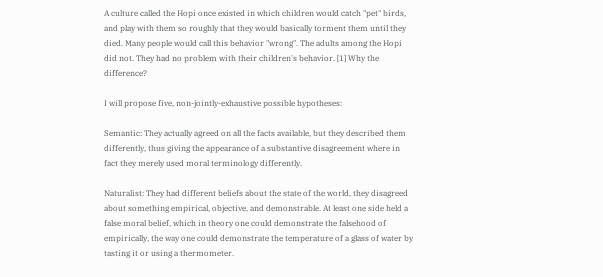A culture called the Hopi once existed in which children would catch "pet" birds, and play with them so roughly that they would basically torment them until they died. Many people would call this behavior "wrong". The adults among the Hopi did not. They had no problem with their children's behavior. [1] Why the difference?

I will propose five, non-jointly-exhaustive possible hypotheses:

Semantic: They actually agreed on all the facts available, but they described them differently, thus giving the appearance of a substantive disagreement where in fact they merely used moral terminology differently.

Naturalist: They had different beliefs about the state of the world, they disagreed about something empirical, objective, and demonstrable. At least one side held a false moral belief, which in theory one could demonstrate the falsehood of empirically, the way one could demonstrate the temperature of a glass of water by tasting it or using a thermometer.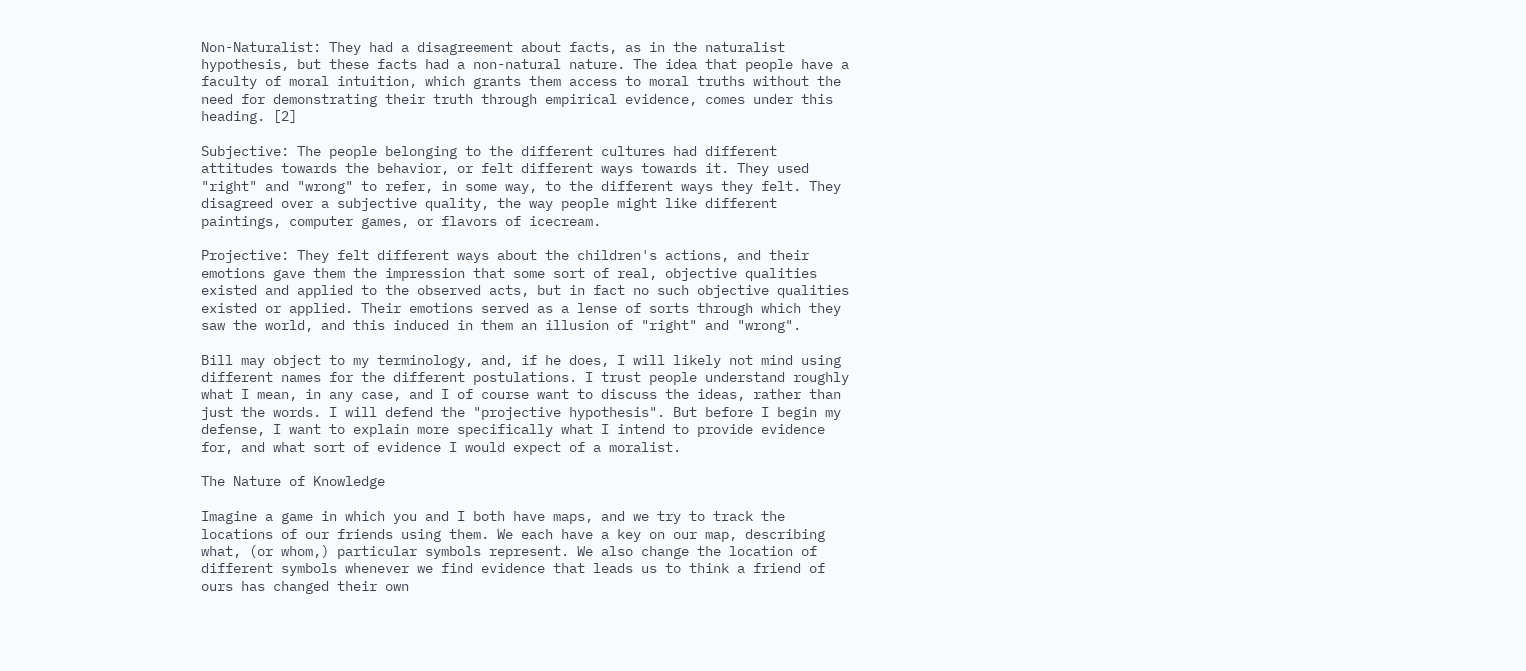Non-Naturalist: They had a disagreement about facts, as in the naturalist hypothesis, but these facts had a non-natural nature. The idea that people have a faculty of moral intuition, which grants them access to moral truths without the need for demonstrating their truth through empirical evidence, comes under this heading. [2]

Subjective: The people belonging to the different cultures had different attitudes towards the behavior, or felt different ways towards it. They used "right" and "wrong" to refer, in some way, to the different ways they felt. They disagreed over a subjective quality, the way people might like different paintings, computer games, or flavors of icecream.

Projective: They felt different ways about the children's actions, and their emotions gave them the impression that some sort of real, objective qualities existed and applied to the observed acts, but in fact no such objective qualities existed or applied. Their emotions served as a lense of sorts through which they saw the world, and this induced in them an illusion of "right" and "wrong".

Bill may object to my terminology, and, if he does, I will likely not mind using different names for the different postulations. I trust people understand roughly what I mean, in any case, and I of course want to discuss the ideas, rather than just the words. I will defend the "projective hypothesis". But before I begin my defense, I want to explain more specifically what I intend to provide evidence for, and what sort of evidence I would expect of a moralist.

The Nature of Knowledge

Imagine a game in which you and I both have maps, and we try to track the locations of our friends using them. We each have a key on our map, describing what, (or whom,) particular symbols represent. We also change the location of different symbols whenever we find evidence that leads us to think a friend of ours has changed their own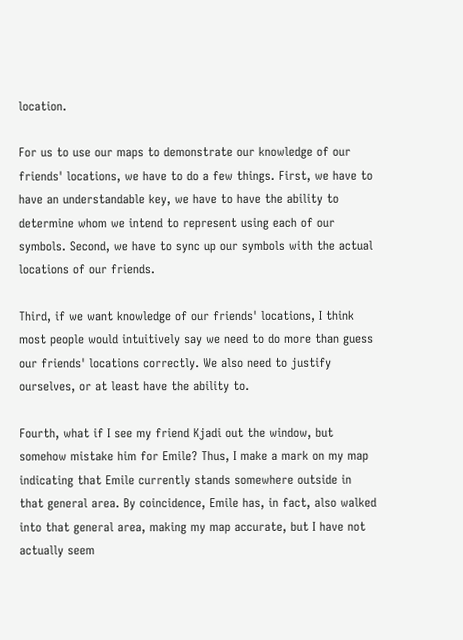location.

For us to use our maps to demonstrate our knowledge of our friends' locations, we have to do a few things. First, we have to have an understandable key, we have to have the ability to determine whom we intend to represent using each of our symbols. Second, we have to sync up our symbols with the actual locations of our friends.

Third, if we want knowledge of our friends' locations, I think most people would intuitively say we need to do more than guess our friends' locations correctly. We also need to justify ourselves, or at least have the ability to.

Fourth, what if I see my friend Kjadi out the window, but somehow mistake him for Emile? Thus, I make a mark on my map indicating that Emile currently stands somewhere outside in that general area. By coincidence, Emile has, in fact, also walked into that general area, making my map accurate, but I have not actually seem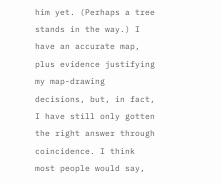him yet. (Perhaps a tree stands in the way.) I have an accurate map, plus evidence justifying my map-drawing decisions, but, in fact, I have still only gotten the right answer through coincidence. I think most people would say,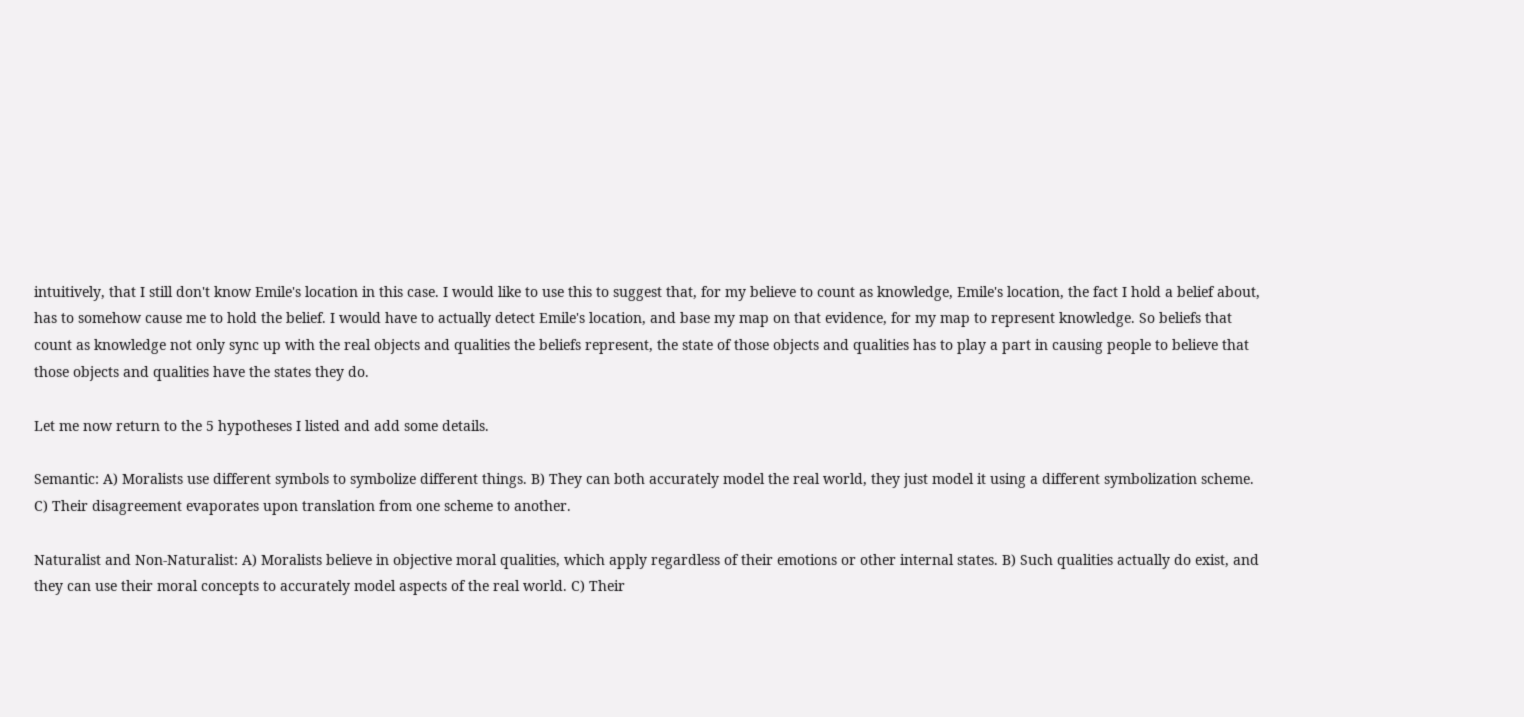intuitively, that I still don't know Emile's location in this case. I would like to use this to suggest that, for my believe to count as knowledge, Emile's location, the fact I hold a belief about, has to somehow cause me to hold the belief. I would have to actually detect Emile's location, and base my map on that evidence, for my map to represent knowledge. So beliefs that count as knowledge not only sync up with the real objects and qualities the beliefs represent, the state of those objects and qualities has to play a part in causing people to believe that those objects and qualities have the states they do.

Let me now return to the 5 hypotheses I listed and add some details.

Semantic: A) Moralists use different symbols to symbolize different things. B) They can both accurately model the real world, they just model it using a different symbolization scheme. C) Their disagreement evaporates upon translation from one scheme to another.

Naturalist and Non-Naturalist: A) Moralists believe in objective moral qualities, which apply regardless of their emotions or other internal states. B) Such qualities actually do exist, and they can use their moral concepts to accurately model aspects of the real world. C) Their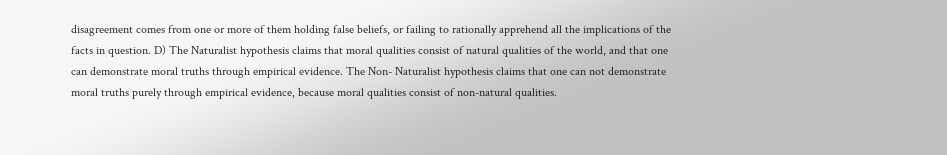disagreement comes from one or more of them holding false beliefs, or failing to rationally apprehend all the implications of the facts in question. D) The Naturalist hypothesis claims that moral qualities consist of natural qualities of the world, and that one can demonstrate moral truths through empirical evidence. The Non- Naturalist hypothesis claims that one can not demonstrate moral truths purely through empirical evidence, because moral qualities consist of non-natural qualities.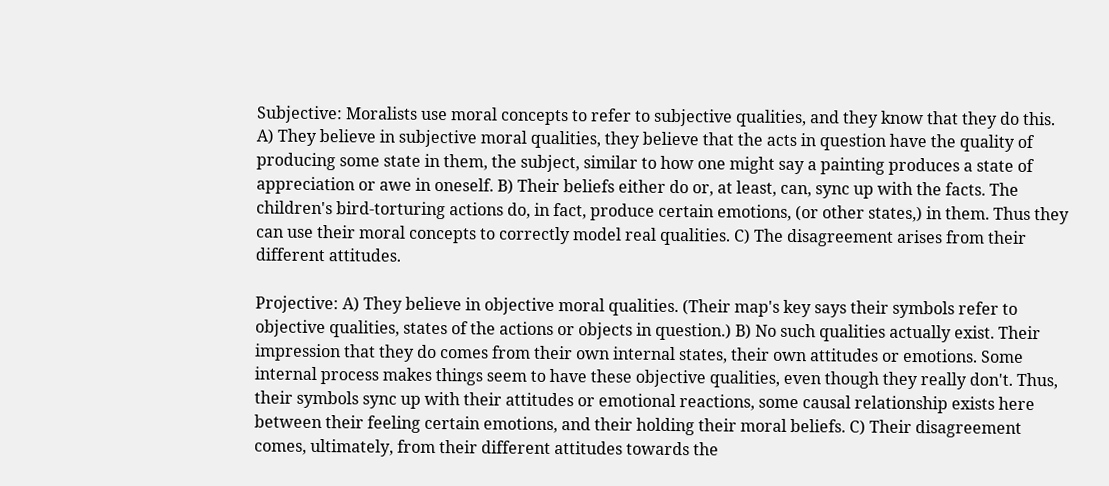Subjective: Moralists use moral concepts to refer to subjective qualities, and they know that they do this. A) They believe in subjective moral qualities, they believe that the acts in question have the quality of producing some state in them, the subject, similar to how one might say a painting produces a state of appreciation or awe in oneself. B) Their beliefs either do or, at least, can, sync up with the facts. The children's bird-torturing actions do, in fact, produce certain emotions, (or other states,) in them. Thus they can use their moral concepts to correctly model real qualities. C) The disagreement arises from their different attitudes.

Projective: A) They believe in objective moral qualities. (Their map's key says their symbols refer to objective qualities, states of the actions or objects in question.) B) No such qualities actually exist. Their impression that they do comes from their own internal states, their own attitudes or emotions. Some internal process makes things seem to have these objective qualities, even though they really don't. Thus, their symbols sync up with their attitudes or emotional reactions, some causal relationship exists here between their feeling certain emotions, and their holding their moral beliefs. C) Their disagreement comes, ultimately, from their different attitudes towards the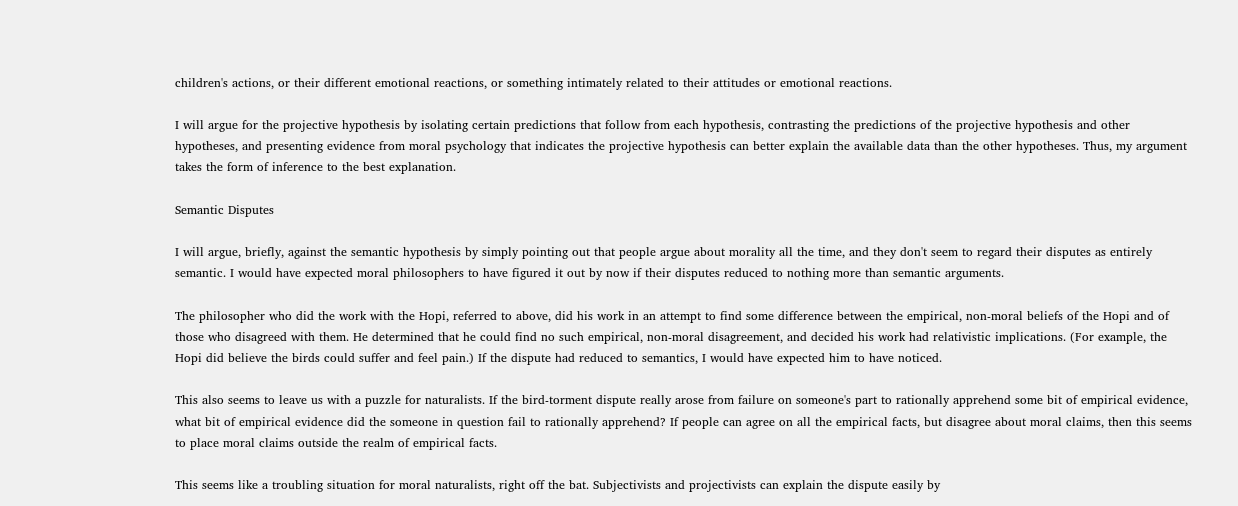children's actions, or their different emotional reactions, or something intimately related to their attitudes or emotional reactions.

I will argue for the projective hypothesis by isolating certain predictions that follow from each hypothesis, contrasting the predictions of the projective hypothesis and other hypotheses, and presenting evidence from moral psychology that indicates the projective hypothesis can better explain the available data than the other hypotheses. Thus, my argument takes the form of inference to the best explanation.

Semantic Disputes

I will argue, briefly, against the semantic hypothesis by simply pointing out that people argue about morality all the time, and they don't seem to regard their disputes as entirely semantic. I would have expected moral philosophers to have figured it out by now if their disputes reduced to nothing more than semantic arguments.

The philosopher who did the work with the Hopi, referred to above, did his work in an attempt to find some difference between the empirical, non-moral beliefs of the Hopi and of those who disagreed with them. He determined that he could find no such empirical, non-moral disagreement, and decided his work had relativistic implications. (For example, the Hopi did believe the birds could suffer and feel pain.) If the dispute had reduced to semantics, I would have expected him to have noticed.

This also seems to leave us with a puzzle for naturalists. If the bird-torment dispute really arose from failure on someone's part to rationally apprehend some bit of empirical evidence, what bit of empirical evidence did the someone in question fail to rationally apprehend? If people can agree on all the empirical facts, but disagree about moral claims, then this seems to place moral claims outside the realm of empirical facts.

This seems like a troubling situation for moral naturalists, right off the bat. Subjectivists and projectivists can explain the dispute easily by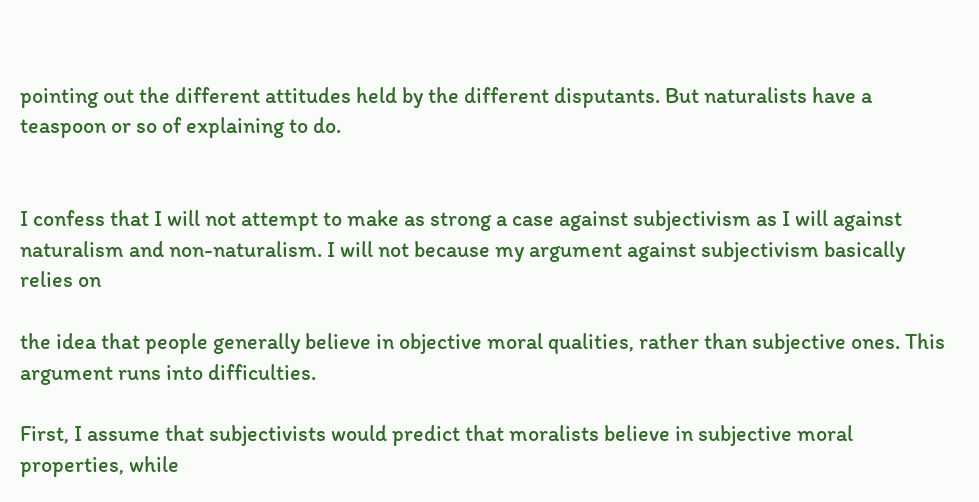pointing out the different attitudes held by the different disputants. But naturalists have a teaspoon or so of explaining to do.


I confess that I will not attempt to make as strong a case against subjectivism as I will against naturalism and non-naturalism. I will not because my argument against subjectivism basically relies on

the idea that people generally believe in objective moral qualities, rather than subjective ones. This argument runs into difficulties.

First, I assume that subjectivists would predict that moralists believe in subjective moral properties, while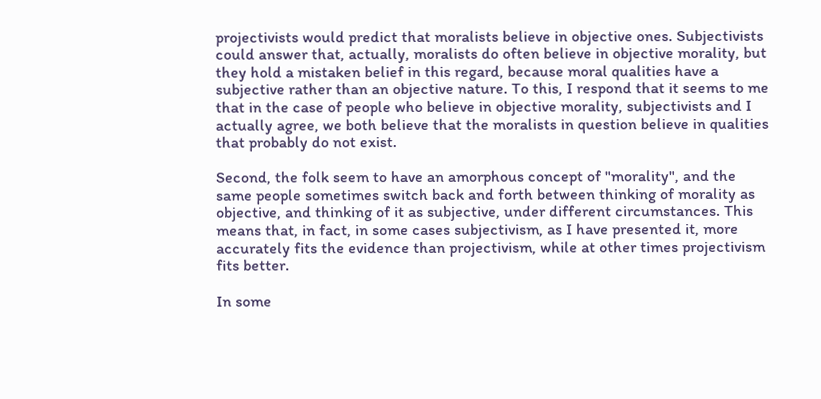projectivists would predict that moralists believe in objective ones. Subjectivists could answer that, actually, moralists do often believe in objective morality, but they hold a mistaken belief in this regard, because moral qualities have a subjective rather than an objective nature. To this, I respond that it seems to me that in the case of people who believe in objective morality, subjectivists and I actually agree, we both believe that the moralists in question believe in qualities that probably do not exist.

Second, the folk seem to have an amorphous concept of "morality", and the same people sometimes switch back and forth between thinking of morality as objective, and thinking of it as subjective, under different circumstances. This means that, in fact, in some cases subjectivism, as I have presented it, more accurately fits the evidence than projectivism, while at other times projectivism fits better.

In some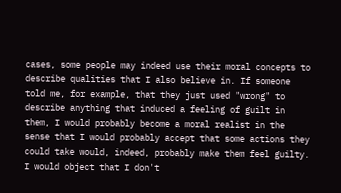cases, some people may indeed use their moral concepts to describe qualities that I also believe in. If someone told me, for example, that they just used "wrong" to describe anything that induced a feeling of guilt in them, I would probably become a moral realist in the sense that I would probably accept that some actions they could take would, indeed, probably make them feel guilty. I would object that I don't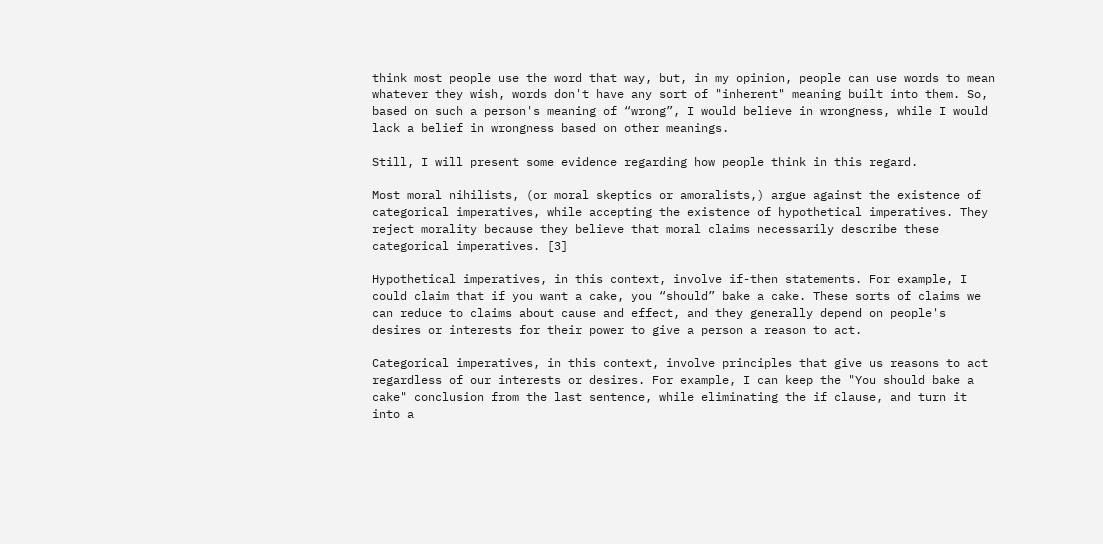think most people use the word that way, but, in my opinion, people can use words to mean whatever they wish, words don't have any sort of "inherent" meaning built into them. So, based on such a person's meaning of “wrong”, I would believe in wrongness, while I would lack a belief in wrongness based on other meanings.

Still, I will present some evidence regarding how people think in this regard.

Most moral nihilists, (or moral skeptics or amoralists,) argue against the existence of categorical imperatives, while accepting the existence of hypothetical imperatives. They reject morality because they believe that moral claims necessarily describe these categorical imperatives. [3]

Hypothetical imperatives, in this context, involve if-then statements. For example, I could claim that if you want a cake, you “should” bake a cake. These sorts of claims we can reduce to claims about cause and effect, and they generally depend on people's desires or interests for their power to give a person a reason to act.

Categorical imperatives, in this context, involve principles that give us reasons to act regardless of our interests or desires. For example, I can keep the "You should bake a cake" conclusion from the last sentence, while eliminating the if clause, and turn it into a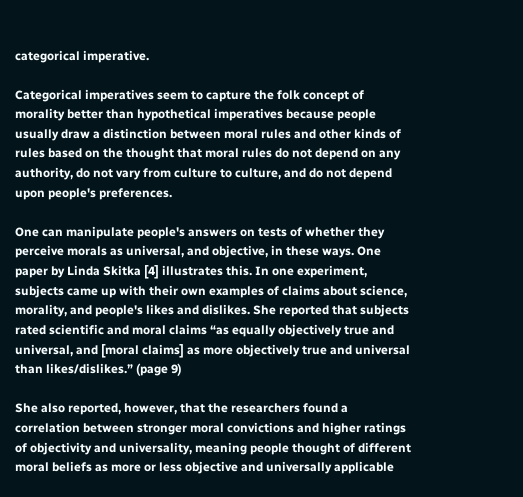categorical imperative.

Categorical imperatives seem to capture the folk concept of morality better than hypothetical imperatives because people usually draw a distinction between moral rules and other kinds of rules based on the thought that moral rules do not depend on any authority, do not vary from culture to culture, and do not depend upon people's preferences.

One can manipulate people's answers on tests of whether they perceive morals as universal, and objective, in these ways. One paper by Linda Skitka [4] illustrates this. In one experiment, subjects came up with their own examples of claims about science, morality, and people's likes and dislikes. She reported that subjects rated scientific and moral claims “as equally objectively true and universal, and [moral claims] as more objectively true and universal than likes/dislikes.” (page 9)

She also reported, however, that the researchers found a correlation between stronger moral convictions and higher ratings of objectivity and universality, meaning people thought of different moral beliefs as more or less objective and universally applicable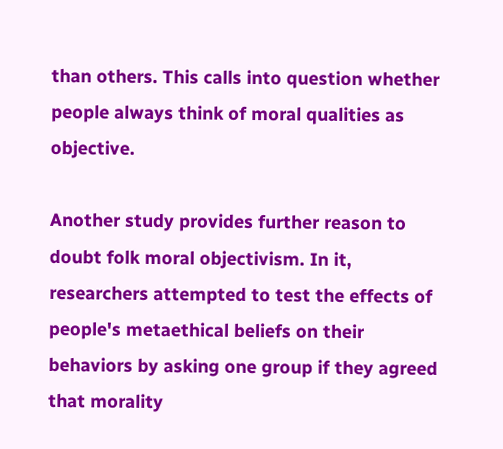than others. This calls into question whether people always think of moral qualities as objective.

Another study provides further reason to doubt folk moral objectivism. In it, researchers attempted to test the effects of people's metaethical beliefs on their behaviors by asking one group if they agreed that morality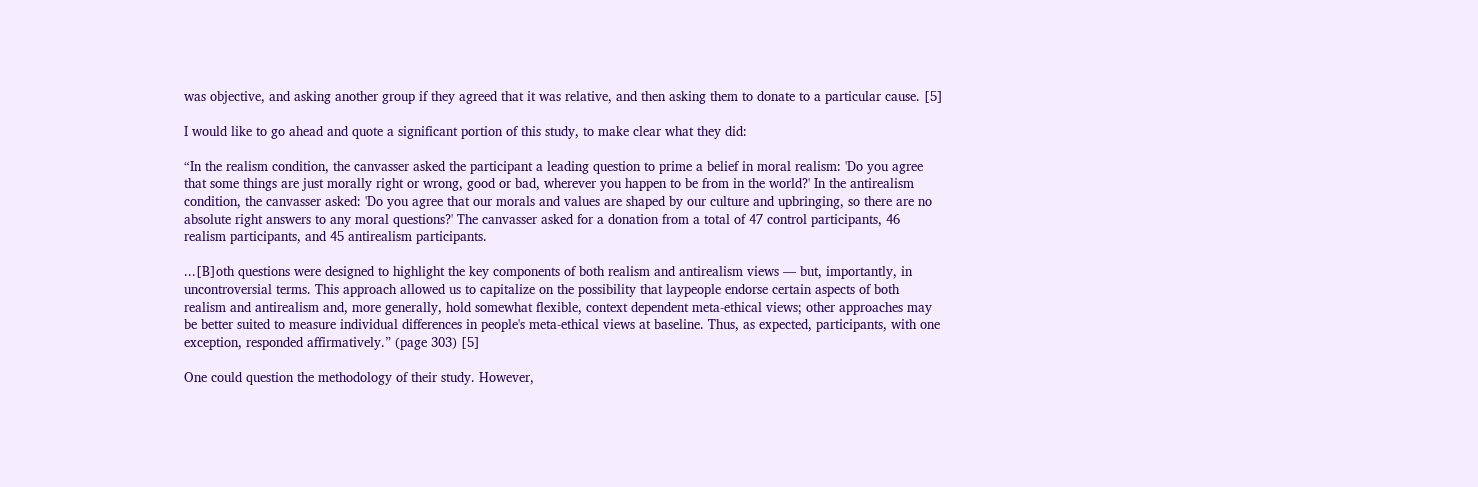was objective, and asking another group if they agreed that it was relative, and then asking them to donate to a particular cause. [5]

I would like to go ahead and quote a significant portion of this study, to make clear what they did:

“In the realism condition, the canvasser asked the participant a leading question to prime a belief in moral realism: 'Do you agree that some things are just morally right or wrong, good or bad, wherever you happen to be from in the world?' In the antirealism condition, the canvasser asked: 'Do you agree that our morals and values are shaped by our culture and upbringing, so there are no absolute right answers to any moral questions?' The canvasser asked for a donation from a total of 47 control participants, 46 realism participants, and 45 antirealism participants.

...[B]oth questions were designed to highlight the key components of both realism and antirealism views — but, importantly, in uncontroversial terms. This approach allowed us to capitalize on the possibility that laypeople endorse certain aspects of both realism and antirealism and, more generally, hold somewhat flexible, context dependent meta-ethical views; other approaches may be better suited to measure individual differences in people's meta-ethical views at baseline. Thus, as expected, participants, with one exception, responded affirmatively.” (page 303) [5]

One could question the methodology of their study. However,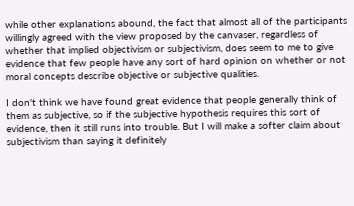while other explanations abound, the fact that almost all of the participants willingly agreed with the view proposed by the canvaser, regardless of whether that implied objectivism or subjectivism, does seem to me to give evidence that few people have any sort of hard opinion on whether or not moral concepts describe objective or subjective qualities.

I don't think we have found great evidence that people generally think of them as subjective, so if the subjective hypothesis requires this sort of evidence, then it still runs into trouble. But I will make a softer claim about subjectivism than saying it definitely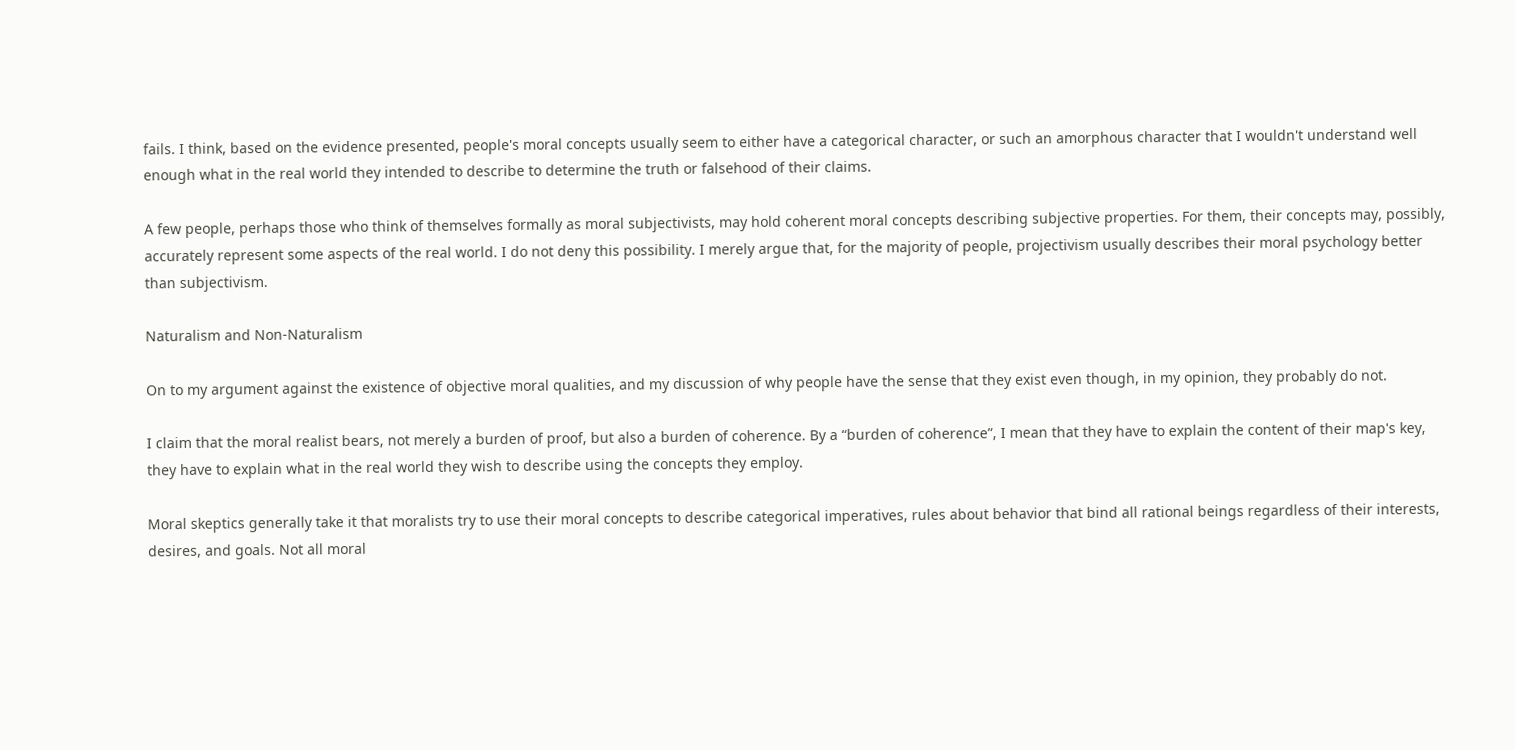fails. I think, based on the evidence presented, people's moral concepts usually seem to either have a categorical character, or such an amorphous character that I wouldn't understand well enough what in the real world they intended to describe to determine the truth or falsehood of their claims.

A few people, perhaps those who think of themselves formally as moral subjectivists, may hold coherent moral concepts describing subjective properties. For them, their concepts may, possibly, accurately represent some aspects of the real world. I do not deny this possibility. I merely argue that, for the majority of people, projectivism usually describes their moral psychology better than subjectivism.

Naturalism and Non-Naturalism

On to my argument against the existence of objective moral qualities, and my discussion of why people have the sense that they exist even though, in my opinion, they probably do not.

I claim that the moral realist bears, not merely a burden of proof, but also a burden of coherence. By a “burden of coherence”, I mean that they have to explain the content of their map's key, they have to explain what in the real world they wish to describe using the concepts they employ.

Moral skeptics generally take it that moralists try to use their moral concepts to describe categorical imperatives, rules about behavior that bind all rational beings regardless of their interests, desires, and goals. Not all moral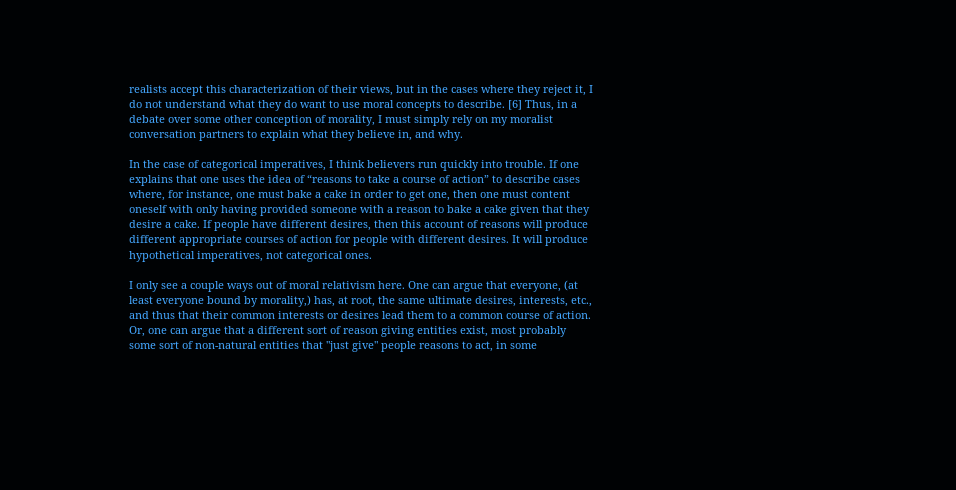realists accept this characterization of their views, but in the cases where they reject it, I do not understand what they do want to use moral concepts to describe. [6] Thus, in a debate over some other conception of morality, I must simply rely on my moralist conversation partners to explain what they believe in, and why.

In the case of categorical imperatives, I think believers run quickly into trouble. If one explains that one uses the idea of “reasons to take a course of action” to describe cases where, for instance, one must bake a cake in order to get one, then one must content oneself with only having provided someone with a reason to bake a cake given that they desire a cake. If people have different desires, then this account of reasons will produce different appropriate courses of action for people with different desires. It will produce hypothetical imperatives, not categorical ones.

I only see a couple ways out of moral relativism here. One can argue that everyone, (at least everyone bound by morality,) has, at root, the same ultimate desires, interests, etc., and thus that their common interests or desires lead them to a common course of action. Or, one can argue that a different sort of reason giving entities exist, most probably some sort of non-natural entities that "just give" people reasons to act, in some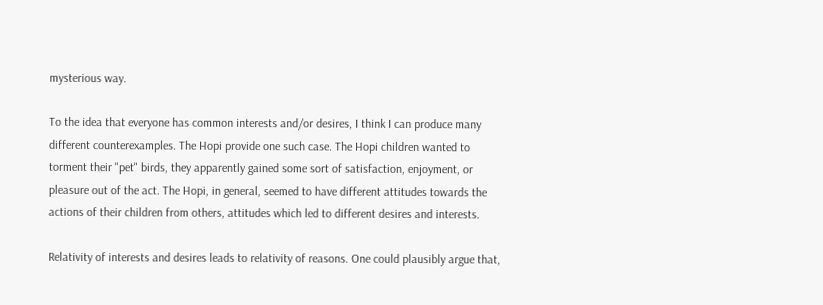mysterious way.

To the idea that everyone has common interests and/or desires, I think I can produce many different counterexamples. The Hopi provide one such case. The Hopi children wanted to torment their "pet" birds, they apparently gained some sort of satisfaction, enjoyment, or pleasure out of the act. The Hopi, in general, seemed to have different attitudes towards the actions of their children from others, attitudes which led to different desires and interests.

Relativity of interests and desires leads to relativity of reasons. One could plausibly argue that,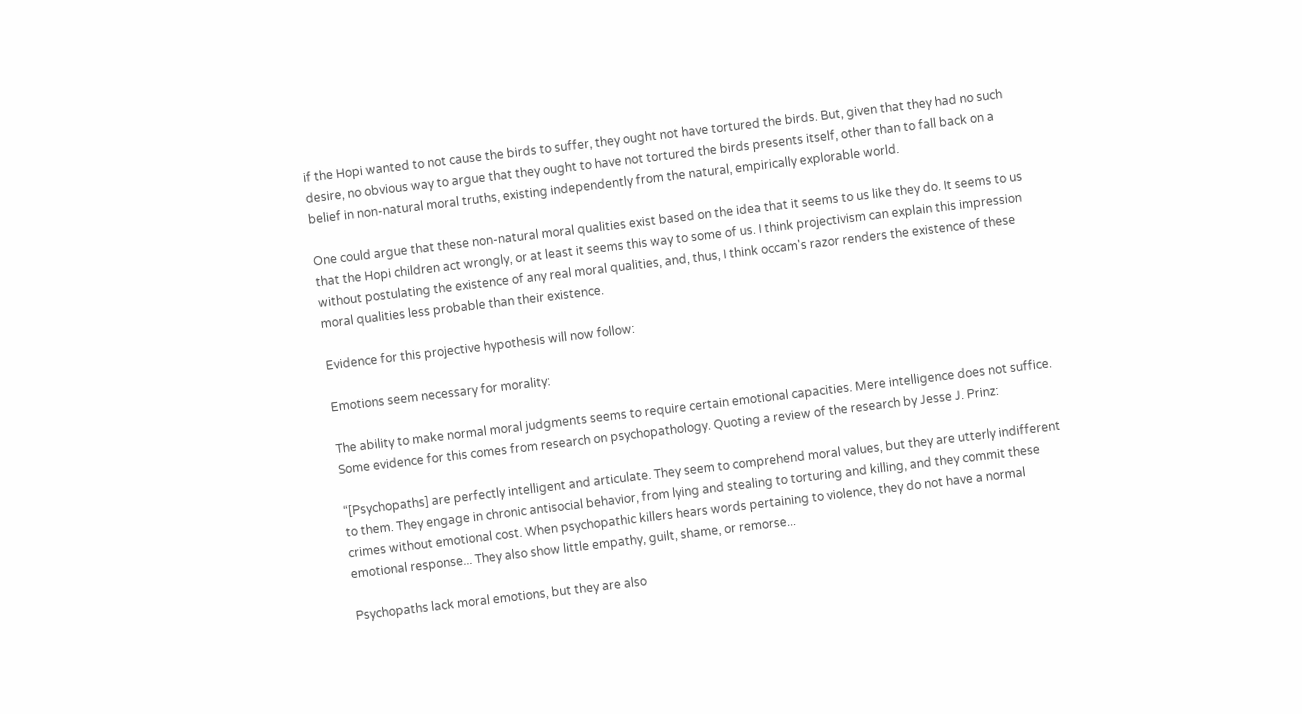if the Hopi wanted to not cause the birds to suffer, they ought not have tortured the birds. But, given that they had no such desire, no obvious way to argue that they ought to have not tortured the birds presents itself, other than to fall back on a belief in non-natural moral truths, existing independently from the natural, empirically explorable world.

One could argue that these non-natural moral qualities exist based on the idea that it seems to us like they do. It seems to us that the Hopi children act wrongly, or at least it seems this way to some of us. I think projectivism can explain this impression without postulating the existence of any real moral qualities, and, thus, I think occam's razor renders the existence of these moral qualities less probable than their existence.

Evidence for this projective hypothesis will now follow:

Emotions seem necessary for morality:

The ability to make normal moral judgments seems to require certain emotional capacities. Mere intelligence does not suffice. Some evidence for this comes from research on psychopathology. Quoting a review of the research by Jesse J. Prinz:

“[Psychopaths] are perfectly intelligent and articulate. They seem to comprehend moral values, but they are utterly indifferent to them. They engage in chronic antisocial behavior, from lying and stealing to torturing and killing, and they commit these crimes without emotional cost. When psychopathic killers hears words pertaining to violence, they do not have a normal emotional response... They also show little empathy, guilt, shame, or remorse...

Psychopaths lack moral emotions, but they are also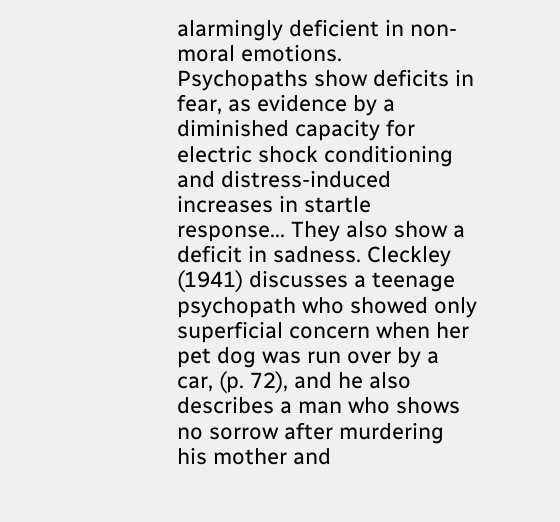alarmingly deficient in non-moral emotions. Psychopaths show deficits in fear, as evidence by a diminished capacity for electric shock conditioning and distress-induced increases in startle response... They also show a deficit in sadness. Cleckley (1941) discusses a teenage psychopath who showed only superficial concern when her pet dog was run over by a car, (p. 72), and he also describes a man who shows no sorrow after murdering his mother and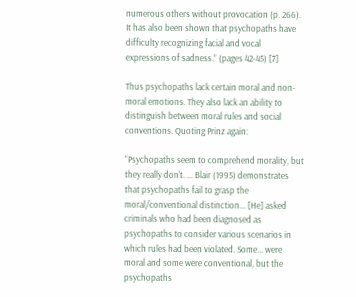numerous others without provocation (p. 266). It has also been shown that psychopaths have difficulty recognizing facial and vocal expressions of sadness.” (pages 42-45) [7]

Thus psychopaths lack certain moral and non-moral emotions. They also lack an ability to distinguish between moral rules and social conventions. Quoting Prinz again:

“Psychopaths seem to comprehend morality, but they really don't. ... Blair (1995) demonstrates that psychopaths fail to grasp the moral/conventional distinction... [He] asked criminals who had been diagnosed as psychopaths to consider various scenarios in which rules had been violated. Some... were moral and some were conventional, but the psychopaths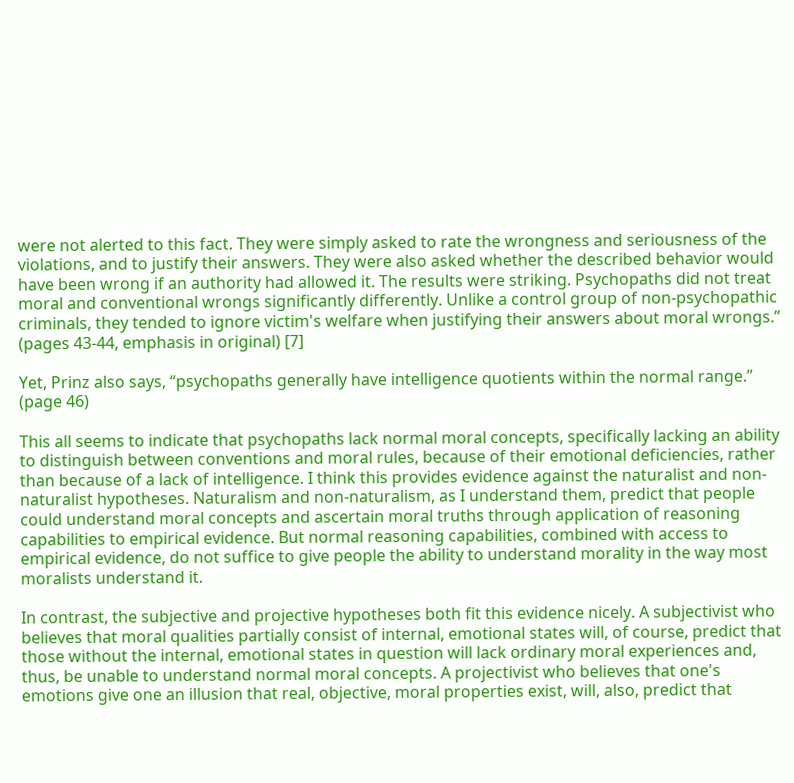were not alerted to this fact. They were simply asked to rate the wrongness and seriousness of the violations, and to justify their answers. They were also asked whether the described behavior would have been wrong if an authority had allowed it. The results were striking. Psychopaths did not treat moral and conventional wrongs significantly differently. Unlike a control group of non-psychopathic criminals, they tended to ignore victim's welfare when justifying their answers about moral wrongs.” (pages 43-44, emphasis in original) [7]

Yet, Prinz also says, “psychopaths generally have intelligence quotients within the normal range.” (page 46)

This all seems to indicate that psychopaths lack normal moral concepts, specifically lacking an ability to distinguish between conventions and moral rules, because of their emotional deficiencies, rather than because of a lack of intelligence. I think this provides evidence against the naturalist and non-naturalist hypotheses. Naturalism and non-naturalism, as I understand them, predict that people could understand moral concepts and ascertain moral truths through application of reasoning capabilities to empirical evidence. But normal reasoning capabilities, combined with access to empirical evidence, do not suffice to give people the ability to understand morality in the way most moralists understand it.

In contrast, the subjective and projective hypotheses both fit this evidence nicely. A subjectivist who believes that moral qualities partially consist of internal, emotional states will, of course, predict that those without the internal, emotional states in question will lack ordinary moral experiences and, thus, be unable to understand normal moral concepts. A projectivist who believes that one's emotions give one an illusion that real, objective, moral properties exist, will, also, predict that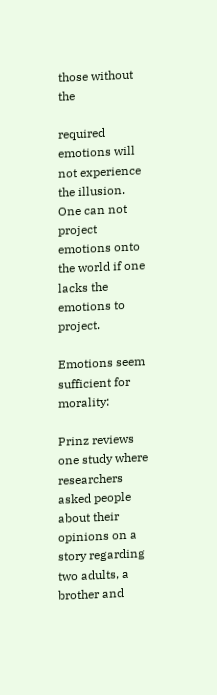those without the

required emotions will not experience the illusion. One can not project emotions onto the world if one lacks the emotions to project.

Emotions seem sufficient for morality:

Prinz reviews one study where researchers asked people about their opinions on a story regarding two adults, a brother and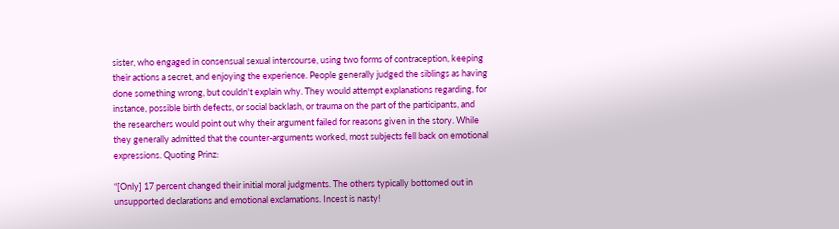sister, who engaged in consensual sexual intercourse, using two forms of contraception, keeping their actions a secret, and enjoying the experience. People generally judged the siblings as having done something wrong, but couldn't explain why. They would attempt explanations regarding, for instance, possible birth defects, or social backlash, or trauma on the part of the participants, and the researchers would point out why their argument failed for reasons given in the story. While they generally admitted that the counter-arguments worked, most subjects fell back on emotional expressions. Quoting Prinz:

“[Only] 17 percent changed their initial moral judgments. The others typically bottomed out in unsupported declarations and emotional exclamations. Incest is nasty!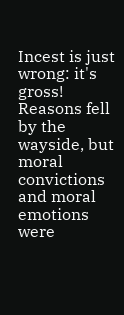Incest is just wrong: it's gross! Reasons fell by the wayside, but moral convictions and moral emotions were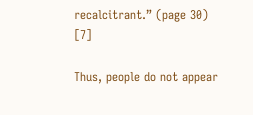recalcitrant.” (page 30) [7]

Thus, people do not appear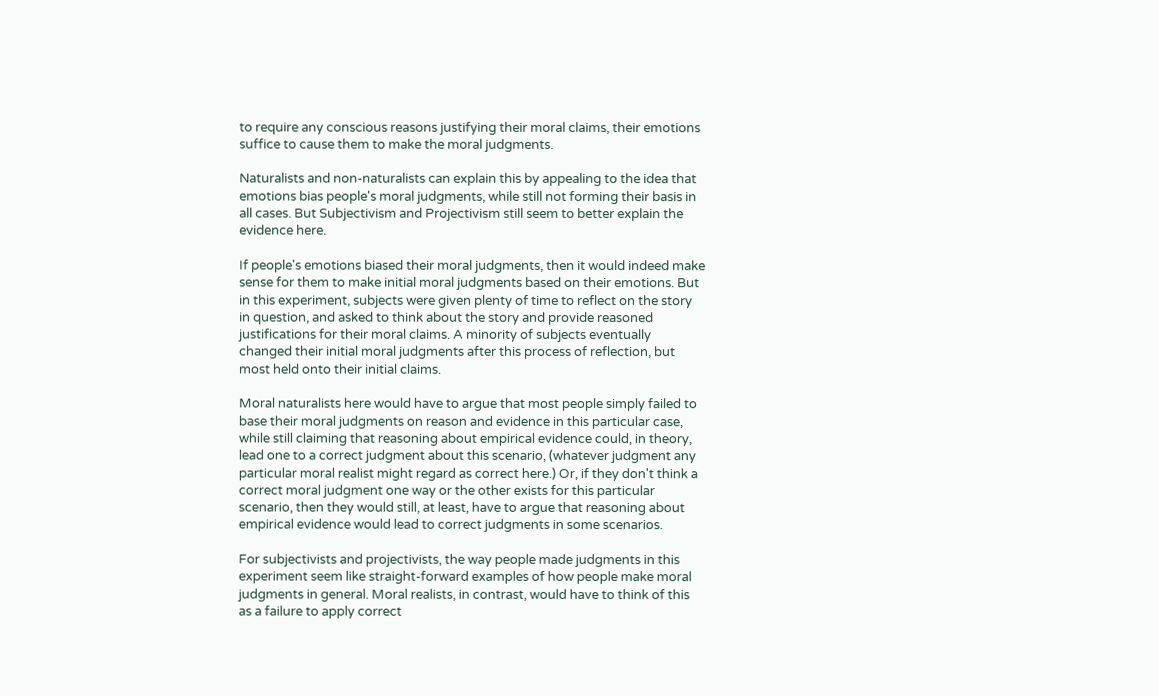to require any conscious reasons justifying their moral claims, their emotions suffice to cause them to make the moral judgments.

Naturalists and non-naturalists can explain this by appealing to the idea that emotions bias people's moral judgments, while still not forming their basis in all cases. But Subjectivism and Projectivism still seem to better explain the evidence here.

If people's emotions biased their moral judgments, then it would indeed make sense for them to make initial moral judgments based on their emotions. But in this experiment, subjects were given plenty of time to reflect on the story in question, and asked to think about the story and provide reasoned justifications for their moral claims. A minority of subjects eventually changed their initial moral judgments after this process of reflection, but most held onto their initial claims.

Moral naturalists here would have to argue that most people simply failed to base their moral judgments on reason and evidence in this particular case, while still claiming that reasoning about empirical evidence could, in theory, lead one to a correct judgment about this scenario, (whatever judgment any particular moral realist might regard as correct here.) Or, if they don't think a correct moral judgment one way or the other exists for this particular scenario, then they would still, at least, have to argue that reasoning about empirical evidence would lead to correct judgments in some scenarios.

For subjectivists and projectivists, the way people made judgments in this experiment seem like straight-forward examples of how people make moral judgments in general. Moral realists, in contrast, would have to think of this as a failure to apply correct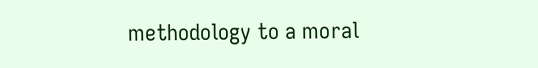methodology to a moral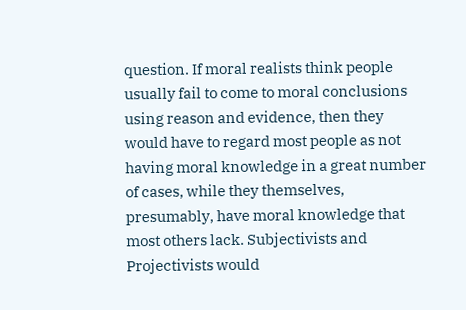question. If moral realists think people usually fail to come to moral conclusions using reason and evidence, then they would have to regard most people as not having moral knowledge in a great number of cases, while they themselves, presumably, have moral knowledge that most others lack. Subjectivists and Projectivists would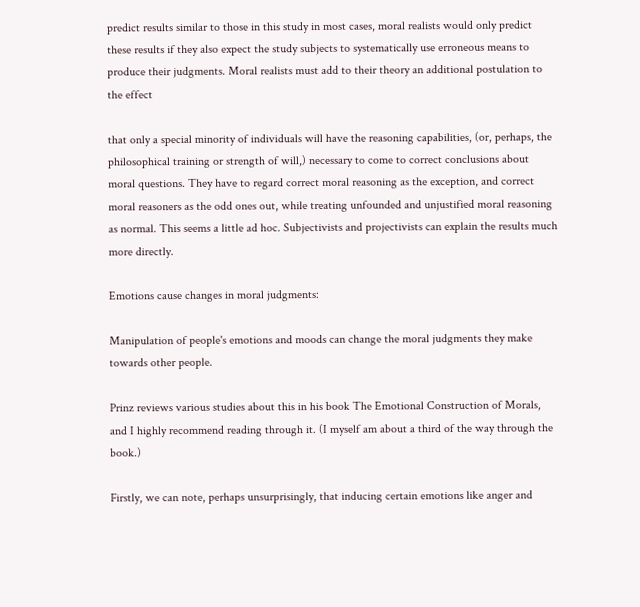predict results similar to those in this study in most cases, moral realists would only predict these results if they also expect the study subjects to systematically use erroneous means to produce their judgments. Moral realists must add to their theory an additional postulation to the effect

that only a special minority of individuals will have the reasoning capabilities, (or, perhaps, the philosophical training or strength of will,) necessary to come to correct conclusions about moral questions. They have to regard correct moral reasoning as the exception, and correct moral reasoners as the odd ones out, while treating unfounded and unjustified moral reasoning as normal. This seems a little ad hoc. Subjectivists and projectivists can explain the results much more directly.

Emotions cause changes in moral judgments:

Manipulation of people's emotions and moods can change the moral judgments they make towards other people.

Prinz reviews various studies about this in his book The Emotional Construction of Morals, and I highly recommend reading through it. (I myself am about a third of the way through the book.)

Firstly, we can note, perhaps unsurprisingly, that inducing certain emotions like anger and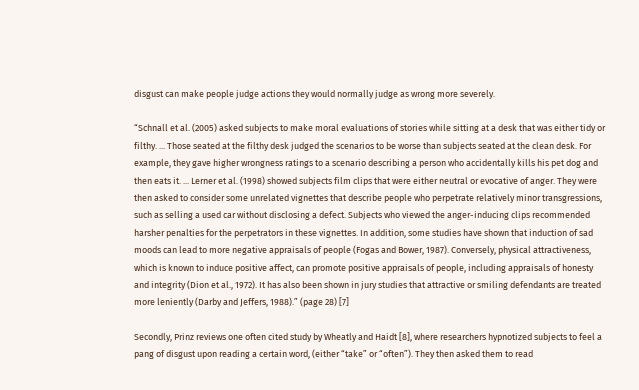disgust can make people judge actions they would normally judge as wrong more severely.

“Schnall et al. (2005) asked subjects to make moral evaluations of stories while sitting at a desk that was either tidy or filthy. ... Those seated at the filthy desk judged the scenarios to be worse than subjects seated at the clean desk. For example, they gave higher wrongness ratings to a scenario describing a person who accidentally kills his pet dog and then eats it. ... Lerner et al. (1998) showed subjects film clips that were either neutral or evocative of anger. They were then asked to consider some unrelated vignettes that describe people who perpetrate relatively minor transgressions, such as selling a used car without disclosing a defect. Subjects who viewed the anger-inducing clips recommended harsher penalties for the perpetrators in these vignettes. In addition, some studies have shown that induction of sad moods can lead to more negative appraisals of people (Fogas and Bower, 1987). Conversely, physical attractiveness, which is known to induce positive affect, can promote positive appraisals of people, including appraisals of honesty and integrity (Dion et al., 1972). It has also been shown in jury studies that attractive or smiling defendants are treated more leniently (Darby and Jeffers, 1988).” (page 28) [7]

Secondly, Prinz reviews one often cited study by Wheatly and Haidt [8], where researchers hypnotized subjects to feel a pang of disgust upon reading a certain word, (either “take” or “often”). They then asked them to read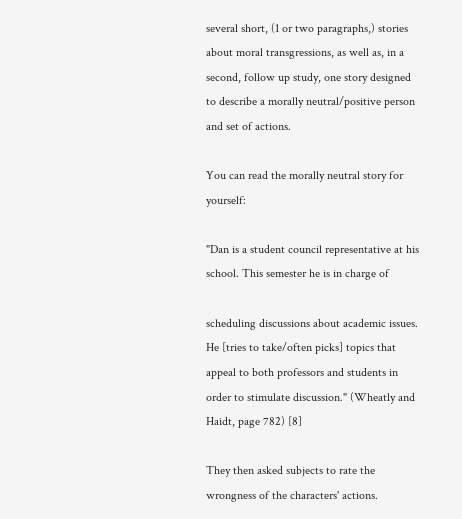several short, (1 or two paragraphs,) stories about moral transgressions, as well as, in a second, follow up study, one story designed to describe a morally neutral/positive person and set of actions.

You can read the morally neutral story for yourself:

"Dan is a student council representative at his school. This semester he is in charge of

scheduling discussions about academic issues. He [tries to take/often picks] topics that appeal to both professors and students in order to stimulate discussion." (Wheatly and Haidt, page 782) [8]

They then asked subjects to rate the wrongness of the characters' actions.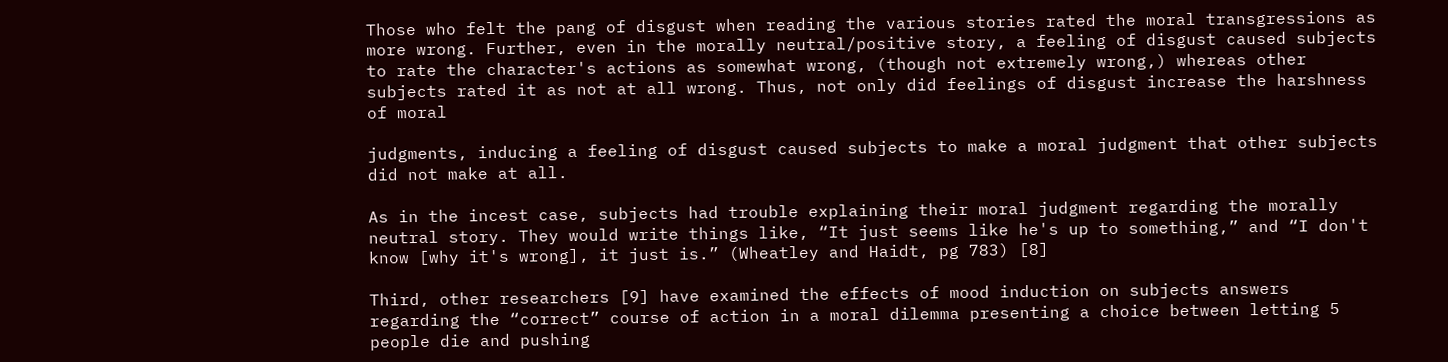Those who felt the pang of disgust when reading the various stories rated the moral transgressions as more wrong. Further, even in the morally neutral/positive story, a feeling of disgust caused subjects to rate the character's actions as somewhat wrong, (though not extremely wrong,) whereas other subjects rated it as not at all wrong. Thus, not only did feelings of disgust increase the harshness of moral

judgments, inducing a feeling of disgust caused subjects to make a moral judgment that other subjects did not make at all.

As in the incest case, subjects had trouble explaining their moral judgment regarding the morally neutral story. They would write things like, “It just seems like he's up to something,” and “I don't know [why it's wrong], it just is.” (Wheatley and Haidt, pg 783) [8]

Third, other researchers [9] have examined the effects of mood induction on subjects answers regarding the “correct” course of action in a moral dilemma presenting a choice between letting 5 people die and pushing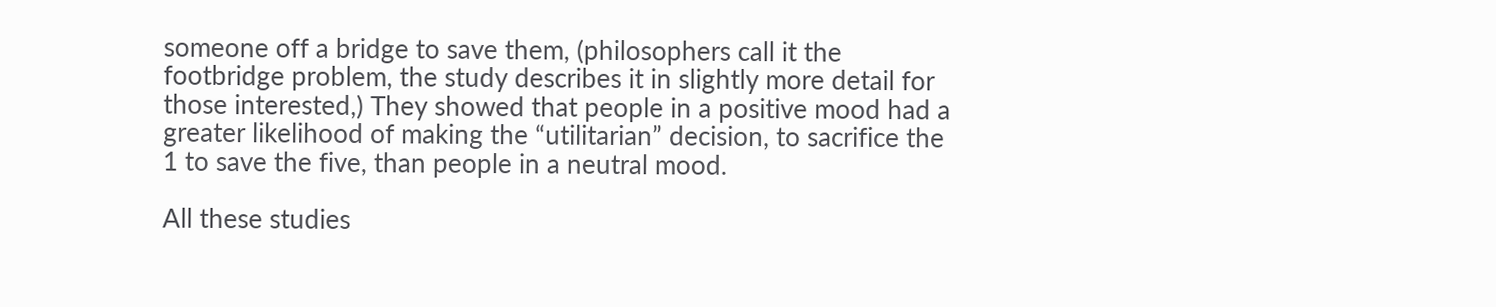someone off a bridge to save them, (philosophers call it the footbridge problem, the study describes it in slightly more detail for those interested,) They showed that people in a positive mood had a greater likelihood of making the “utilitarian” decision, to sacrifice the 1 to save the five, than people in a neutral mood.

All these studies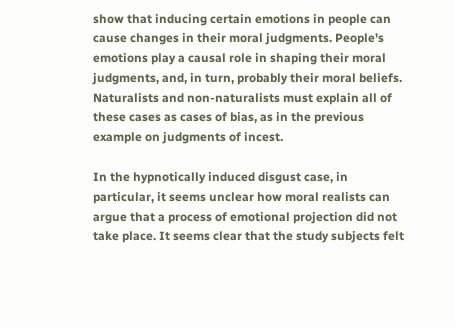show that inducing certain emotions in people can cause changes in their moral judgments. People's emotions play a causal role in shaping their moral judgments, and, in turn, probably their moral beliefs. Naturalists and non-naturalists must explain all of these cases as cases of bias, as in the previous example on judgments of incest.

In the hypnotically induced disgust case, in particular, it seems unclear how moral realists can argue that a process of emotional projection did not take place. It seems clear that the study subjects felt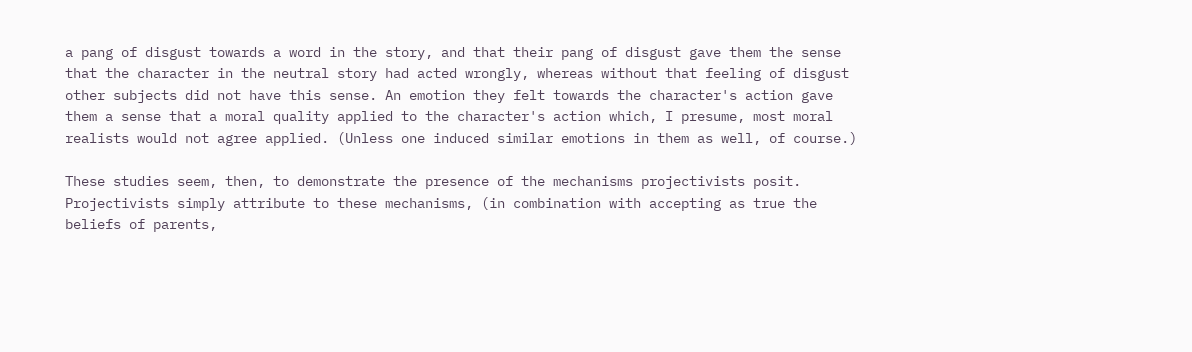a pang of disgust towards a word in the story, and that their pang of disgust gave them the sense that the character in the neutral story had acted wrongly, whereas without that feeling of disgust other subjects did not have this sense. An emotion they felt towards the character's action gave them a sense that a moral quality applied to the character's action which, I presume, most moral realists would not agree applied. (Unless one induced similar emotions in them as well, of course.)

These studies seem, then, to demonstrate the presence of the mechanisms projectivists posit. Projectivists simply attribute to these mechanisms, (in combination with accepting as true the beliefs of parents,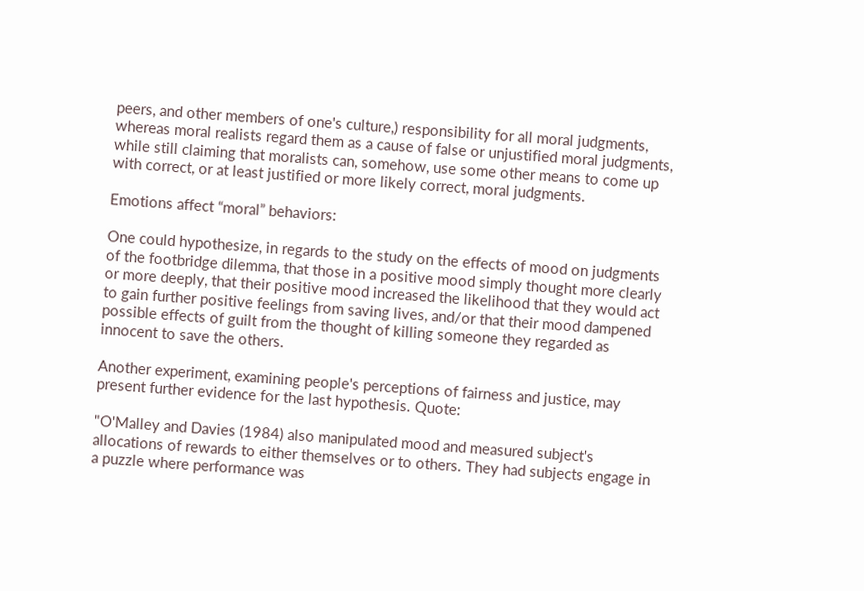peers, and other members of one's culture,) responsibility for all moral judgments, whereas moral realists regard them as a cause of false or unjustified moral judgments, while still claiming that moralists can, somehow, use some other means to come up with correct, or at least justified or more likely correct, moral judgments.

Emotions affect “moral” behaviors:

One could hypothesize, in regards to the study on the effects of mood on judgments of the footbridge dilemma, that those in a positive mood simply thought more clearly or more deeply, that their positive mood increased the likelihood that they would act to gain further positive feelings from saving lives, and/or that their mood dampened possible effects of guilt from the thought of killing someone they regarded as innocent to save the others.

Another experiment, examining people's perceptions of fairness and justice, may present further evidence for the last hypothesis. Quote:

"O'Malley and Davies (1984) also manipulated mood and measured subject's allocations of rewards to either themselves or to others. They had subjects engage in a puzzle where performance was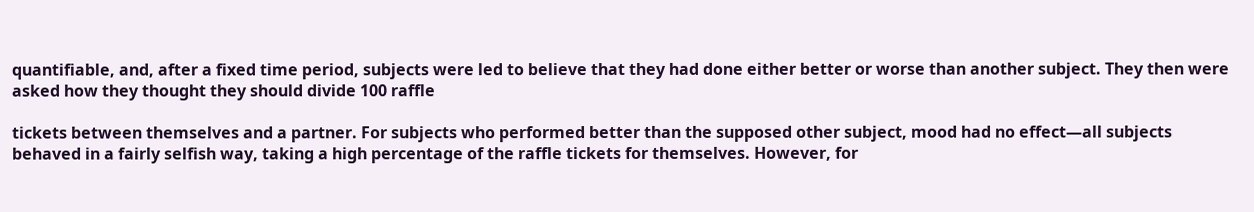quantifiable, and, after a fixed time period, subjects were led to believe that they had done either better or worse than another subject. They then were asked how they thought they should divide 100 raffle

tickets between themselves and a partner. For subjects who performed better than the supposed other subject, mood had no effect—all subjects behaved in a fairly selfish way, taking a high percentage of the raffle tickets for themselves. However, for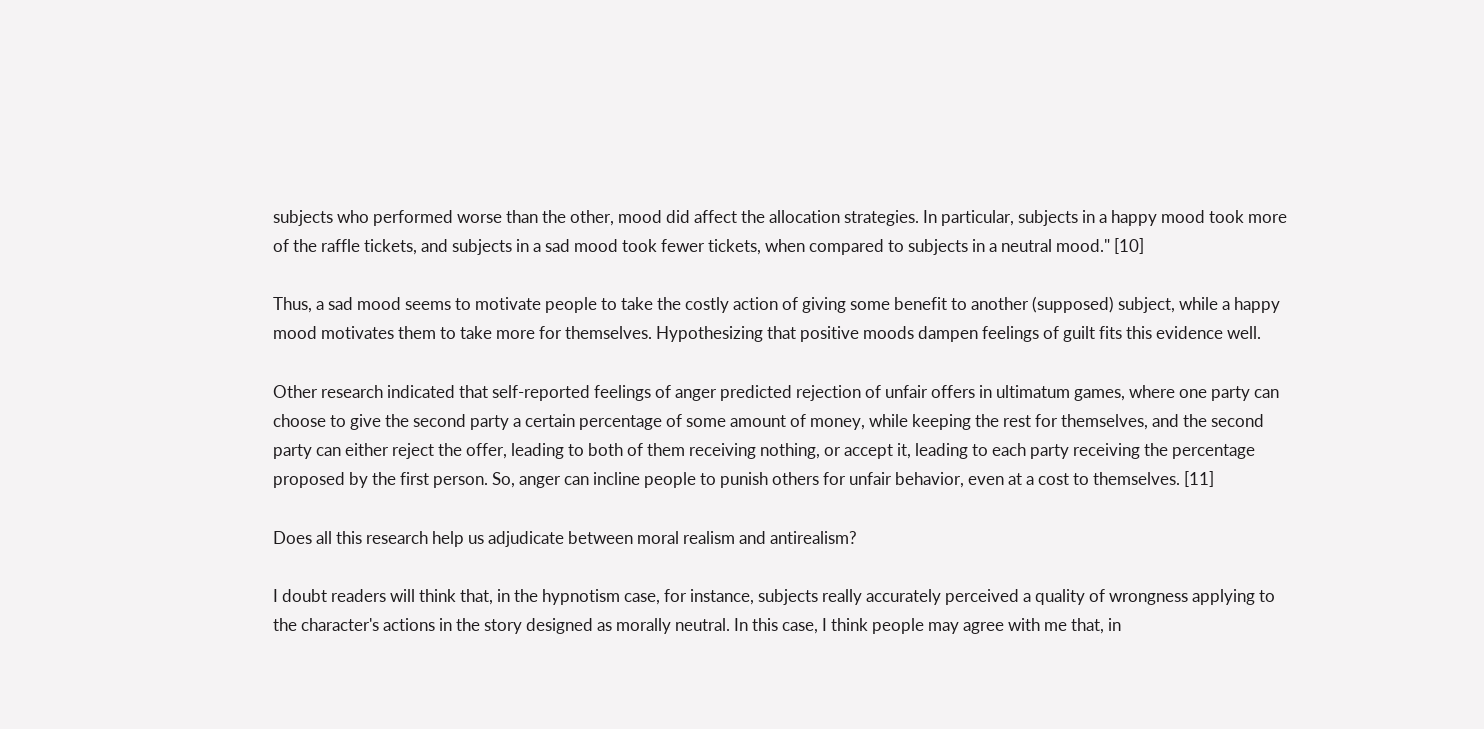subjects who performed worse than the other, mood did affect the allocation strategies. In particular, subjects in a happy mood took more of the raffle tickets, and subjects in a sad mood took fewer tickets, when compared to subjects in a neutral mood." [10]

Thus, a sad mood seems to motivate people to take the costly action of giving some benefit to another (supposed) subject, while a happy mood motivates them to take more for themselves. Hypothesizing that positive moods dampen feelings of guilt fits this evidence well.

Other research indicated that self-reported feelings of anger predicted rejection of unfair offers in ultimatum games, where one party can choose to give the second party a certain percentage of some amount of money, while keeping the rest for themselves, and the second party can either reject the offer, leading to both of them receiving nothing, or accept it, leading to each party receiving the percentage proposed by the first person. So, anger can incline people to punish others for unfair behavior, even at a cost to themselves. [11]

Does all this research help us adjudicate between moral realism and antirealism?

I doubt readers will think that, in the hypnotism case, for instance, subjects really accurately perceived a quality of wrongness applying to the character's actions in the story designed as morally neutral. In this case, I think people may agree with me that, in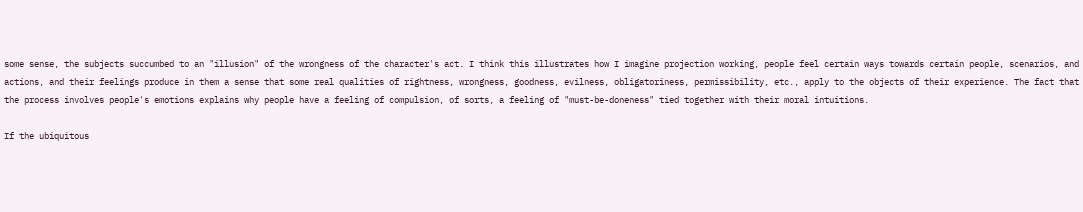some sense, the subjects succumbed to an "illusion" of the wrongness of the character's act. I think this illustrates how I imagine projection working, people feel certain ways towards certain people, scenarios, and actions, and their feelings produce in them a sense that some real qualities of rightness, wrongness, goodness, evilness, obligatoriness, permissibility, etc., apply to the objects of their experience. The fact that the process involves people's emotions explains why people have a feeling of compulsion, of sorts, a feeling of "must-be-doneness" tied together with their moral intuitions.

If the ubiquitous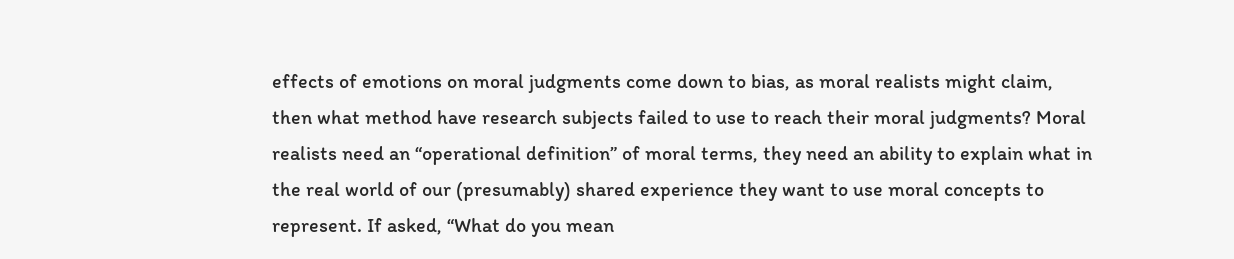effects of emotions on moral judgments come down to bias, as moral realists might claim, then what method have research subjects failed to use to reach their moral judgments? Moral realists need an “operational definition” of moral terms, they need an ability to explain what in the real world of our (presumably) shared experience they want to use moral concepts to represent. If asked, “What do you mean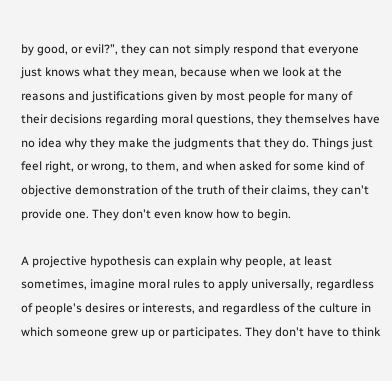by good, or evil?”, they can not simply respond that everyone just knows what they mean, because when we look at the reasons and justifications given by most people for many of their decisions regarding moral questions, they themselves have no idea why they make the judgments that they do. Things just feel right, or wrong, to them, and when asked for some kind of objective demonstration of the truth of their claims, they can't provide one. They don't even know how to begin.

A projective hypothesis can explain why people, at least sometimes, imagine moral rules to apply universally, regardless of people's desires or interests, and regardless of the culture in which someone grew up or participates. They don't have to think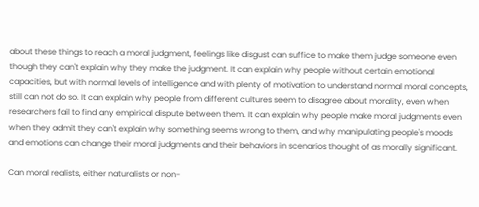about these things to reach a moral judgment, feelings like disgust can suffice to make them judge someone even though they can't explain why they make the judgment. It can explain why people without certain emotional capacities, but with normal levels of intelligence and with plenty of motivation to understand normal moral concepts, still can not do so. It can explain why people from different cultures seem to disagree about morality, even when researchers fail to find any empirical dispute between them. It can explain why people make moral judgments even when they admit they can't explain why something seems wrong to them, and why manipulating people's moods and emotions can change their moral judgments and their behaviors in scenarios thought of as morally significant.

Can moral realists, either naturalists or non-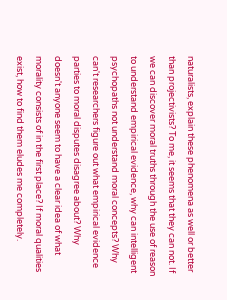naturalists, explain these phenomena as well or better than projectivists? To me, it seems that they can not. If we can discover moral truths through the use of reason to understand empirical evidence, why can intelligent psychopaths not understand moral concepts? Why can't researchers figure out what empirical evidence parties to moral disputes disagree about? Why doesn't anyone seem to have a clear idea of what morality consists of in the first place? If moral qualities exist, how to find them eludes me completely.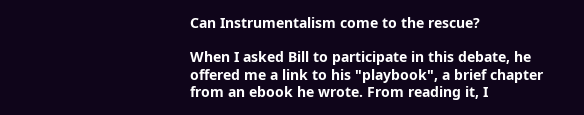Can Instrumentalism come to the rescue?

When I asked Bill to participate in this debate, he offered me a link to his "playbook", a brief chapter from an ebook he wrote. From reading it, I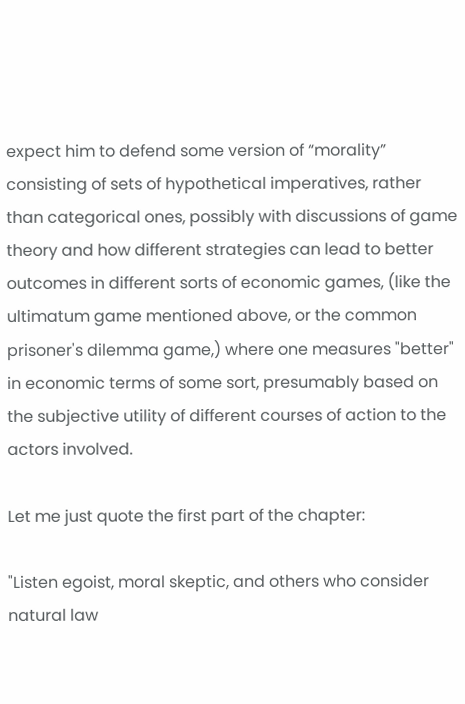expect him to defend some version of “morality” consisting of sets of hypothetical imperatives, rather than categorical ones, possibly with discussions of game theory and how different strategies can lead to better outcomes in different sorts of economic games, (like the ultimatum game mentioned above, or the common prisoner's dilemma game,) where one measures "better" in economic terms of some sort, presumably based on the subjective utility of different courses of action to the actors involved.

Let me just quote the first part of the chapter:

"Listen egoist, moral skeptic, and others who consider natural law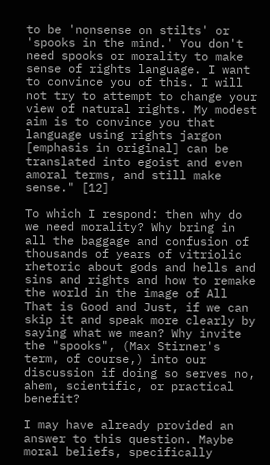to be 'nonsense on stilts' or 'spooks in the mind.' You don't need spooks or morality to make sense of rights language. I want to convince you of this. I will not try to attempt to change your view of natural rights. My modest aim is to convince you that language using rights jargon [emphasis in original] can be translated into egoist and even amoral terms, and still make sense." [12]

To which I respond: then why do we need morality? Why bring in all the baggage and confusion of thousands of years of vitriolic rhetoric about gods and hells and sins and rights and how to remake the world in the image of All That is Good and Just, if we can skip it and speak more clearly by saying what we mean? Why invite the "spooks", (Max Stirner's term, of course,) into our discussion if doing so serves no, ahem, scientific, or practical benefit?

I may have already provided an answer to this question. Maybe moral beliefs, specifically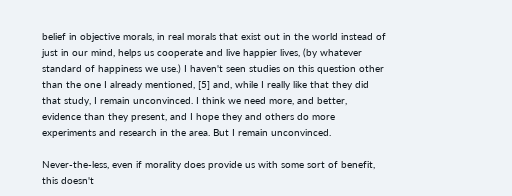belief in objective morals, in real morals that exist out in the world instead of just in our mind, helps us cooperate and live happier lives, (by whatever standard of happiness we use.) I haven't seen studies on this question other than the one I already mentioned, [5] and, while I really like that they did that study, I remain unconvinced. I think we need more, and better, evidence than they present, and I hope they and others do more experiments and research in the area. But I remain unconvinced.

Never-the-less, even if morality does provide us with some sort of benefit, this doesn't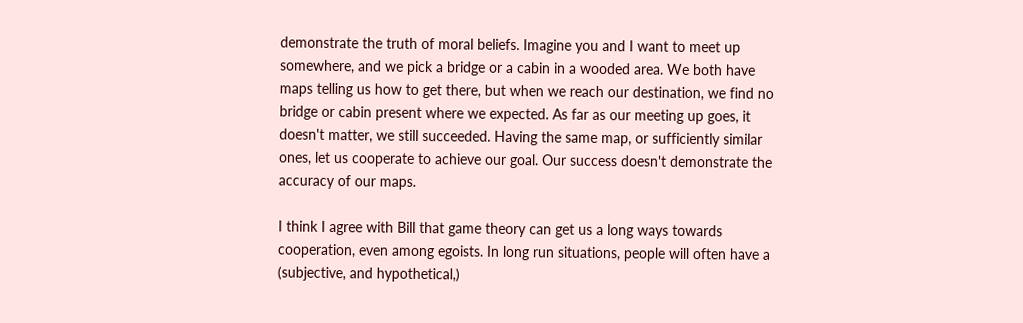demonstrate the truth of moral beliefs. Imagine you and I want to meet up somewhere, and we pick a bridge or a cabin in a wooded area. We both have maps telling us how to get there, but when we reach our destination, we find no bridge or cabin present where we expected. As far as our meeting up goes, it doesn't matter, we still succeeded. Having the same map, or sufficiently similar ones, let us cooperate to achieve our goal. Our success doesn't demonstrate the accuracy of our maps.

I think I agree with Bill that game theory can get us a long ways towards cooperation, even among egoists. In long run situations, people will often have a (subjective, and hypothetical,)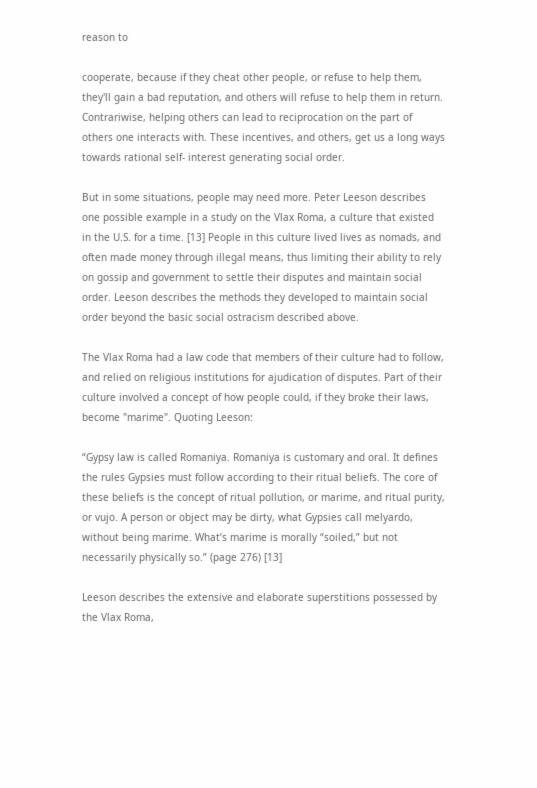reason to

cooperate, because if they cheat other people, or refuse to help them, they'll gain a bad reputation, and others will refuse to help them in return. Contrariwise, helping others can lead to reciprocation on the part of others one interacts with. These incentives, and others, get us a long ways towards rational self- interest generating social order.

But in some situations, people may need more. Peter Leeson describes one possible example in a study on the Vlax Roma, a culture that existed in the U.S. for a time. [13] People in this culture lived lives as nomads, and often made money through illegal means, thus limiting their ability to rely on gossip and government to settle their disputes and maintain social order. Leeson describes the methods they developed to maintain social order beyond the basic social ostracism described above.

The Vlax Roma had a law code that members of their culture had to follow, and relied on religious institutions for ajudication of disputes. Part of their culture involved a concept of how people could, if they broke their laws, become "marime". Quoting Leeson:

“Gypsy law is called Romaniya. Romaniya is customary and oral. It defines the rules Gypsies must follow according to their ritual beliefs. The core of these beliefs is the concept of ritual pollution, or marime, and ritual purity, or vujo. A person or object may be dirty, what Gypsies call melyardo, without being marime. What’s marime is morally “soiled,” but not necessarily physically so.” (page 276) [13]

Leeson describes the extensive and elaborate superstitions possessed by the Vlax Roma,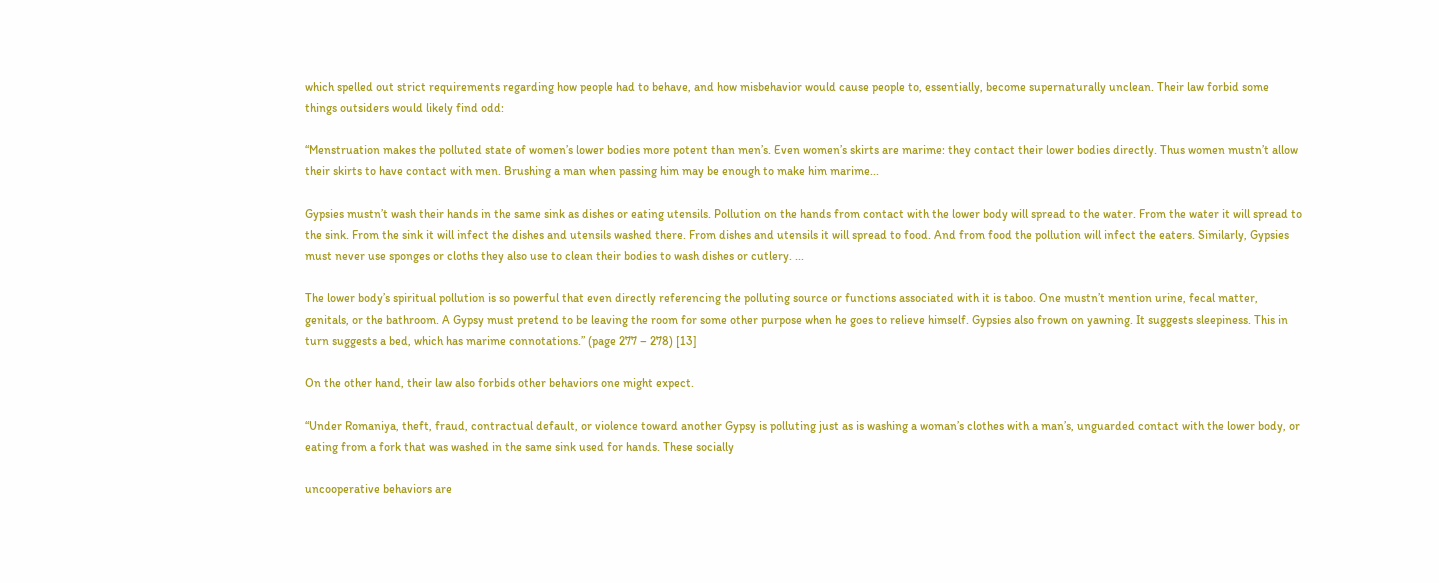which spelled out strict requirements regarding how people had to behave, and how misbehavior would cause people to, essentially, become supernaturally unclean. Their law forbid some things outsiders would likely find odd:

“Menstruation makes the polluted state of women’s lower bodies more potent than men’s. Even women’s skirts are marime: they contact their lower bodies directly. Thus women mustn’t allow their skirts to have contact with men. Brushing a man when passing him may be enough to make him marime...

Gypsies mustn’t wash their hands in the same sink as dishes or eating utensils. Pollution on the hands from contact with the lower body will spread to the water. From the water it will spread to the sink. From the sink it will infect the dishes and utensils washed there. From dishes and utensils it will spread to food. And from food the pollution will infect the eaters. Similarly, Gypsies must never use sponges or cloths they also use to clean their bodies to wash dishes or cutlery. ...

The lower body’s spiritual pollution is so powerful that even directly referencing the polluting source or functions associated with it is taboo. One mustn’t mention urine, fecal matter, genitals, or the bathroom. A Gypsy must pretend to be leaving the room for some other purpose when he goes to relieve himself. Gypsies also frown on yawning. It suggests sleepiness. This in turn suggests a bed, which has marime connotations.” (page 277 – 278) [13]

On the other hand, their law also forbids other behaviors one might expect.

“Under Romaniya, theft, fraud, contractual default, or violence toward another Gypsy is polluting just as is washing a woman’s clothes with a man’s, unguarded contact with the lower body, or eating from a fork that was washed in the same sink used for hands. These socially

uncooperative behaviors are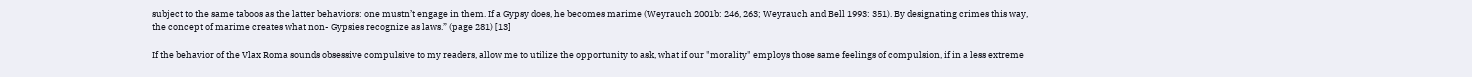subject to the same taboos as the latter behaviors: one mustn’t engage in them. If a Gypsy does, he becomes marime (Weyrauch 2001b: 246, 263; Weyrauch and Bell 1993: 351). By designating crimes this way, the concept of marime creates what non- Gypsies recognize as laws.” (page 281) [13]

If the behavior of the Vlax Roma sounds obsessive compulsive to my readers, allow me to utilize the opportunity to ask, what if our "morality" employs those same feelings of compulsion, if in a less extreme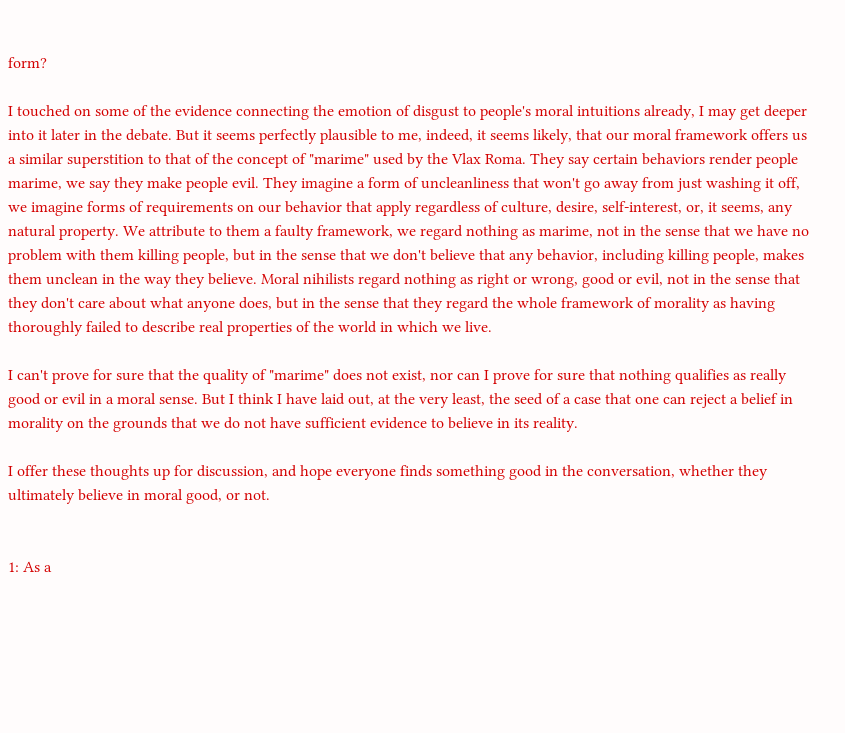form?

I touched on some of the evidence connecting the emotion of disgust to people's moral intuitions already, I may get deeper into it later in the debate. But it seems perfectly plausible to me, indeed, it seems likely, that our moral framework offers us a similar superstition to that of the concept of "marime" used by the Vlax Roma. They say certain behaviors render people marime, we say they make people evil. They imagine a form of uncleanliness that won't go away from just washing it off, we imagine forms of requirements on our behavior that apply regardless of culture, desire, self-interest, or, it seems, any natural property. We attribute to them a faulty framework, we regard nothing as marime, not in the sense that we have no problem with them killing people, but in the sense that we don't believe that any behavior, including killing people, makes them unclean in the way they believe. Moral nihilists regard nothing as right or wrong, good or evil, not in the sense that they don't care about what anyone does, but in the sense that they regard the whole framework of morality as having thoroughly failed to describe real properties of the world in which we live.

I can't prove for sure that the quality of "marime" does not exist, nor can I prove for sure that nothing qualifies as really good or evil in a moral sense. But I think I have laid out, at the very least, the seed of a case that one can reject a belief in morality on the grounds that we do not have sufficient evidence to believe in its reality.

I offer these thoughts up for discussion, and hope everyone finds something good in the conversation, whether they ultimately believe in moral good, or not.


1: As a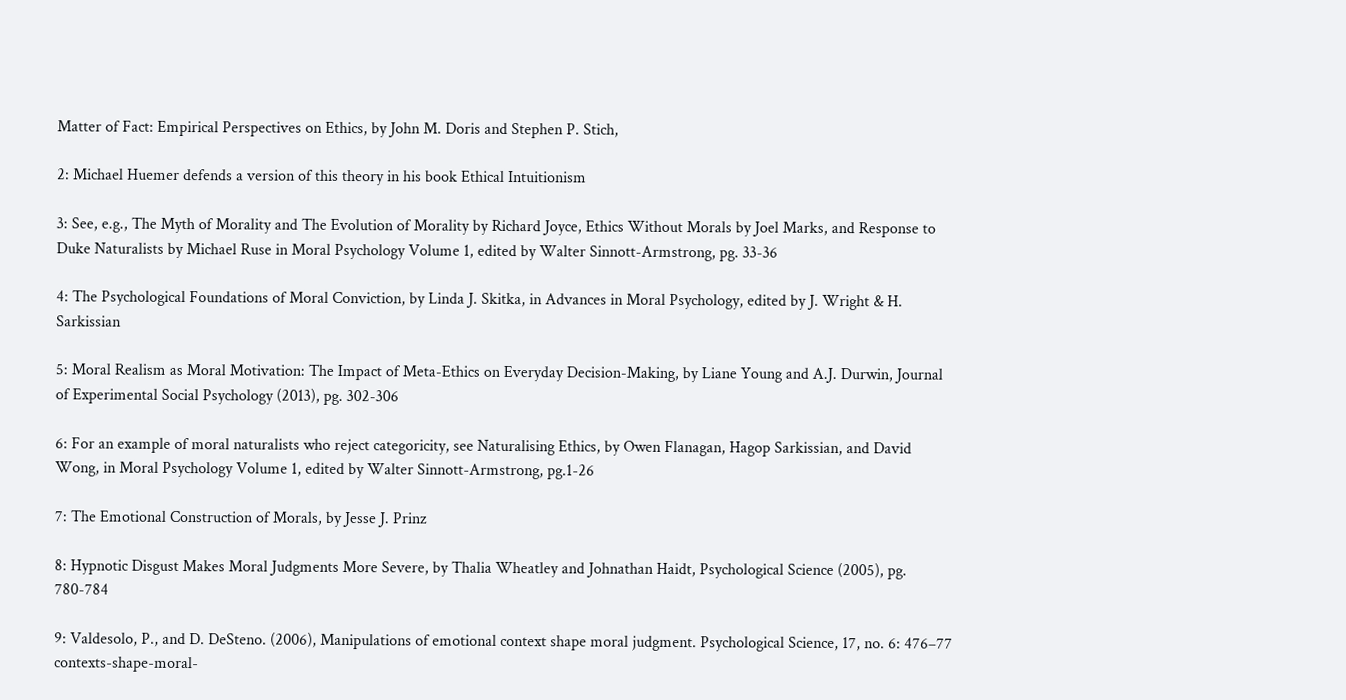Matter of Fact: Empirical Perspectives on Ethics, by John M. Doris and Stephen P. Stich,

2: Michael Huemer defends a version of this theory in his book Ethical Intuitionism

3: See, e.g., The Myth of Morality and The Evolution of Morality by Richard Joyce, Ethics Without Morals by Joel Marks, and Response to Duke Naturalists by Michael Ruse in Moral Psychology Volume 1, edited by Walter Sinnott-Armstrong, pg. 33-36

4: The Psychological Foundations of Moral Conviction, by Linda J. Skitka, in Advances in Moral Psychology, edited by J. Wright & H. Sarkissian

5: Moral Realism as Moral Motivation: The Impact of Meta-Ethics on Everyday Decision-Making, by Liane Young and A.J. Durwin, Journal of Experimental Social Psychology (2013), pg. 302-306

6: For an example of moral naturalists who reject categoricity, see Naturalising Ethics, by Owen Flanagan, Hagop Sarkissian, and David Wong, in Moral Psychology Volume 1, edited by Walter Sinnott-Armstrong, pg.1-26

7: The Emotional Construction of Morals, by Jesse J. Prinz

8: Hypnotic Disgust Makes Moral Judgments More Severe, by Thalia Wheatley and Johnathan Haidt, Psychological Science (2005), pg. 780-784

9: Valdesolo, P., and D. DeSteno. (2006), Manipulations of emotional context shape moral judgment. Psychological Science, 17, no. 6: 476–77 contexts-shape-moral-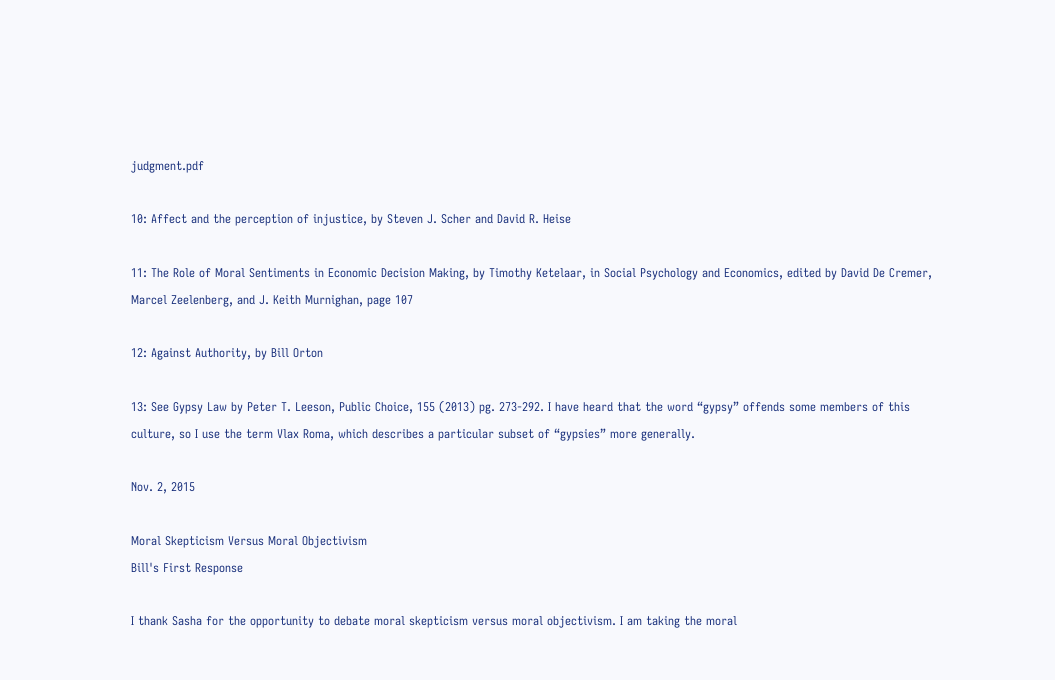judgment.pdf

10: Affect and the perception of injustice, by Steven J. Scher and David R. Heise

11: The Role of Moral Sentiments in Economic Decision Making, by Timothy Ketelaar, in Social Psychology and Economics, edited by David De Cremer, Marcel Zeelenberg, and J. Keith Murnighan, page 107

12: Against Authority, by Bill Orton

13: See Gypsy Law by Peter T. Leeson, Public Choice, 155 (2013) pg. 273-292. I have heard that the word “gypsy” offends some members of this culture, so I use the term Vlax Roma, which describes a particular subset of “gypsies” more generally.

Nov. 2, 2015

Moral Skepticism Versus Moral Objectivism
Bill's First Response

I thank Sasha for the opportunity to debate moral skepticism versus moral objectivism. I am taking the moral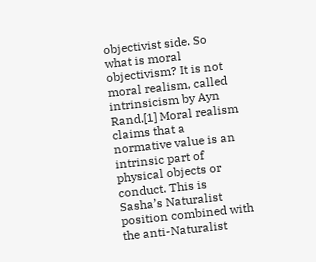objectivist side. So what is moral objectivism? It is not moral realism, called intrinsicism by Ayn Rand.[1] Moral realism claims that a normative value is an intrinsic part of physical objects or conduct. This is Sasha’s Naturalist position combined with the anti-Naturalist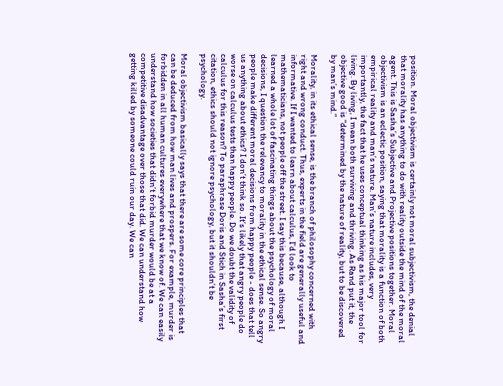position. Moral objectivism is certainly not moral subjectivism, the denial that morality has anything to do with reality outside the mind of the moral agent. This is Sasha’s Subjective and Projective positions together. Moral objectivism is an eclectic position, saying that morality is a function of both empirical reality and man’s nature. Man’s nature includes, very importantly, the fact that he uses conceptual thinking as his major tool for living. By living, I mean both surviving and thriving. As Rand put it, the objective good is “determined by the nature of reality, but to be discovered by man’s mind.”

Morality, in its ethical sense, is the branch of philosophy concerned with right and wrong conduct. Thus, experts in the field are generally useful and informative. If I wanted to learn about calculus, I’d look to mathematicians, not people off the street. I say this because, although I learned a whole lot of fascinating things about the psychology of moral decisions, I question the relevancy to morality in the ethical sense. So angry people make different moral decisions from happy people - does that tell us anything about ethics? I don’t think so. It’s likely that angry people do worse on calculus tests than happy people. Do we doubt the validity of calculus for this reason? To paraphrase Doris and Stich in Sasha’s first citation, ethics should not ignore psychology, but it shouldn’t be psychology.

Moral objectivism basically says that there are some core principles that can be deduced from how man lives and prospers. For example, murder is forbidden in all human cultures everywhere that we know of. We can easily understand how societies that didn’t forbid murder would be at a competitive disadvantage over those that did. We can understand how getting killed by someone could ruin our day. We can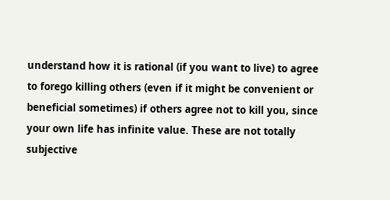understand how it is rational (if you want to live) to agree to forego killing others (even if it might be convenient or beneficial sometimes) if others agree not to kill you, since your own life has infinite value. These are not totally subjective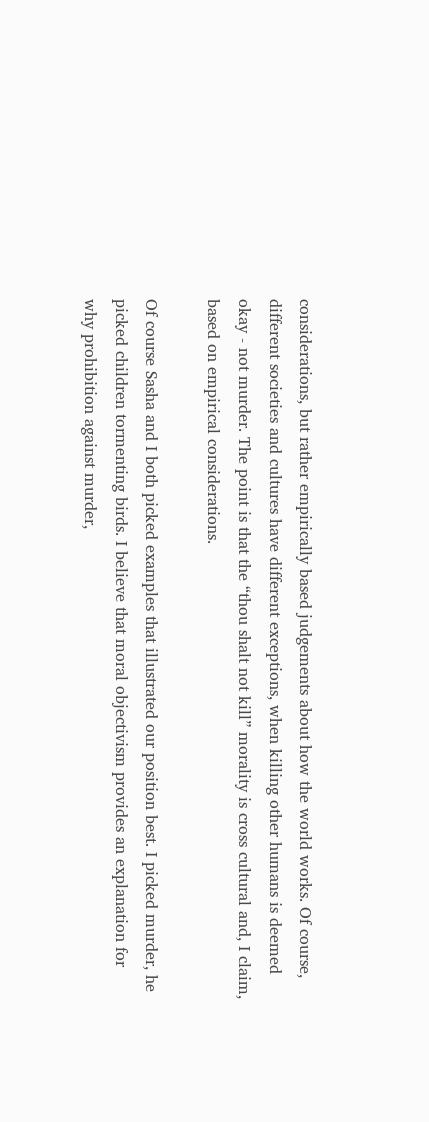considerations, but rather empirically based judgements about how the world works. Of course, different societies and cultures have different exceptions, when killing other humans is deemed okay - not murder. The point is that the “thou shalt not kill” morality is cross cultural and, I claim, based on empirical considerations.

Of course Sasha and I both picked examples that illustrated our position best. I picked murder, he picked children tormenting birds. I believe that moral objectivism provides an explanation for why prohibition against murder,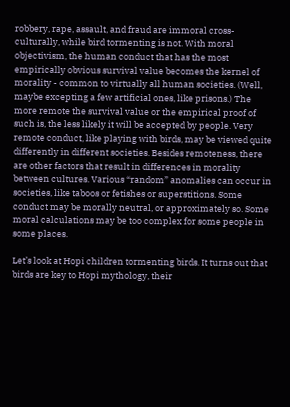robbery, rape, assault, and fraud are immoral cross-culturally, while bird tormenting is not. With moral objectivism, the human conduct that has the most empirically obvious survival value becomes the kernel of morality - common to virtually all human societies. (Well, maybe excepting a few artificial ones, like prisons.) The more remote the survival value or the empirical proof of such is, the less likely it will be accepted by people. Very remote conduct, like playing with birds, may be viewed quite differently in different societies. Besides remoteness, there are other factors that result in differences in morality between cultures. Various “random” anomalies can occur in societies, like taboos or fetishes or superstitions. Some conduct may be morally neutral, or approximately so. Some moral calculations may be too complex for some people in some places.

Let’s look at Hopi children tormenting birds. It turns out that birds are key to Hopi mythology, their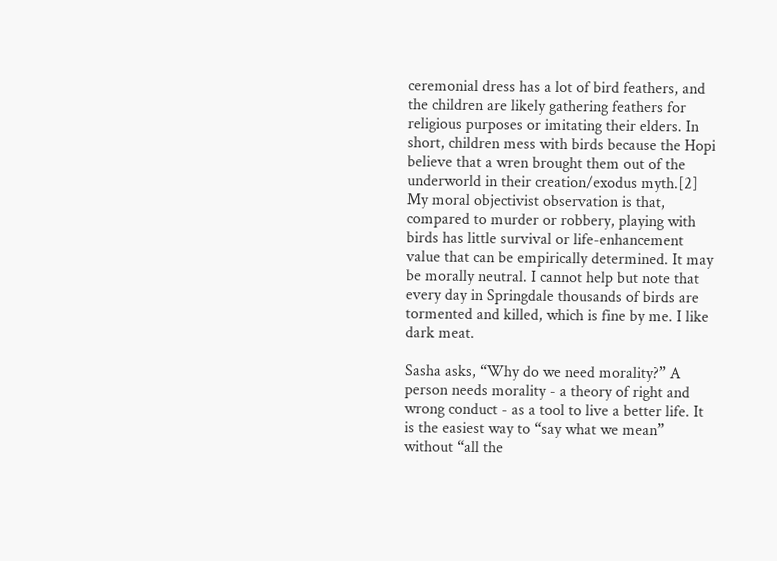ceremonial dress has a lot of bird feathers, and the children are likely gathering feathers for religious purposes or imitating their elders. In short, children mess with birds because the Hopi believe that a wren brought them out of the underworld in their creation/exodus myth.[2] My moral objectivist observation is that, compared to murder or robbery, playing with birds has little survival or life-enhancement value that can be empirically determined. It may be morally neutral. I cannot help but note that every day in Springdale thousands of birds are tormented and killed, which is fine by me. I like dark meat.

Sasha asks, “Why do we need morality?” A person needs morality - a theory of right and wrong conduct - as a tool to live a better life. It is the easiest way to “say what we mean” without “all the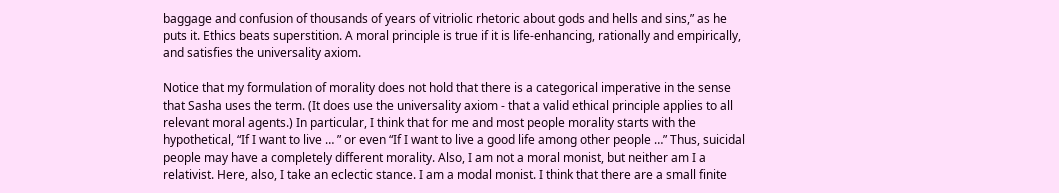baggage and confusion of thousands of years of vitriolic rhetoric about gods and hells and sins,” as he puts it. Ethics beats superstition. A moral principle is true if it is life-enhancing, rationally and empirically, and satisfies the universality axiom.

Notice that my formulation of morality does not hold that there is a categorical imperative in the sense that Sasha uses the term. (It does use the universality axiom - that a valid ethical principle applies to all relevant moral agents.) In particular, I think that for me and most people morality starts with the hypothetical, “If I want to live … ” or even “If I want to live a good life among other people …” Thus, suicidal people may have a completely different morality. Also, I am not a moral monist, but neither am I a relativist. Here, also, I take an eclectic stance. I am a modal monist. I think that there are a small finite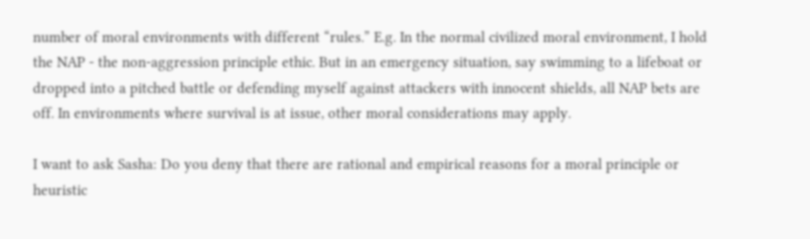number of moral environments with different “rules.” E.g. In the normal civilized moral environment, I hold the NAP - the non-aggression principle ethic. But in an emergency situation, say swimming to a lifeboat or dropped into a pitched battle or defending myself against attackers with innocent shields, all NAP bets are off. In environments where survival is at issue, other moral considerations may apply.

I want to ask Sasha: Do you deny that there are rational and empirical reasons for a moral principle or heuristic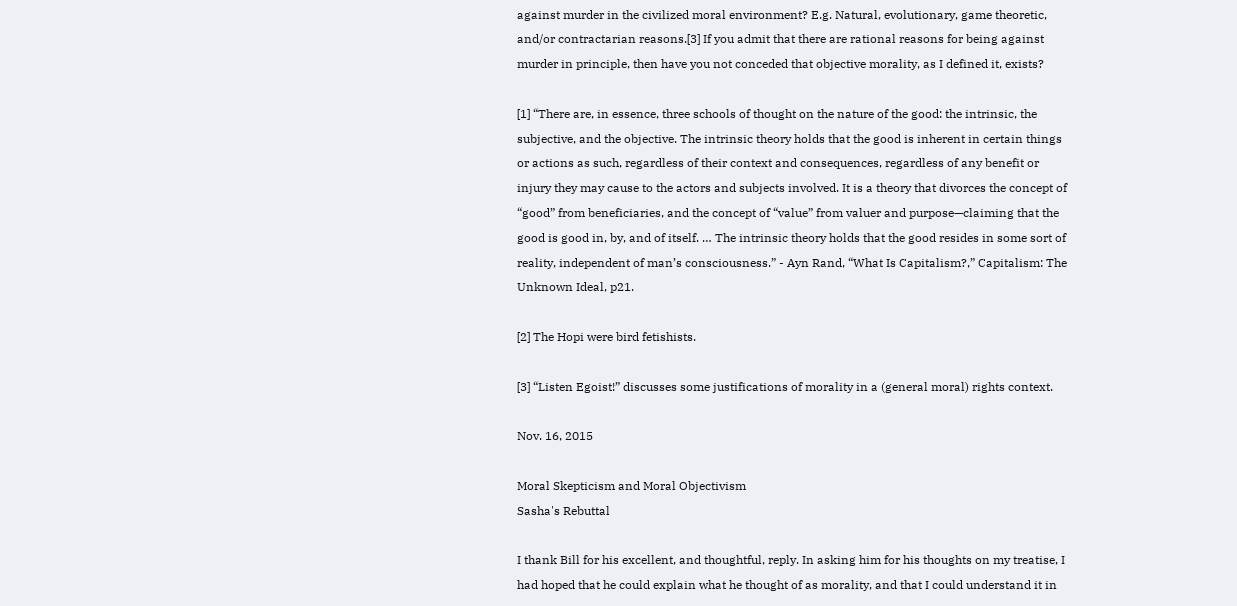against murder in the civilized moral environment? E.g. Natural, evolutionary, game theoretic, and/or contractarian reasons.[3] If you admit that there are rational reasons for being against murder in principle, then have you not conceded that objective morality, as I defined it, exists?

[1] “There are, in essence, three schools of thought on the nature of the good: the intrinsic, the subjective, and the objective. The intrinsic theory holds that the good is inherent in certain things or actions as such, regardless of their context and consequences, regardless of any benefit or injury they may cause to the actors and subjects involved. It is a theory that divorces the concept of “good” from beneficiaries, and the concept of “value” from valuer and purpose—claiming that the good is good in, by, and of itself. … The intrinsic theory holds that the good resides in some sort of reality, independent of man’s consciousness.” - Ayn Rand, “What Is Capitalism?,” Capitalism: The Unknown Ideal, p21.

[2] The Hopi were bird fetishists.

[3] “Listen Egoist!” discusses some justifications of morality in a (general moral) rights context.

Nov. 16, 2015

Moral Skepticism and Moral Objectivism
Sasha's Rebuttal

I thank Bill for his excellent, and thoughtful, reply. In asking him for his thoughts on my treatise, I had hoped that he could explain what he thought of as morality, and that I could understand it in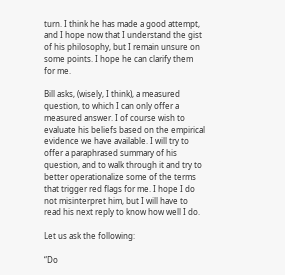turn. I think he has made a good attempt, and I hope now that I understand the gist of his philosophy, but I remain unsure on some points. I hope he can clarify them for me.

Bill asks, (wisely, I think), a measured question, to which I can only offer a measured answer. I of course wish to evaluate his beliefs based on the empirical evidence we have available. I will try to offer a paraphrased summary of his question, and to walk through it and try to better operationalize some of the terms that trigger red flags for me. I hope I do not misinterpret him, but I will have to read his next reply to know how well I do.

Let us ask the following:

“Do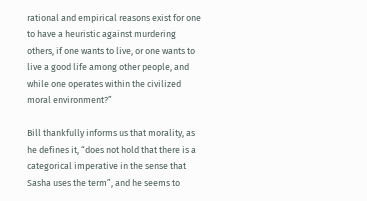rational and empirical reasons exist for one to have a heuristic against murdering others, if one wants to live, or one wants to live a good life among other people, and while one operates within the civilized moral environment?”

Bill thankfully informs us that morality, as he defines it, “does not hold that there is a categorical imperative in the sense that Sasha uses the term”, and he seems to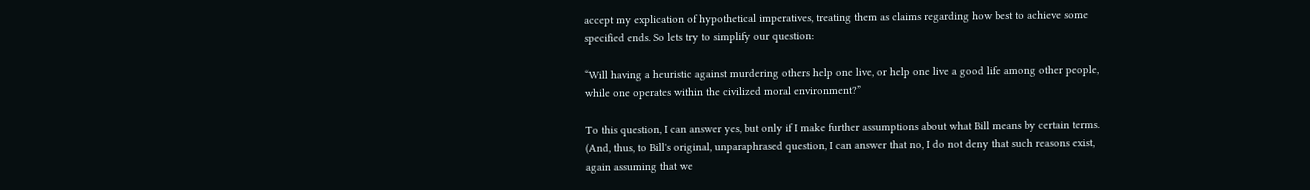accept my explication of hypothetical imperatives, treating them as claims regarding how best to achieve some specified ends. So lets try to simplify our question:

“Will having a heuristic against murdering others help one live, or help one live a good life among other people, while one operates within the civilized moral environment?”

To this question, I can answer yes, but only if I make further assumptions about what Bill means by certain terms. (And, thus, to Bill's original, unparaphrased question, I can answer that no, I do not deny that such reasons exist, again assuming that we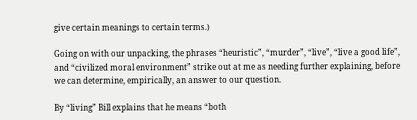give certain meanings to certain terms.)

Going on with our unpacking, the phrases “heuristic”, “murder”, “live”, “live a good life”, and “civilized moral environment” strike out at me as needing further explaining, before we can determine, empirically, an answer to our question.

By “living” Bill explains that he means “both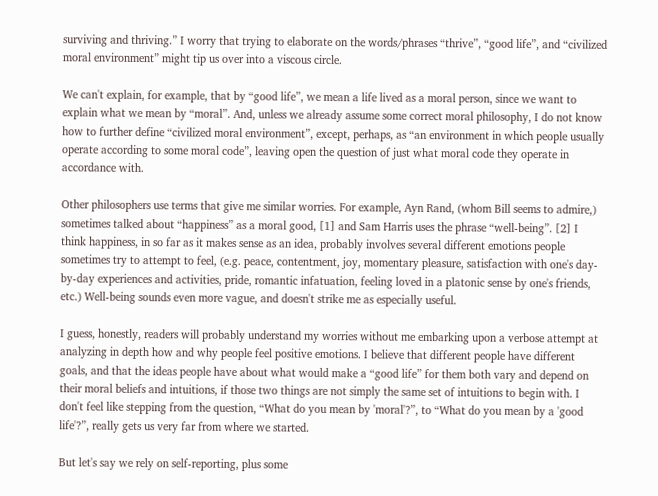surviving and thriving.” I worry that trying to elaborate on the words/phrases “thrive”, “good life”, and “civilized moral environment” might tip us over into a viscous circle.

We can't explain, for example, that by “good life”, we mean a life lived as a moral person, since we want to explain what we mean by “moral”. And, unless we already assume some correct moral philosophy, I do not know how to further define “civilized moral environment”, except, perhaps, as “an environment in which people usually operate according to some moral code”, leaving open the question of just what moral code they operate in accordance with.

Other philosophers use terms that give me similar worries. For example, Ayn Rand, (whom Bill seems to admire,) sometimes talked about “happiness” as a moral good, [1] and Sam Harris uses the phrase “well-being”. [2] I think happiness, in so far as it makes sense as an idea, probably involves several different emotions people sometimes try to attempt to feel, (e.g. peace, contentment, joy, momentary pleasure, satisfaction with one's day-by-day experiences and activities, pride, romantic infatuation, feeling loved in a platonic sense by one's friends, etc.) Well-being sounds even more vague, and doesn't strike me as especially useful.

I guess, honestly, readers will probably understand my worries without me embarking upon a verbose attempt at analyzing in depth how and why people feel positive emotions. I believe that different people have different goals, and that the ideas people have about what would make a “good life” for them both vary and depend on their moral beliefs and intuitions, if those two things are not simply the same set of intuitions to begin with. I don't feel like stepping from the question, “What do you mean by 'moral'?”, to “What do you mean by a 'good life'?”, really gets us very far from where we started.

But let's say we rely on self-reporting, plus some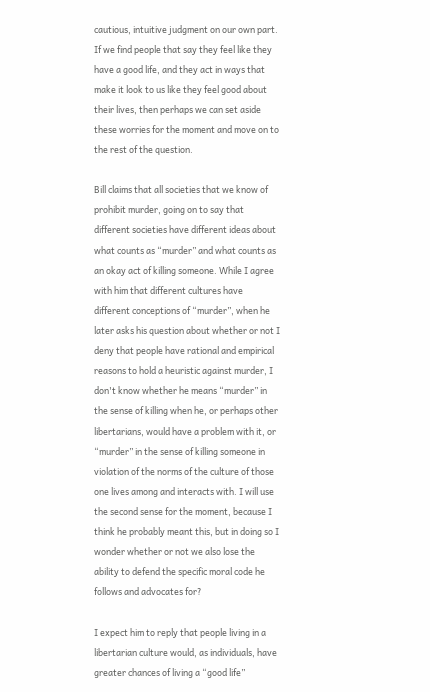cautious, intuitive judgment on our own part. If we find people that say they feel like they have a good life, and they act in ways that make it look to us like they feel good about their lives, then perhaps we can set aside these worries for the moment and move on to the rest of the question.

Bill claims that all societies that we know of prohibit murder, going on to say that different societies have different ideas about what counts as “murder” and what counts as an okay act of killing someone. While I agree with him that different cultures have different conceptions of “murder”, when he later asks his question about whether or not I deny that people have rational and empirical reasons to hold a heuristic against murder, I don't know whether he means “murder” in the sense of killing when he, or perhaps other libertarians, would have a problem with it, or “murder” in the sense of killing someone in violation of the norms of the culture of those one lives among and interacts with. I will use the second sense for the moment, because I think he probably meant this, but in doing so I wonder whether or not we also lose the ability to defend the specific moral code he follows and advocates for?

I expect him to reply that people living in a libertarian culture would, as individuals, have greater chances of living a “good life”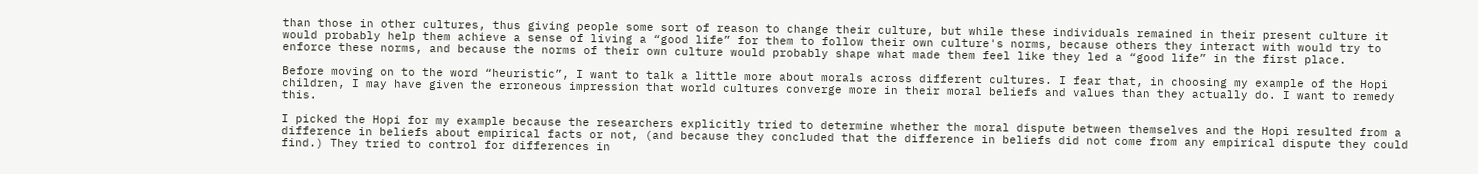than those in other cultures, thus giving people some sort of reason to change their culture, but while these individuals remained in their present culture it would probably help them achieve a sense of living a “good life” for them to follow their own culture's norms, because others they interact with would try to enforce these norms, and because the norms of their own culture would probably shape what made them feel like they led a “good life” in the first place.

Before moving on to the word “heuristic”, I want to talk a little more about morals across different cultures. I fear that, in choosing my example of the Hopi children, I may have given the erroneous impression that world cultures converge more in their moral beliefs and values than they actually do. I want to remedy this.

I picked the Hopi for my example because the researchers explicitly tried to determine whether the moral dispute between themselves and the Hopi resulted from a difference in beliefs about empirical facts or not, (and because they concluded that the difference in beliefs did not come from any empirical dispute they could find.) They tried to control for differences in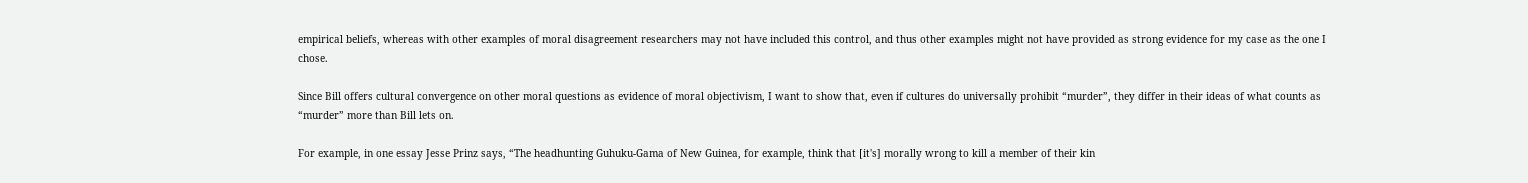empirical beliefs, whereas with other examples of moral disagreement researchers may not have included this control, and thus other examples might not have provided as strong evidence for my case as the one I chose.

Since Bill offers cultural convergence on other moral questions as evidence of moral objectivism, I want to show that, even if cultures do universally prohibit “murder”, they differ in their ideas of what counts as “murder” more than Bill lets on.

For example, in one essay Jesse Prinz says, “The headhunting Guhuku-Gama of New Guinea, for example, think that [it's] morally wrong to kill a member of their kin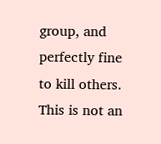group, and perfectly fine to kill others. This is not an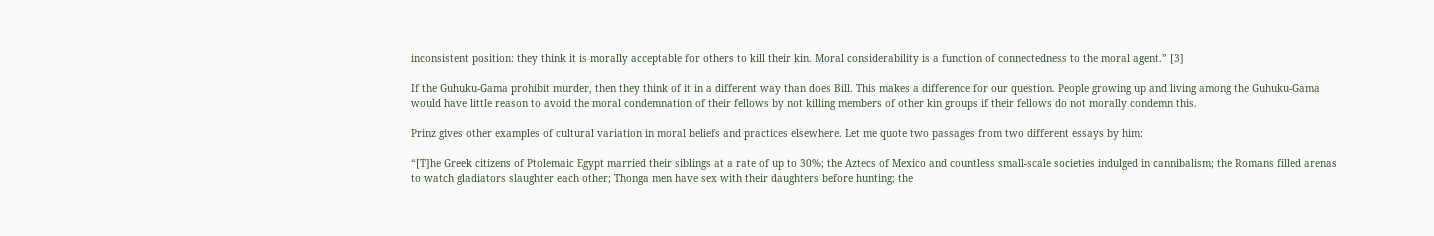inconsistent position: they think it is morally acceptable for others to kill their kin. Moral considerability is a function of connectedness to the moral agent.” [3]

If the Guhuku-Gama prohibit murder, then they think of it in a different way than does Bill. This makes a difference for our question. People growing up and living among the Guhuku-Gama would have little reason to avoid the moral condemnation of their fellows by not killing members of other kin groups if their fellows do not morally condemn this.

Prinz gives other examples of cultural variation in moral beliefs and practices elsewhere. Let me quote two passages from two different essays by him:

“[T]he Greek citizens of Ptolemaic Egypt married their siblings at a rate of up to 30%; the Aztecs of Mexico and countless small-scale societies indulged in cannibalism; the Romans filled arenas to watch gladiators slaughter each other; Thonga men have sex with their daughters before hunting; the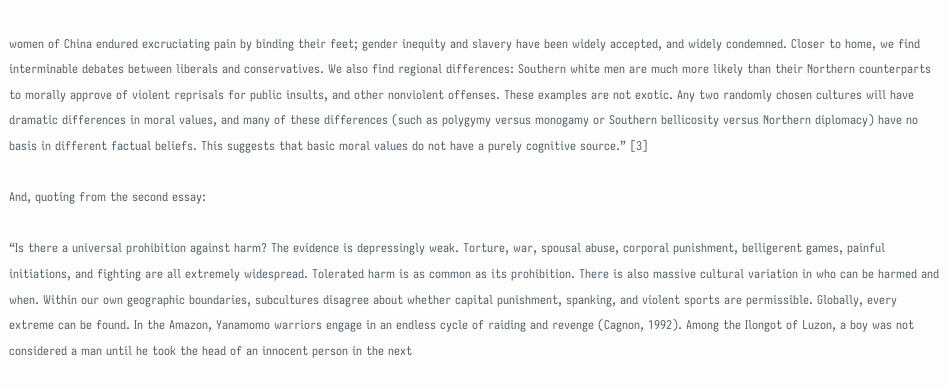women of China endured excruciating pain by binding their feet; gender inequity and slavery have been widely accepted, and widely condemned. Closer to home, we find interminable debates between liberals and conservatives. We also find regional differences: Southern white men are much more likely than their Northern counterparts to morally approve of violent reprisals for public insults, and other nonviolent offenses. These examples are not exotic. Any two randomly chosen cultures will have dramatic differences in moral values, and many of these differences (such as polygymy versus monogamy or Southern bellicosity versus Northern diplomacy) have no basis in different factual beliefs. This suggests that basic moral values do not have a purely cognitive source.” [3]

And, quoting from the second essay:

“Is there a universal prohibition against harm? The evidence is depressingly weak. Torture, war, spousal abuse, corporal punishment, belligerent games, painful initiations, and fighting are all extremely widespread. Tolerated harm is as common as its prohibition. There is also massive cultural variation in who can be harmed and when. Within our own geographic boundaries, subcultures disagree about whether capital punishment, spanking, and violent sports are permissible. Globally, every extreme can be found. In the Amazon, Yanamomo warriors engage in an endless cycle of raiding and revenge (Cagnon, 1992). Among the Ilongot of Luzon, a boy was not considered a man until he took the head of an innocent person in the next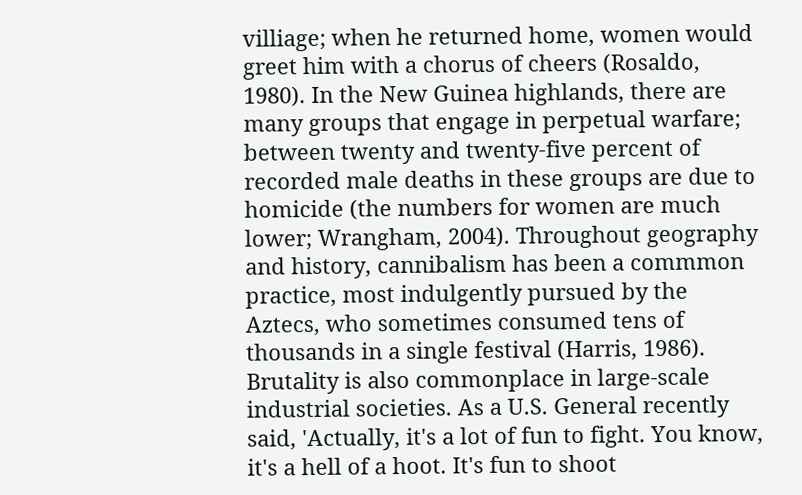villiage; when he returned home, women would greet him with a chorus of cheers (Rosaldo, 1980). In the New Guinea highlands, there are many groups that engage in perpetual warfare; between twenty and twenty-five percent of recorded male deaths in these groups are due to homicide (the numbers for women are much lower; Wrangham, 2004). Throughout geography and history, cannibalism has been a commmon practice, most indulgently pursued by the Aztecs, who sometimes consumed tens of thousands in a single festival (Harris, 1986). Brutality is also commonplace in large-scale industrial societies. As a U.S. General recently said, 'Actually, it's a lot of fun to fight. You know, it's a hell of a hoot. It's fun to shoot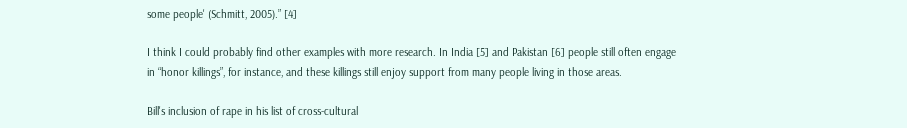some people' (Schmitt, 2005).” [4]

I think I could probably find other examples with more research. In India [5] and Pakistan [6] people still often engage in “honor killings”, for instance, and these killings still enjoy support from many people living in those areas.

Bill's inclusion of rape in his list of cross-cultural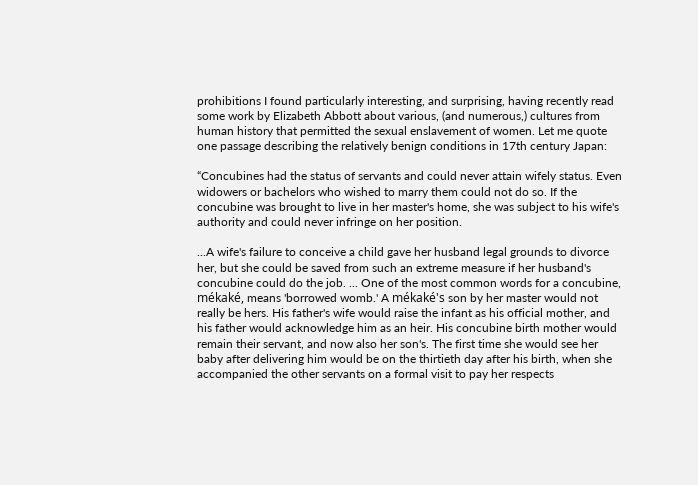prohibitions I found particularly interesting, and surprising, having recently read some work by Elizabeth Abbott about various, (and numerous,) cultures from human history that permitted the sexual enslavement of women. Let me quote one passage describing the relatively benign conditions in 17th century Japan:

“Concubines had the status of servants and could never attain wifely status. Even widowers or bachelors who wished to marry them could not do so. If the concubine was brought to live in her master's home, she was subject to his wife's authority and could never infringe on her position.

...A wife's failure to conceive a child gave her husband legal grounds to divorce her, but she could be saved from such an extreme measure if her husband's concubine could do the job. ... One of the most common words for a concubine, mékaké, means 'borrowed womb.' A mékaké's son by her master would not really be hers. His father's wife would raise the infant as his official mother, and his father would acknowledge him as an heir. His concubine birth mother would remain their servant, and now also her son's. The first time she would see her baby after delivering him would be on the thirtieth day after his birth, when she accompanied the other servants on a formal visit to pay her respects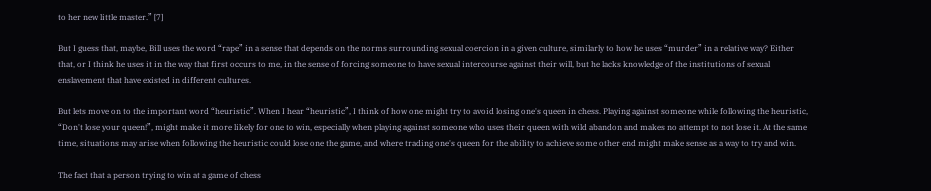to her new little master.” [7]

But I guess that, maybe, Bill uses the word “rape” in a sense that depends on the norms surrounding sexual coercion in a given culture, similarly to how he uses “murder” in a relative way? Either that, or I think he uses it in the way that first occurs to me, in the sense of forcing someone to have sexual intercourse against their will, but he lacks knowledge of the institutions of sexual enslavement that have existed in different cultures.

But lets move on to the important word “heuristic”. When I hear “heuristic”, I think of how one might try to avoid losing one's queen in chess. Playing against someone while following the heuristic, “Don't lose your queen!”, might make it more likely for one to win, especially when playing against someone who uses their queen with wild abandon and makes no attempt to not lose it. At the same time, situations may arise when following the heuristic could lose one the game, and where trading one's queen for the ability to achieve some other end might make sense as a way to try and win.

The fact that a person trying to win at a game of chess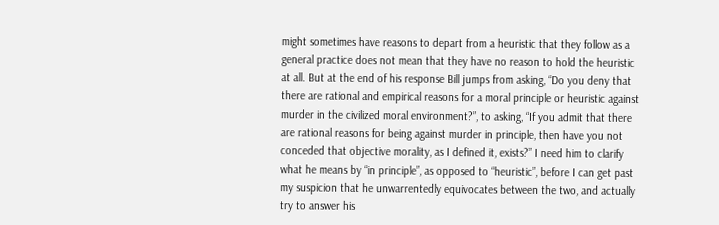might sometimes have reasons to depart from a heuristic that they follow as a general practice does not mean that they have no reason to hold the heuristic at all. But at the end of his response Bill jumps from asking, “Do you deny that there are rational and empirical reasons for a moral principle or heuristic against murder in the civilized moral environment?”, to asking, “If you admit that there are rational reasons for being against murder in principle, then have you not conceded that objective morality, as I defined it, exists?” I need him to clarify what he means by “in principle”, as opposed to “heuristic”, before I can get past my suspicion that he unwarrentedly equivocates between the two, and actually try to answer his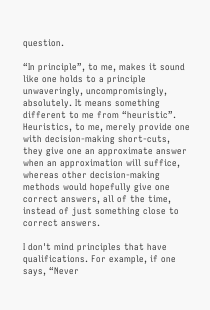question.

“In principle”, to me, makes it sound like one holds to a principle unwaveringly, uncompromisingly, absolutely. It means something different to me from “heuristic”. Heuristics, to me, merely provide one with decision-making short-cuts, they give one an approximate answer when an approximation will suffice, whereas other decision-making methods would hopefully give one correct answers, all of the time, instead of just something close to correct answers.

I don't mind principles that have qualifications. For example, if one says, “Never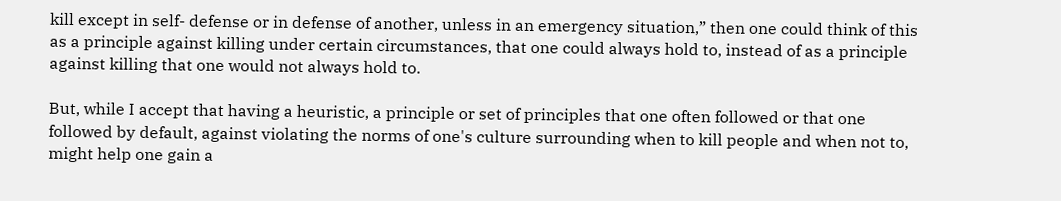kill except in self- defense or in defense of another, unless in an emergency situation,” then one could think of this as a principle against killing under certain circumstances, that one could always hold to, instead of as a principle against killing that one would not always hold to.

But, while I accept that having a heuristic, a principle or set of principles that one often followed or that one followed by default, against violating the norms of one's culture surrounding when to kill people and when not to, might help one gain a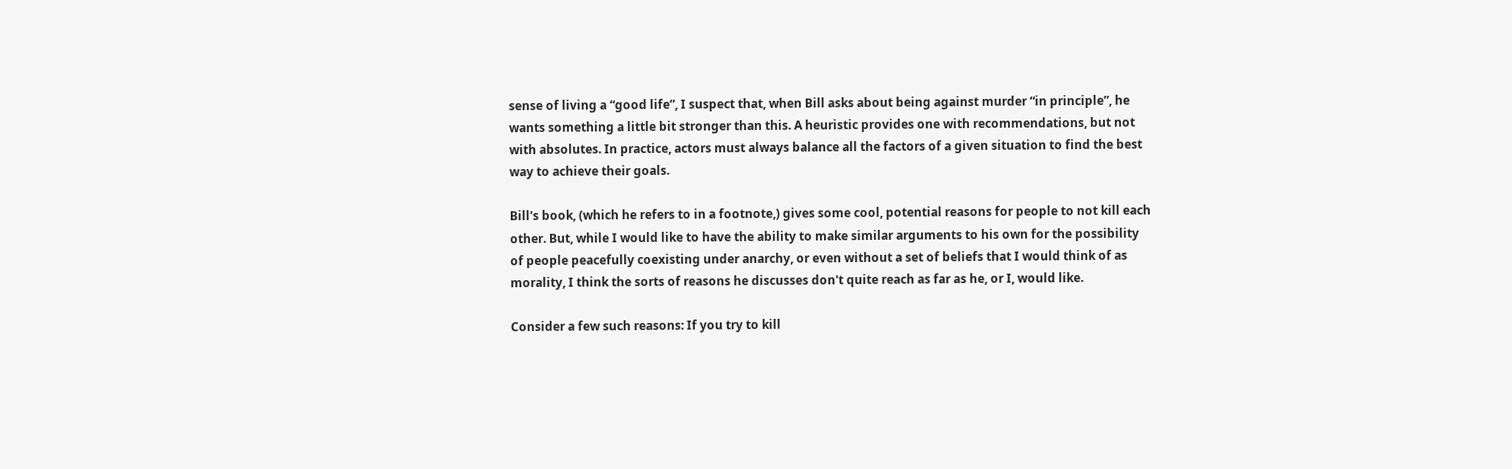sense of living a “good life”, I suspect that, when Bill asks about being against murder “in principle”, he wants something a little bit stronger than this. A heuristic provides one with recommendations, but not with absolutes. In practice, actors must always balance all the factors of a given situation to find the best way to achieve their goals.

Bill's book, (which he refers to in a footnote,) gives some cool, potential reasons for people to not kill each other. But, while I would like to have the ability to make similar arguments to his own for the possibility of people peacefully coexisting under anarchy, or even without a set of beliefs that I would think of as morality, I think the sorts of reasons he discusses don't quite reach as far as he, or I, would like.

Consider a few such reasons: If you try to kill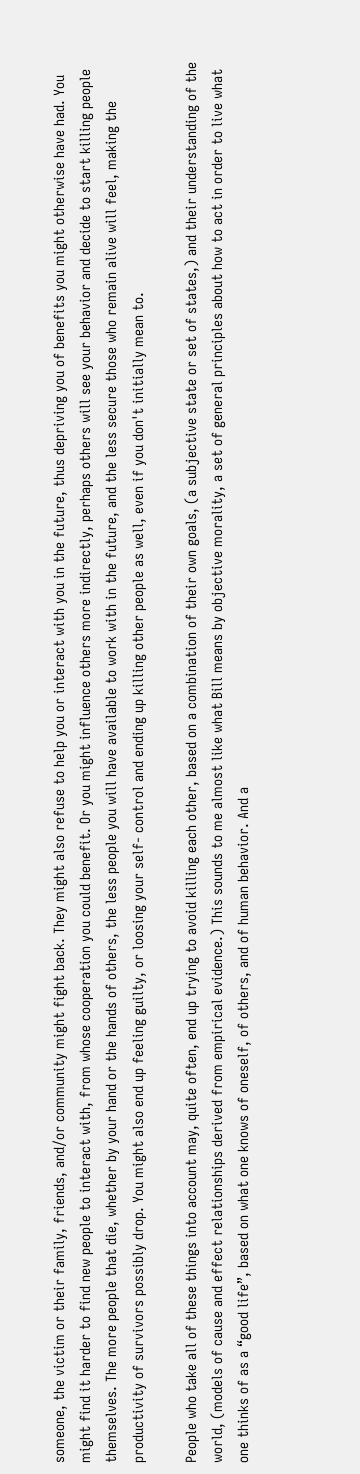someone, the victim or their family, friends, and/or community might fight back. They might also refuse to help you or interact with you in the future, thus depriving you of benefits you might otherwise have had. You might find it harder to find new people to interact with, from whose cooperation you could benefit. Or you might influence others more indirectly, perhaps others will see your behavior and decide to start killing people themselves. The more people that die, whether by your hand or the hands of others, the less people you will have available to work with in the future, and the less secure those who remain alive will feel, making the productivity of survivors possibly drop. You might also end up feeling guilty, or loosing your self- control and ending up killing other people as well, even if you don't initially mean to.

People who take all of these things into account may, quite often, end up trying to avoid killing each other, based on a combination of their own goals, (a subjective state or set of states,) and their understanding of the world, (models of cause and effect relationships derived from empirical evidence.) This sounds to me almost like what Bill means by objective morality, a set of general principles about how to act in order to live what one thinks of as a “good life”, based on what one knows of oneself, of others, and of human behavior. And a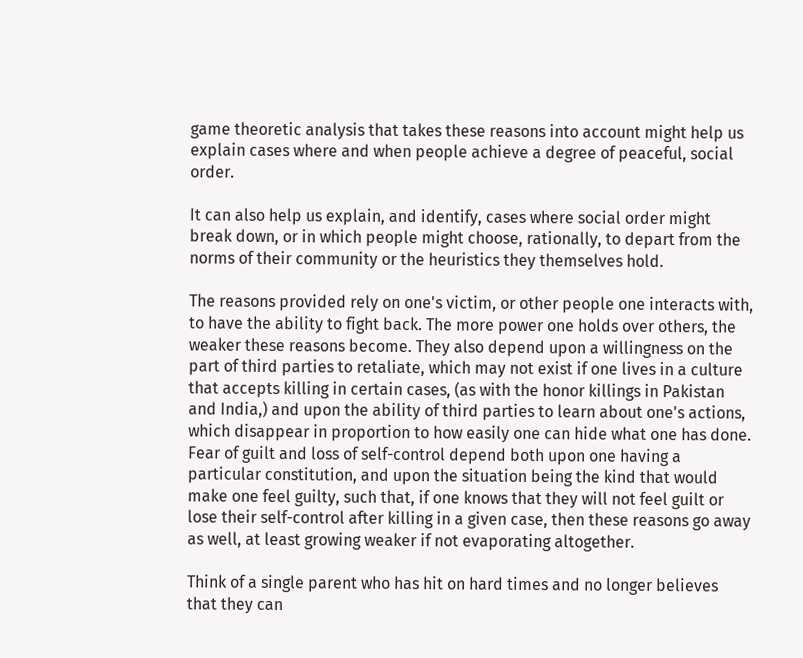game theoretic analysis that takes these reasons into account might help us explain cases where and when people achieve a degree of peaceful, social order.

It can also help us explain, and identify, cases where social order might break down, or in which people might choose, rationally, to depart from the norms of their community or the heuristics they themselves hold.

The reasons provided rely on one's victim, or other people one interacts with, to have the ability to fight back. The more power one holds over others, the weaker these reasons become. They also depend upon a willingness on the part of third parties to retaliate, which may not exist if one lives in a culture that accepts killing in certain cases, (as with the honor killings in Pakistan and India,) and upon the ability of third parties to learn about one's actions, which disappear in proportion to how easily one can hide what one has done. Fear of guilt and loss of self-control depend both upon one having a particular constitution, and upon the situation being the kind that would make one feel guilty, such that, if one knows that they will not feel guilt or lose their self-control after killing in a given case, then these reasons go away as well, at least growing weaker if not evaporating altogether.

Think of a single parent who has hit on hard times and no longer believes that they can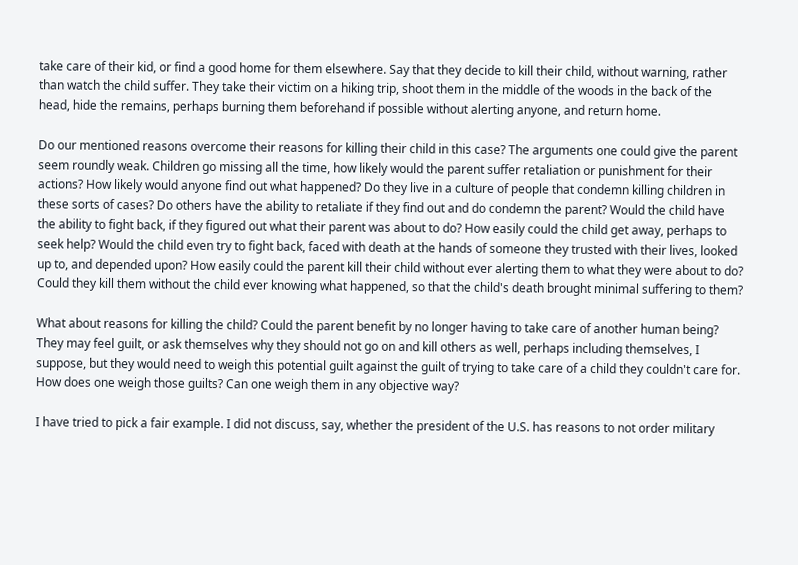take care of their kid, or find a good home for them elsewhere. Say that they decide to kill their child, without warning, rather than watch the child suffer. They take their victim on a hiking trip, shoot them in the middle of the woods in the back of the head, hide the remains, perhaps burning them beforehand if possible without alerting anyone, and return home.

Do our mentioned reasons overcome their reasons for killing their child in this case? The arguments one could give the parent seem roundly weak. Children go missing all the time, how likely would the parent suffer retaliation or punishment for their actions? How likely would anyone find out what happened? Do they live in a culture of people that condemn killing children in these sorts of cases? Do others have the ability to retaliate if they find out and do condemn the parent? Would the child have the ability to fight back, if they figured out what their parent was about to do? How easily could the child get away, perhaps to seek help? Would the child even try to fight back, faced with death at the hands of someone they trusted with their lives, looked up to, and depended upon? How easily could the parent kill their child without ever alerting them to what they were about to do? Could they kill them without the child ever knowing what happened, so that the child's death brought minimal suffering to them?

What about reasons for killing the child? Could the parent benefit by no longer having to take care of another human being? They may feel guilt, or ask themselves why they should not go on and kill others as well, perhaps including themselves, I suppose, but they would need to weigh this potential guilt against the guilt of trying to take care of a child they couldn't care for. How does one weigh those guilts? Can one weigh them in any objective way?

I have tried to pick a fair example. I did not discuss, say, whether the president of the U.S. has reasons to not order military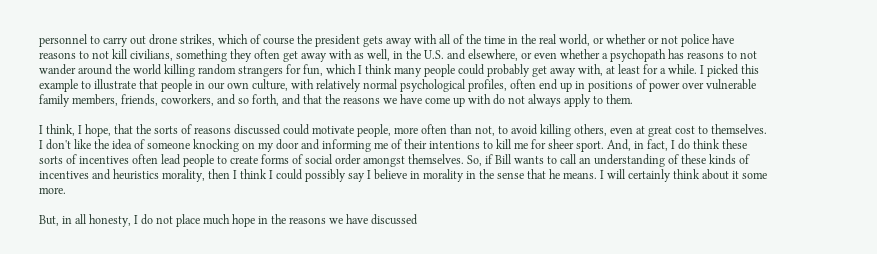personnel to carry out drone strikes, which of course the president gets away with all of the time in the real world, or whether or not police have reasons to not kill civilians, something they often get away with as well, in the U.S. and elsewhere, or even whether a psychopath has reasons to not wander around the world killing random strangers for fun, which I think many people could probably get away with, at least for a while. I picked this example to illustrate that people in our own culture, with relatively normal psychological profiles, often end up in positions of power over vulnerable family members, friends, coworkers, and so forth, and that the reasons we have come up with do not always apply to them.

I think, I hope, that the sorts of reasons discussed could motivate people, more often than not, to avoid killing others, even at great cost to themselves. I don't like the idea of someone knocking on my door and informing me of their intentions to kill me for sheer sport. And, in fact, I do think these sorts of incentives often lead people to create forms of social order amongst themselves. So, if Bill wants to call an understanding of these kinds of incentives and heuristics morality, then I think I could possibly say I believe in morality in the sense that he means. I will certainly think about it some more.

But, in all honesty, I do not place much hope in the reasons we have discussed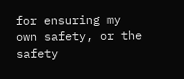for ensuring my own safety, or the safety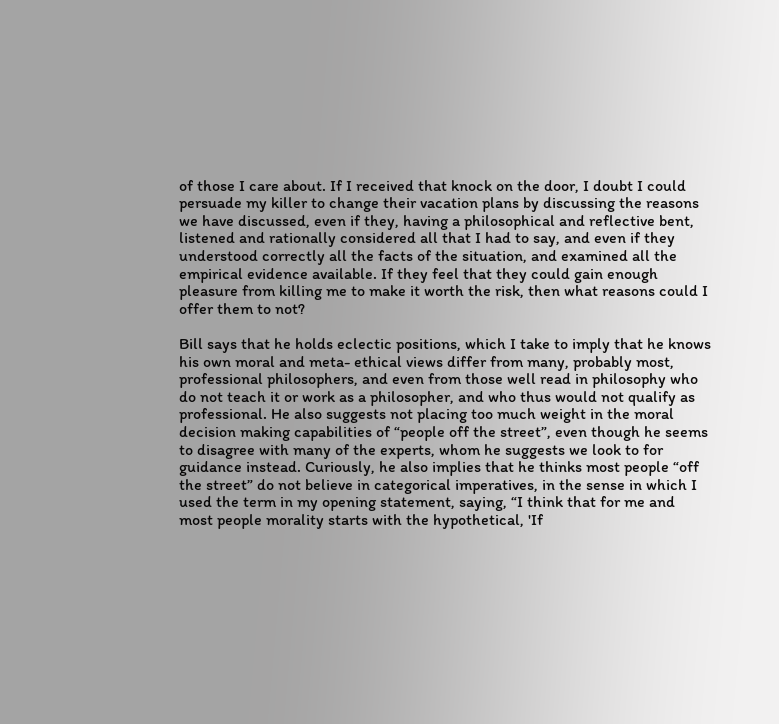of those I care about. If I received that knock on the door, I doubt I could persuade my killer to change their vacation plans by discussing the reasons we have discussed, even if they, having a philosophical and reflective bent, listened and rationally considered all that I had to say, and even if they understood correctly all the facts of the situation, and examined all the empirical evidence available. If they feel that they could gain enough pleasure from killing me to make it worth the risk, then what reasons could I offer them to not?

Bill says that he holds eclectic positions, which I take to imply that he knows his own moral and meta- ethical views differ from many, probably most, professional philosophers, and even from those well read in philosophy who do not teach it or work as a philosopher, and who thus would not qualify as professional. He also suggests not placing too much weight in the moral decision making capabilities of “people off the street”, even though he seems to disagree with many of the experts, whom he suggests we look to for guidance instead. Curiously, he also implies that he thinks most people “off the street” do not believe in categorical imperatives, in the sense in which I used the term in my opening statement, saying, “I think that for me and most people morality starts with the hypothetical, 'If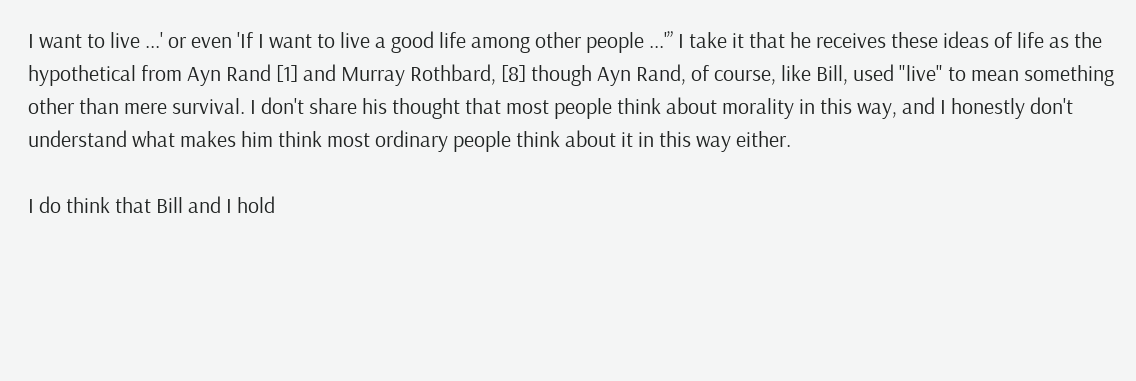I want to live ...' or even 'If I want to live a good life among other people ...'” I take it that he receives these ideas of life as the hypothetical from Ayn Rand [1] and Murray Rothbard, [8] though Ayn Rand, of course, like Bill, used "live" to mean something other than mere survival. I don't share his thought that most people think about morality in this way, and I honestly don't understand what makes him think most ordinary people think about it in this way either.

I do think that Bill and I hold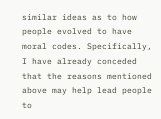similar ideas as to how people evolved to have moral codes. Specifically, I have already conceded that the reasons mentioned above may help lead people to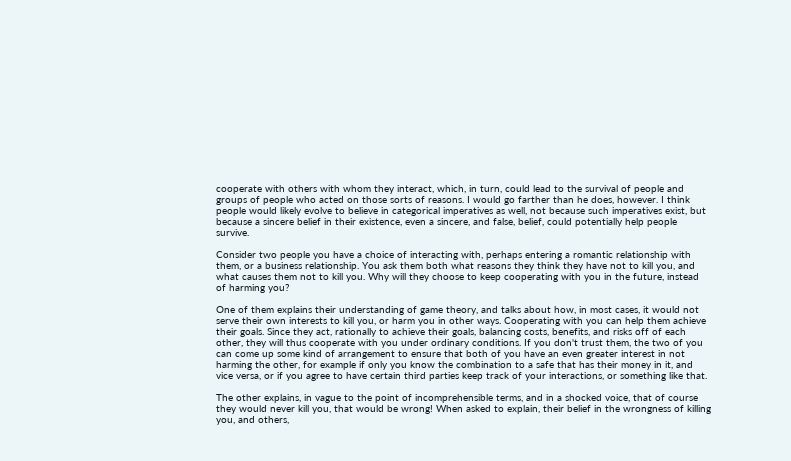cooperate with others with whom they interact, which, in turn, could lead to the survival of people and groups of people who acted on those sorts of reasons. I would go farther than he does, however. I think people would likely evolve to believe in categorical imperatives as well, not because such imperatives exist, but because a sincere belief in their existence, even a sincere, and false, belief, could potentially help people survive.

Consider two people you have a choice of interacting with, perhaps entering a romantic relationship with them, or a business relationship. You ask them both what reasons they think they have not to kill you, and what causes them not to kill you. Why will they choose to keep cooperating with you in the future, instead of harming you?

One of them explains their understanding of game theory, and talks about how, in most cases, it would not serve their own interests to kill you, or harm you in other ways. Cooperating with you can help them achieve their goals. Since they act, rationally to achieve their goals, balancing costs, benefits, and risks off of each other, they will thus cooperate with you under ordinary conditions. If you don't trust them, the two of you can come up some kind of arrangement to ensure that both of you have an even greater interest in not harming the other, for example if only you know the combination to a safe that has their money in it, and vice versa, or if you agree to have certain third parties keep track of your interactions, or something like that.

The other explains, in vague to the point of incomprehensible terms, and in a shocked voice, that of course they would never kill you, that would be wrong! When asked to explain, their belief in the wrongness of killing you, and others,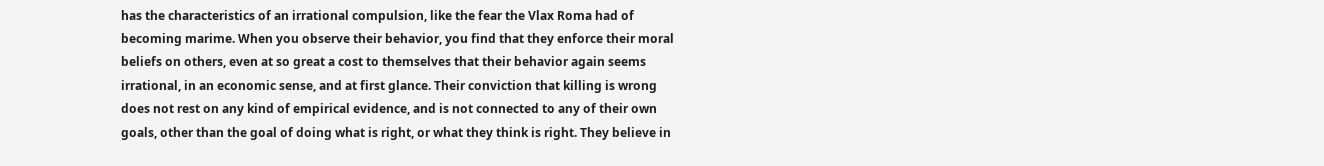has the characteristics of an irrational compulsion, like the fear the Vlax Roma had of becoming marime. When you observe their behavior, you find that they enforce their moral beliefs on others, even at so great a cost to themselves that their behavior again seems irrational, in an economic sense, and at first glance. Their conviction that killing is wrong does not rest on any kind of empirical evidence, and is not connected to any of their own goals, other than the goal of doing what is right, or what they think is right. They believe in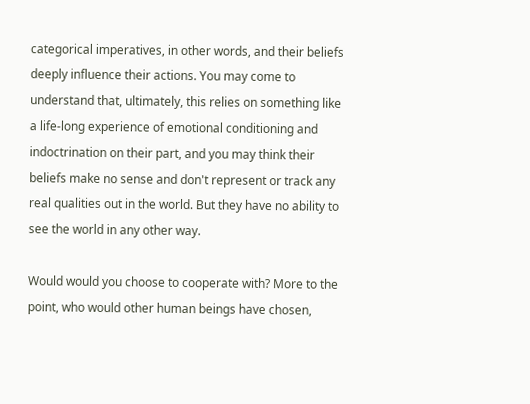categorical imperatives, in other words, and their beliefs deeply influence their actions. You may come to understand that, ultimately, this relies on something like a life-long experience of emotional conditioning and indoctrination on their part, and you may think their beliefs make no sense and don't represent or track any real qualities out in the world. But they have no ability to see the world in any other way.

Would would you choose to cooperate with? More to the point, who would other human beings have chosen,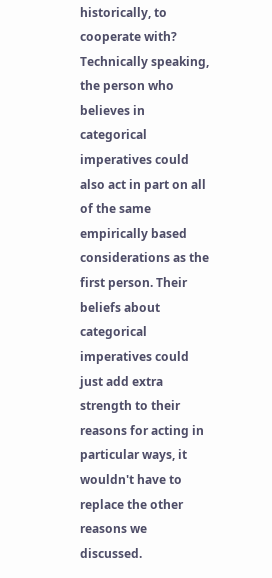historically, to cooperate with? Technically speaking, the person who believes in categorical imperatives could also act in part on all of the same empirically based considerations as the first person. Their beliefs about categorical imperatives could just add extra strength to their reasons for acting in particular ways, it wouldn't have to replace the other reasons we discussed.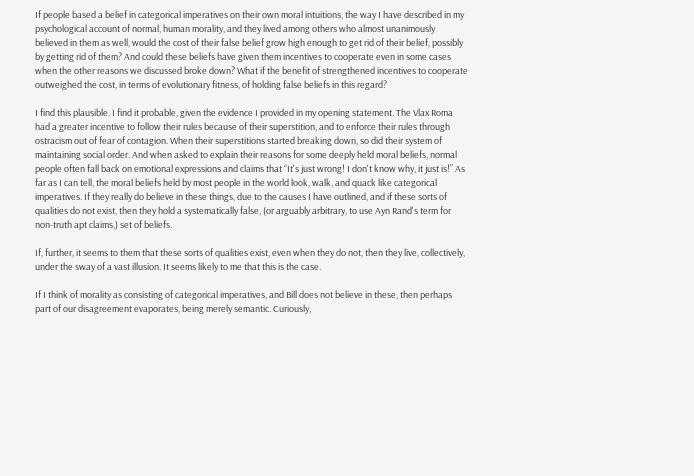If people based a belief in categorical imperatives on their own moral intuitions, the way I have described in my psychological account of normal, human morality, and they lived among others who almost unanimously believed in them as well, would the cost of their false belief grow high enough to get rid of their belief, possibly by getting rid of them? And could these beliefs have given them incentives to cooperate even in some cases when the other reasons we discussed broke down? What if the benefit of strengthened incentives to cooperate outweighed the cost, in terms of evolutionary fitness, of holding false beliefs in this regard?

I find this plausible. I find it probable, given the evidence I provided in my opening statement. The Vlax Roma had a greater incentive to follow their rules because of their superstition, and to enforce their rules through ostracism out of fear of contagion. When their superstitions started breaking down, so did their system of maintaining social order. And when asked to explain their reasons for some deeply held moral beliefs, normal people often fall back on emotional expressions and claims that “It's just wrong! I don't know why, it just is!” As far as I can tell, the moral beliefs held by most people in the world look, walk, and quack like categorical imperatives. If they really do believe in these things, due to the causes I have outlined, and if these sorts of qualities do not exist, then they hold a systematically false, (or arguably arbitrary, to use Ayn Rand's term for non-truth apt claims,) set of beliefs.

If, further, it seems to them that these sorts of qualities exist, even when they do not, then they live, collectively, under the sway of a vast illusion. It seems likely to me that this is the case.

If I think of morality as consisting of categorical imperatives, and Bill does not believe in these, then perhaps part of our disagreement evaporates, being merely semantic. Curiously,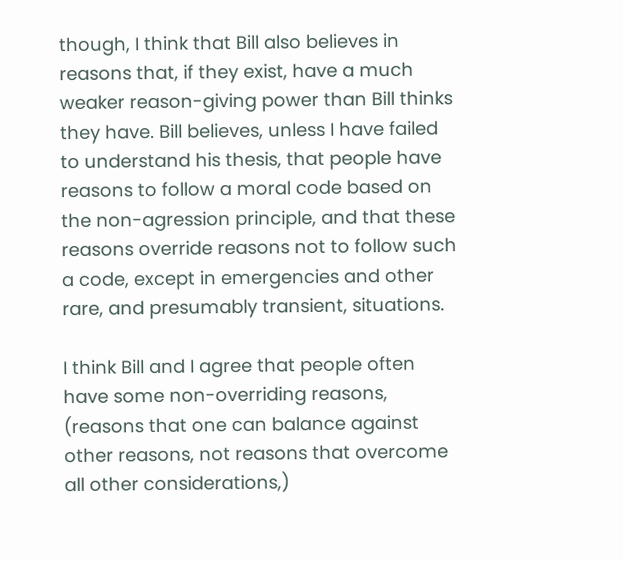though, I think that Bill also believes in reasons that, if they exist, have a much weaker reason-giving power than Bill thinks they have. Bill believes, unless I have failed to understand his thesis, that people have reasons to follow a moral code based on the non-agression principle, and that these reasons override reasons not to follow such a code, except in emergencies and other rare, and presumably transient, situations.

I think Bill and I agree that people often have some non-overriding reasons, (reasons that one can balance against other reasons, not reasons that overcome all other considerations,)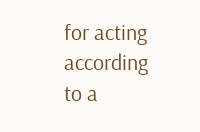for acting according to a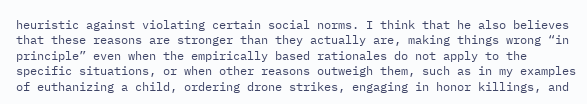heuristic against violating certain social norms. I think that he also believes that these reasons are stronger than they actually are, making things wrong “in principle” even when the empirically based rationales do not apply to the specific situations, or when other reasons outweigh them, such as in my examples of euthanizing a child, ordering drone strikes, engaging in honor killings, and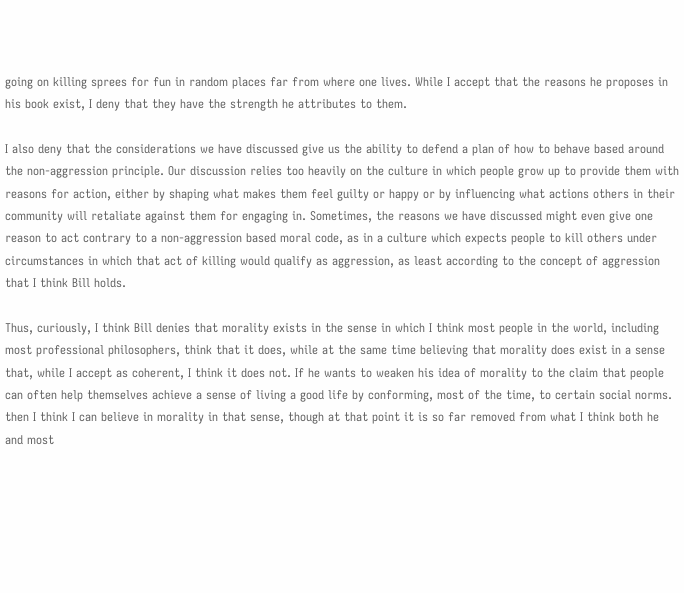going on killing sprees for fun in random places far from where one lives. While I accept that the reasons he proposes in his book exist, I deny that they have the strength he attributes to them.

I also deny that the considerations we have discussed give us the ability to defend a plan of how to behave based around the non-aggression principle. Our discussion relies too heavily on the culture in which people grow up to provide them with reasons for action, either by shaping what makes them feel guilty or happy or by influencing what actions others in their community will retaliate against them for engaging in. Sometimes, the reasons we have discussed might even give one reason to act contrary to a non-aggression based moral code, as in a culture which expects people to kill others under circumstances in which that act of killing would qualify as aggression, as least according to the concept of aggression that I think Bill holds.

Thus, curiously, I think Bill denies that morality exists in the sense in which I think most people in the world, including most professional philosophers, think that it does, while at the same time believing that morality does exist in a sense that, while I accept as coherent, I think it does not. If he wants to weaken his idea of morality to the claim that people can often help themselves achieve a sense of living a good life by conforming, most of the time, to certain social norms. then I think I can believe in morality in that sense, though at that point it is so far removed from what I think both he and most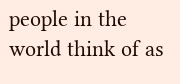people in the world think of as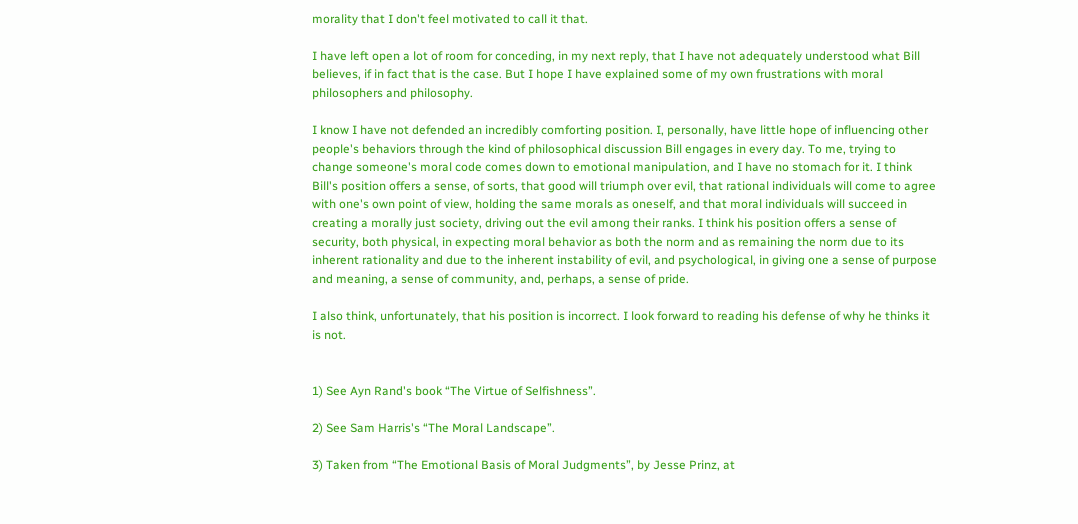morality that I don't feel motivated to call it that.

I have left open a lot of room for conceding, in my next reply, that I have not adequately understood what Bill believes, if in fact that is the case. But I hope I have explained some of my own frustrations with moral philosophers and philosophy.

I know I have not defended an incredibly comforting position. I, personally, have little hope of influencing other people's behaviors through the kind of philosophical discussion Bill engages in every day. To me, trying to change someone's moral code comes down to emotional manipulation, and I have no stomach for it. I think Bill's position offers a sense, of sorts, that good will triumph over evil, that rational individuals will come to agree with one's own point of view, holding the same morals as oneself, and that moral individuals will succeed in creating a morally just society, driving out the evil among their ranks. I think his position offers a sense of security, both physical, in expecting moral behavior as both the norm and as remaining the norm due to its inherent rationality and due to the inherent instability of evil, and psychological, in giving one a sense of purpose and meaning, a sense of community, and, perhaps, a sense of pride.

I also think, unfortunately, that his position is incorrect. I look forward to reading his defense of why he thinks it is not.


1) See Ayn Rand's book “The Virtue of Selfishness”.

2) See Sam Harris's “The Moral Landscape”.

3) Taken from “The Emotional Basis of Moral Judgments”, by Jesse Prinz, at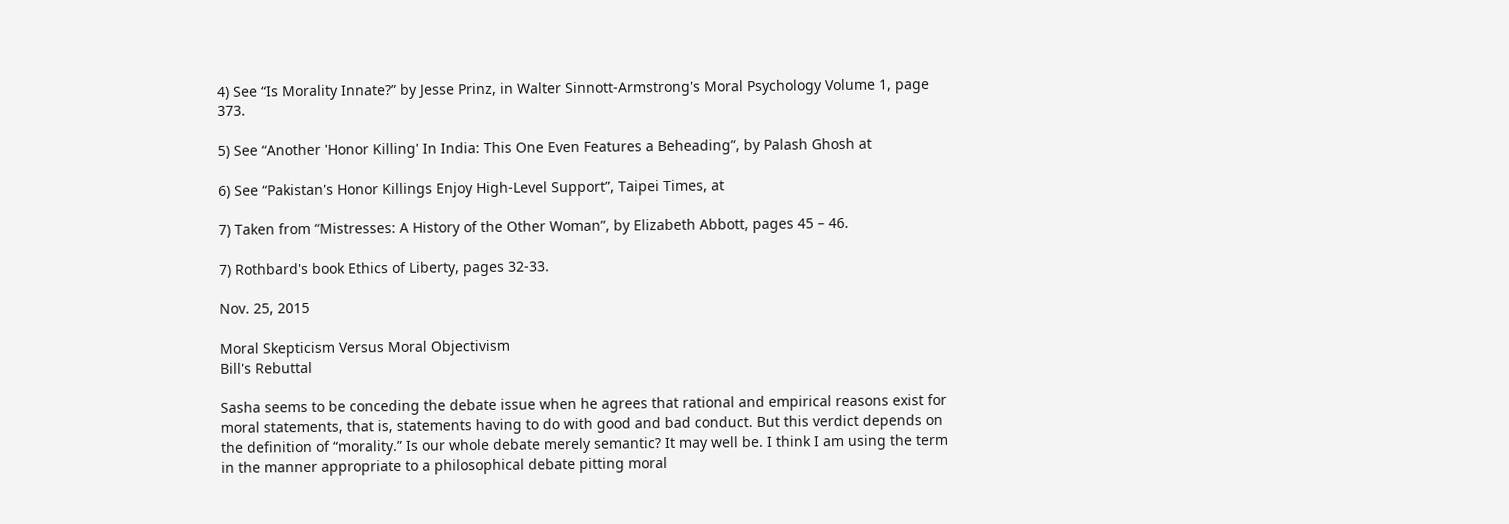4) See “Is Morality Innate?” by Jesse Prinz, in Walter Sinnott-Armstrong's Moral Psychology Volume 1, page 373.

5) See “Another 'Honor Killing' In India: This One Even Features a Beheading”, by Palash Ghosh at

6) See “Pakistan's Honor Killings Enjoy High-Level Support”, Taipei Times, at

7) Taken from “Mistresses: A History of the Other Woman”, by Elizabeth Abbott, pages 45 – 46.

7) Rothbard's book Ethics of Liberty, pages 32-33.

Nov. 25, 2015

Moral Skepticism Versus Moral Objectivism
Bill's Rebuttal

Sasha seems to be conceding the debate issue when he agrees that rational and empirical reasons exist for moral statements, that is, statements having to do with good and bad conduct. But this verdict depends on the definition of “morality.” Is our whole debate merely semantic? It may well be. I think I am using the term in the manner appropriate to a philosophical debate pitting moral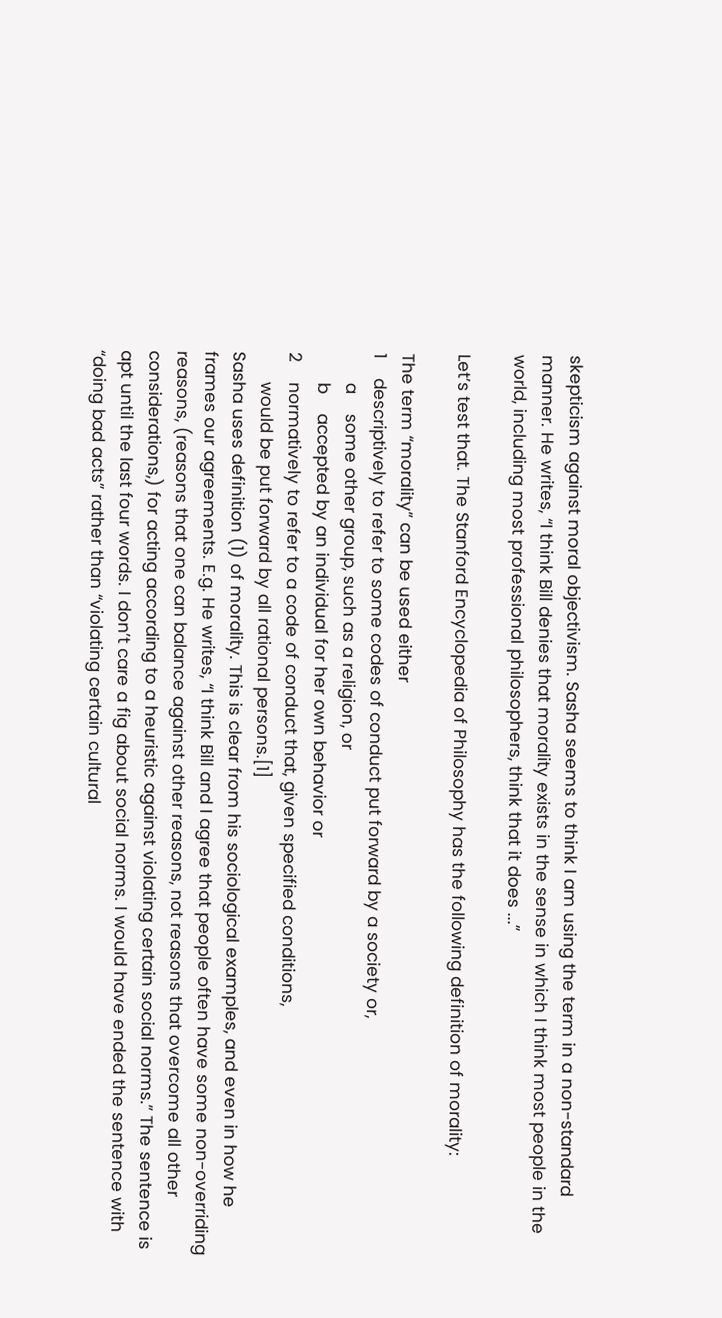skepticism against moral objectivism. Sasha seems to think I am using the term in a non-standard manner. He writes, “I think Bill denies that morality exists in the sense in which I think most people in the world, including most professional philosophers, think that it does ...”

Let’s test that. The Stanford Encyclopedia of Philosophy has the following definition of morality:

The term “morality” can be used either
1    descriptively to refer to some codes of conduct put forward by a society or,
      a    some other group, such as a religion, or
      b    accepted by an individual for her own behavior or
2    normatively to refer to a code of conduct that, given specified conditions,
      would be put forward by all rational persons.[1]
Sasha uses definition (1) of morality. This is clear from his sociological examples, and even in how he frames our agreements. E.g. He writes, “I think Bill and I agree that people often have some non-overriding reasons, (reasons that one can balance against other reasons, not reasons that overcome all other considerations,) for acting according to a heuristic against violating certain social norms.” The sentence is apt until the last four words. I don’t care a fig about social norms. I would have ended the sentence with “doing bad acts” rather than “violating certain cultural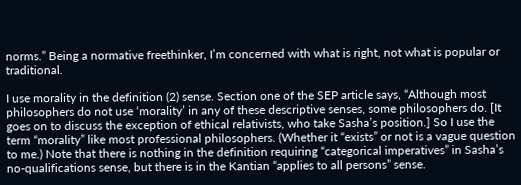norms.” Being a normative freethinker, I’m concerned with what is right, not what is popular or traditional.

I use morality in the definition (2) sense. Section one of the SEP article says, “Although most philosophers do not use ‘morality’ in any of these descriptive senses, some philosophers do. [It goes on to discuss the exception of ethical relativists, who take Sasha’s position.] So I use the term “morality” like most professional philosophers. (Whether it “exists” or not is a vague question to me.) Note that there is nothing in the definition requiring “categorical imperatives” in Sasha’s no-qualifications sense, but there is in the Kantian “applies to all persons” sense.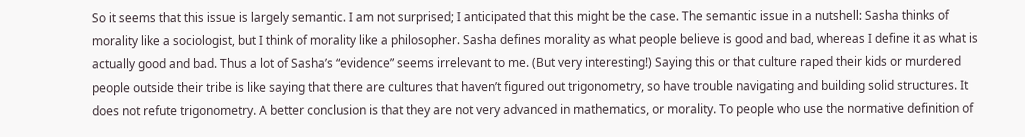So it seems that this issue is largely semantic. I am not surprised; I anticipated that this might be the case. The semantic issue in a nutshell: Sasha thinks of morality like a sociologist, but I think of morality like a philosopher. Sasha defines morality as what people believe is good and bad, whereas I define it as what is actually good and bad. Thus a lot of Sasha’s “evidence” seems irrelevant to me. (But very interesting!) Saying this or that culture raped their kids or murdered people outside their tribe is like saying that there are cultures that haven’t figured out trigonometry, so have trouble navigating and building solid structures. It does not refute trigonometry. A better conclusion is that they are not very advanced in mathematics, or morality. To people who use the normative definition of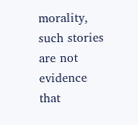morality, such stories are not evidence that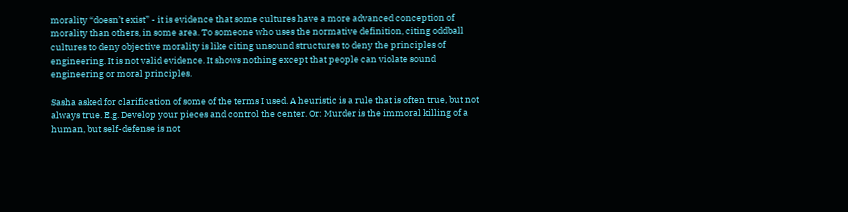morality “doesn’t exist” - it is evidence that some cultures have a more advanced conception of morality than others, in some area. To someone who uses the normative definition, citing oddball cultures to deny objective morality is like citing unsound structures to deny the principles of engineering. It is not valid evidence. It shows nothing except that people can violate sound engineering or moral principles.

Sasha asked for clarification of some of the terms I used. A heuristic is a rule that is often true, but not always true. E.g. Develop your pieces and control the center. Or: Murder is the immoral killing of a human, but self-defense is not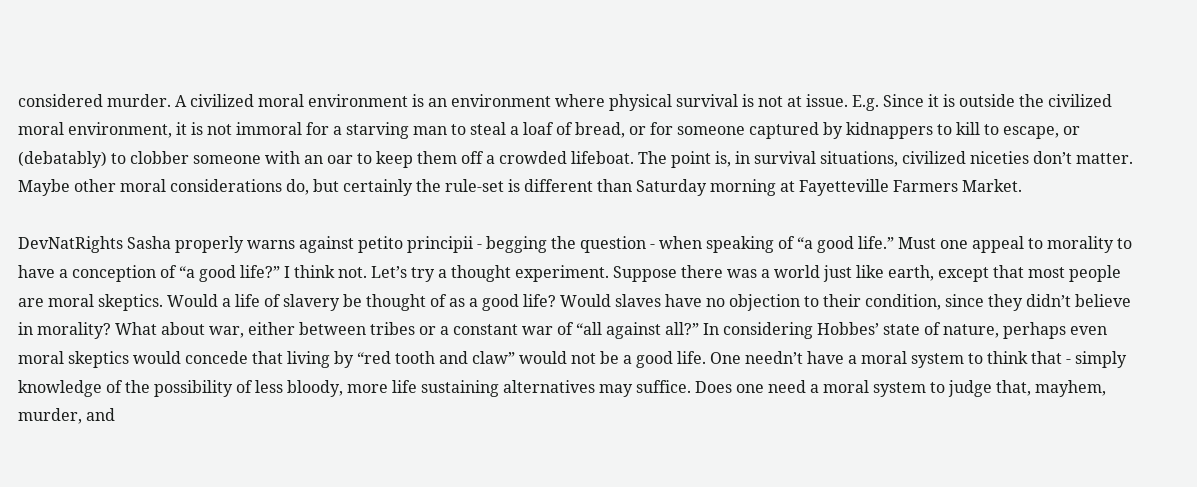considered murder. A civilized moral environment is an environment where physical survival is not at issue. E.g. Since it is outside the civilized moral environment, it is not immoral for a starving man to steal a loaf of bread, or for someone captured by kidnappers to kill to escape, or (debatably) to clobber someone with an oar to keep them off a crowded lifeboat. The point is, in survival situations, civilized niceties don’t matter. Maybe other moral considerations do, but certainly the rule-set is different than Saturday morning at Fayetteville Farmers Market.

DevNatRights Sasha properly warns against petito principii - begging the question - when speaking of “a good life.” Must one appeal to morality to have a conception of “a good life?” I think not. Let’s try a thought experiment. Suppose there was a world just like earth, except that most people are moral skeptics. Would a life of slavery be thought of as a good life? Would slaves have no objection to their condition, since they didn’t believe in morality? What about war, either between tribes or a constant war of “all against all?” In considering Hobbes’ state of nature, perhaps even moral skeptics would concede that living by “red tooth and claw” would not be a good life. One needn’t have a moral system to think that - simply knowledge of the possibility of less bloody, more life sustaining alternatives may suffice. Does one need a moral system to judge that, mayhem, murder, and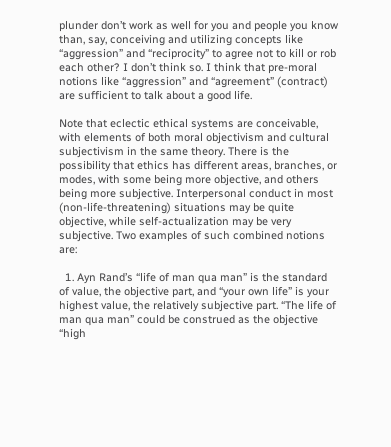plunder don’t work as well for you and people you know than, say, conceiving and utilizing concepts like “aggression” and “reciprocity” to agree not to kill or rob each other? I don’t think so. I think that pre-moral notions like “aggression” and “agreement” (contract) are sufficient to talk about a good life.

Note that eclectic ethical systems are conceivable, with elements of both moral objectivism and cultural subjectivism in the same theory. There is the possibility that ethics has different areas, branches, or modes, with some being more objective, and others being more subjective. Interpersonal conduct in most (non-life-threatening) situations may be quite objective, while self-actualization may be very subjective. Two examples of such combined notions are:

  1. Ayn Rand’s “life of man qua man” is the standard of value, the objective part, and “your own life” is your highest value, the relatively subjective part. “The life of man qua man” could be construed as the objective “high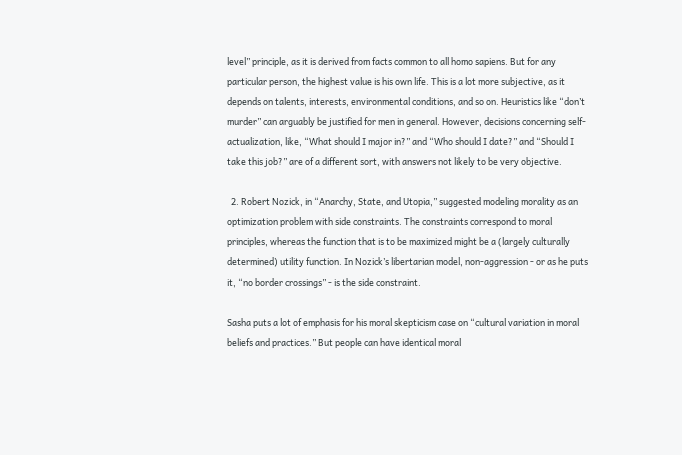level” principle, as it is derived from facts common to all homo sapiens. But for any particular person, the highest value is his own life. This is a lot more subjective, as it depends on talents, interests, environmental conditions, and so on. Heuristics like “don’t murder” can arguably be justified for men in general. However, decisions concerning self-actualization, like, “What should I major in?” and “Who should I date?” and “Should I take this job?” are of a different sort, with answers not likely to be very objective.

  2. Robert Nozick, in “Anarchy, State, and Utopia,” suggested modeling morality as an optimization problem with side constraints. The constraints correspond to moral principles, whereas the function that is to be maximized might be a (largely culturally determined) utility function. In Nozick’s libertarian model, non-aggression - or as he puts it, “no border crossings” - is the side constraint.

Sasha puts a lot of emphasis for his moral skepticism case on “cultural variation in moral beliefs and practices.” But people can have identical moral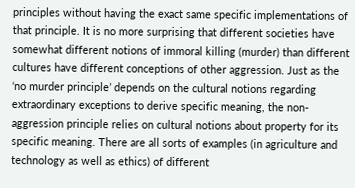principles without having the exact same specific implementations of that principle. It is no more surprising that different societies have somewhat different notions of immoral killing (murder) than different cultures have different conceptions of other aggression. Just as the ‘no murder principle’ depends on the cultural notions regarding extraordinary exceptions to derive specific meaning, the non-aggression principle relies on cultural notions about property for its specific meaning. There are all sorts of examples (in agriculture and technology as well as ethics) of different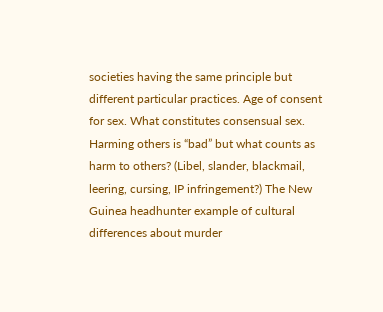societies having the same principle but different particular practices. Age of consent for sex. What constitutes consensual sex. Harming others is “bad” but what counts as harm to others? (Libel, slander, blackmail, leering, cursing, IP infringement?) The New Guinea headhunter example of cultural differences about murder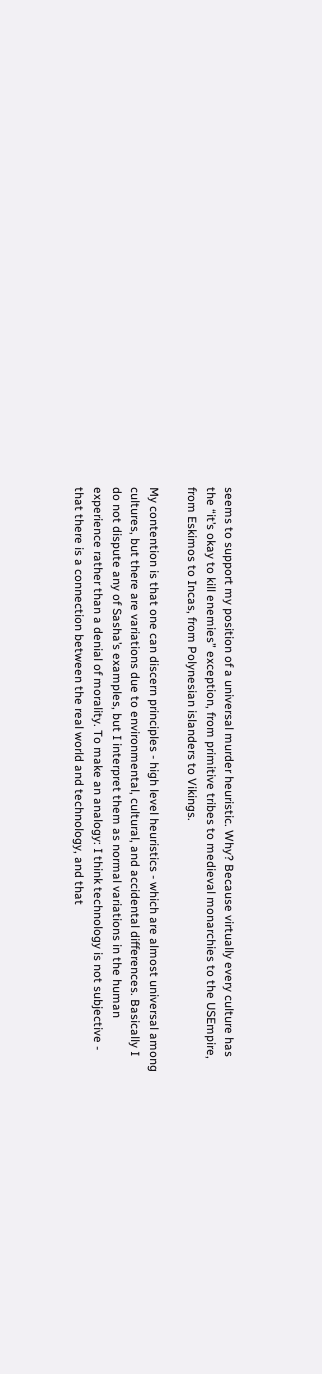seems to support my position of a universal murder heuristic. Why? Because virtually every culture has the “it’s okay to kill enemies” exception, from primitive tribes to medieval monarchies to the USEmpire, from Eskimos to Incas, from Polynesian islanders to Vikings.

My contention is that one can discern principles - high level heuristics - which are almost universal among cultures, but there are variations due to environmental, cultural, and accidental differences. Basically I do not dispute any of Sasha’s examples, but I interpret them as normal variations in the human experience rather than a denial of morality. To make an analogy: I think technology is not subjective - that there is a connection between the real world and technology, and that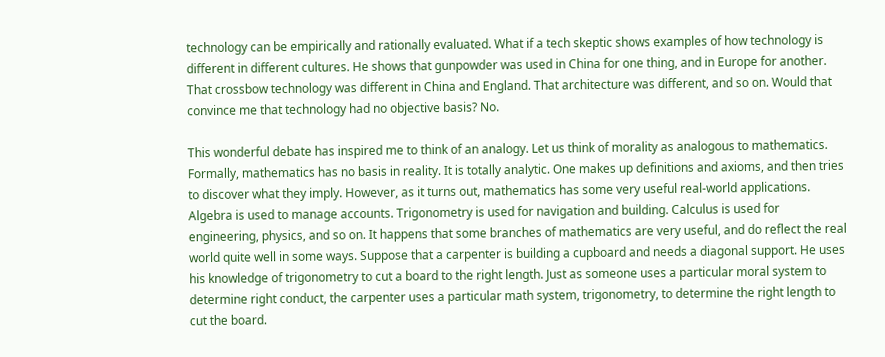technology can be empirically and rationally evaluated. What if a tech skeptic shows examples of how technology is different in different cultures. He shows that gunpowder was used in China for one thing, and in Europe for another. That crossbow technology was different in China and England. That architecture was different, and so on. Would that convince me that technology had no objective basis? No.

This wonderful debate has inspired me to think of an analogy. Let us think of morality as analogous to mathematics. Formally, mathematics has no basis in reality. It is totally analytic. One makes up definitions and axioms, and then tries to discover what they imply. However, as it turns out, mathematics has some very useful real-world applications. Algebra is used to manage accounts. Trigonometry is used for navigation and building. Calculus is used for engineering, physics, and so on. It happens that some branches of mathematics are very useful, and do reflect the real world quite well in some ways. Suppose that a carpenter is building a cupboard and needs a diagonal support. He uses his knowledge of trigonometry to cut a board to the right length. Just as someone uses a particular moral system to determine right conduct, the carpenter uses a particular math system, trigonometry, to determine the right length to cut the board.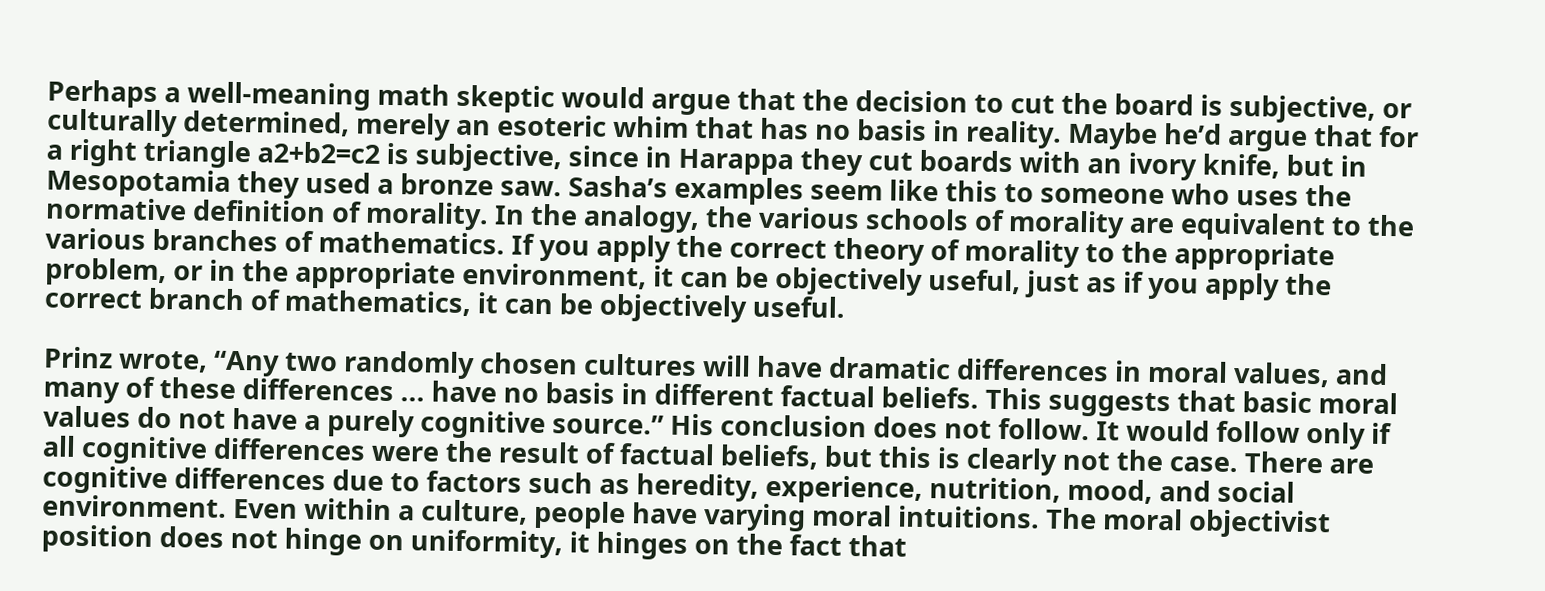Perhaps a well-meaning math skeptic would argue that the decision to cut the board is subjective, or culturally determined, merely an esoteric whim that has no basis in reality. Maybe he’d argue that for a right triangle a2+b2=c2 is subjective, since in Harappa they cut boards with an ivory knife, but in Mesopotamia they used a bronze saw. Sasha’s examples seem like this to someone who uses the normative definition of morality. In the analogy, the various schools of morality are equivalent to the various branches of mathematics. If you apply the correct theory of morality to the appropriate problem, or in the appropriate environment, it can be objectively useful, just as if you apply the correct branch of mathematics, it can be objectively useful.

Prinz wrote, “Any two randomly chosen cultures will have dramatic differences in moral values, and many of these differences ... have no basis in different factual beliefs. This suggests that basic moral values do not have a purely cognitive source.” His conclusion does not follow. It would follow only if all cognitive differences were the result of factual beliefs, but this is clearly not the case. There are cognitive differences due to factors such as heredity, experience, nutrition, mood, and social environment. Even within a culture, people have varying moral intuitions. The moral objectivist position does not hinge on uniformity, it hinges on the fact that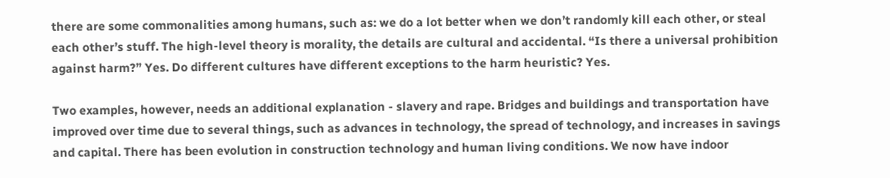there are some commonalities among humans, such as: we do a lot better when we don’t randomly kill each other, or steal each other’s stuff. The high-level theory is morality, the details are cultural and accidental. “Is there a universal prohibition against harm?” Yes. Do different cultures have different exceptions to the harm heuristic? Yes.

Two examples, however, needs an additional explanation - slavery and rape. Bridges and buildings and transportation have improved over time due to several things, such as advances in technology, the spread of technology, and increases in savings and capital. There has been evolution in construction technology and human living conditions. We now have indoor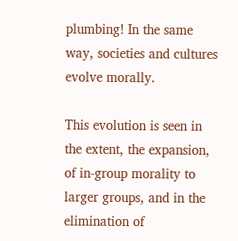plumbing! In the same way, societies and cultures evolve morally.

This evolution is seen in the extent, the expansion, of in-group morality to larger groups, and in the elimination of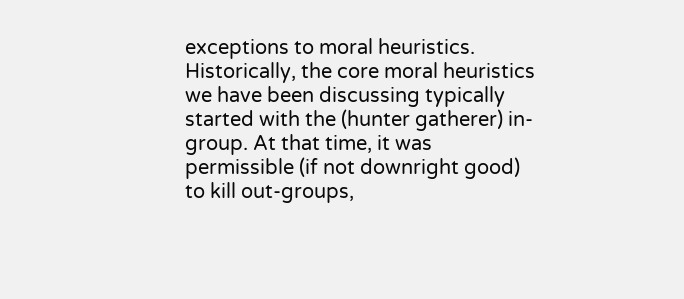exceptions to moral heuristics. Historically, the core moral heuristics we have been discussing typically started with the (hunter gatherer) in-group. At that time, it was permissible (if not downright good) to kill out-groups,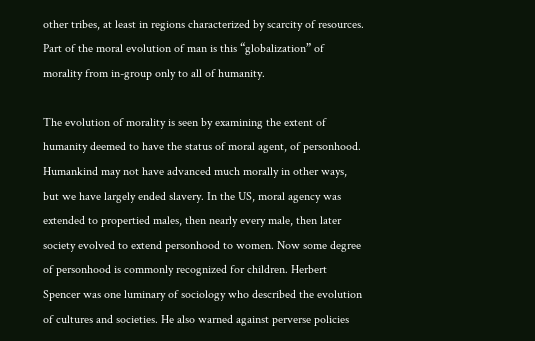other tribes, at least in regions characterized by scarcity of resources. Part of the moral evolution of man is this “globalization” of morality from in-group only to all of humanity.

The evolution of morality is seen by examining the extent of humanity deemed to have the status of moral agent, of personhood. Humankind may not have advanced much morally in other ways, but we have largely ended slavery. In the US, moral agency was extended to propertied males, then nearly every male, then later society evolved to extend personhood to women. Now some degree of personhood is commonly recognized for children. Herbert Spencer was one luminary of sociology who described the evolution of cultures and societies. He also warned against perverse policies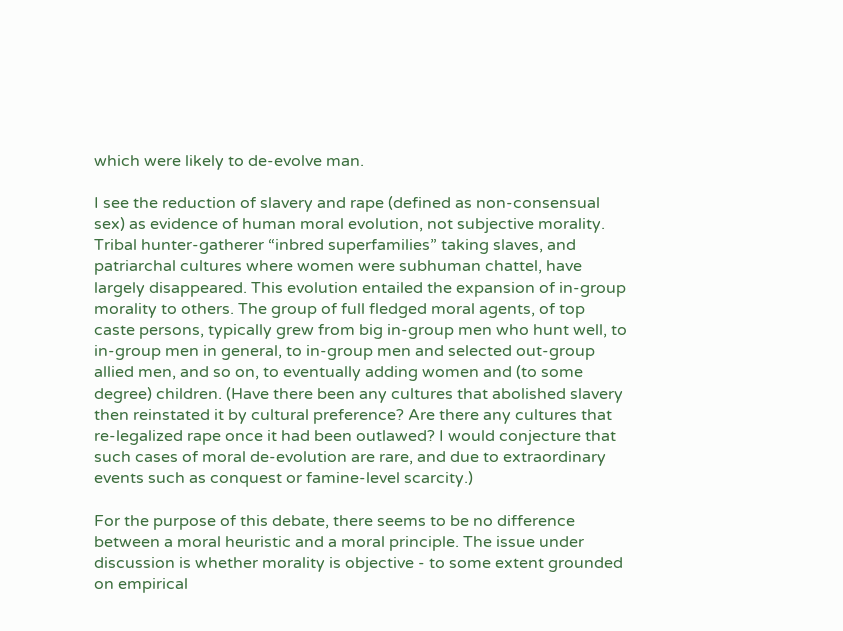which were likely to de-evolve man.

I see the reduction of slavery and rape (defined as non-consensual sex) as evidence of human moral evolution, not subjective morality. Tribal hunter-gatherer “inbred superfamilies” taking slaves, and patriarchal cultures where women were subhuman chattel, have largely disappeared. This evolution entailed the expansion of in-group morality to others. The group of full fledged moral agents, of top caste persons, typically grew from big in-group men who hunt well, to in-group men in general, to in-group men and selected out-group allied men, and so on, to eventually adding women and (to some degree) children. (Have there been any cultures that abolished slavery then reinstated it by cultural preference? Are there any cultures that re-legalized rape once it had been outlawed? I would conjecture that such cases of moral de-evolution are rare, and due to extraordinary events such as conquest or famine-level scarcity.)

For the purpose of this debate, there seems to be no difference between a moral heuristic and a moral principle. The issue under discussion is whether morality is objective - to some extent grounded on empirical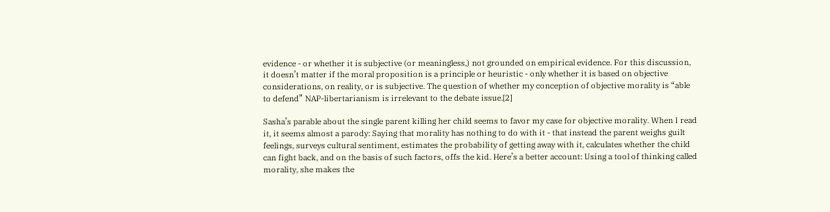evidence - or whether it is subjective (or meaningless,) not grounded on empirical evidence. For this discussion, it doesn’t matter if the moral proposition is a principle or heuristic - only whether it is based on objective considerations, on reality, or is subjective. The question of whether my conception of objective morality is “able to defend” NAP-libertarianism is irrelevant to the debate issue.[2]

Sasha’s parable about the single parent killing her child seems to favor my case for objective morality. When I read it, it seems almost a parody: Saying that morality has nothing to do with it - that instead the parent weighs guilt feelings, surveys cultural sentiment, estimates the probability of getting away with it, calculates whether the child can fight back, and on the basis of such factors, offs the kid. Here’s a better account: Using a tool of thinking called morality, she makes the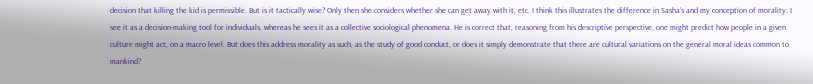decision that killing the kid is permissible. But is it tactically wise? Only then she considers whether she can get away with it, etc. I think this illustrates the difference in Sasha’s and my conception of morality: I see it as a decision-making tool for individuals, whereas he sees it as a collective sociological phenomena. He is correct that, reasoning from his descriptive perspective, one might predict how people in a given culture might act, on a macro level. But does this address morality as such, as the study of good conduct, or does it simply demonstrate that there are cultural variations on the general moral ideas common to mankind?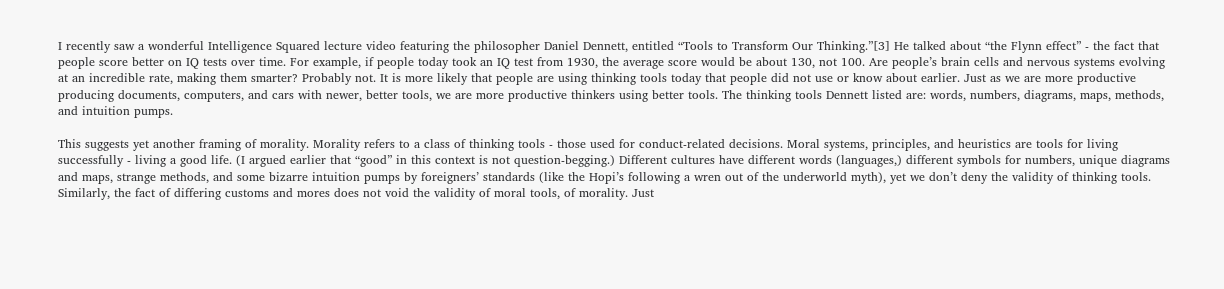I recently saw a wonderful Intelligence Squared lecture video featuring the philosopher Daniel Dennett, entitled “Tools to Transform Our Thinking.”[3] He talked about “the Flynn effect” - the fact that people score better on IQ tests over time. For example, if people today took an IQ test from 1930, the average score would be about 130, not 100. Are people’s brain cells and nervous systems evolving at an incredible rate, making them smarter? Probably not. It is more likely that people are using thinking tools today that people did not use or know about earlier. Just as we are more productive producing documents, computers, and cars with newer, better tools, we are more productive thinkers using better tools. The thinking tools Dennett listed are: words, numbers, diagrams, maps, methods, and intuition pumps.

This suggests yet another framing of morality. Morality refers to a class of thinking tools - those used for conduct-related decisions. Moral systems, principles, and heuristics are tools for living successfully - living a good life. (I argued earlier that “good” in this context is not question-begging.) Different cultures have different words (languages,) different symbols for numbers, unique diagrams and maps, strange methods, and some bizarre intuition pumps by foreigners’ standards (like the Hopi’s following a wren out of the underworld myth), yet we don’t deny the validity of thinking tools. Similarly, the fact of differing customs and mores does not void the validity of moral tools, of morality. Just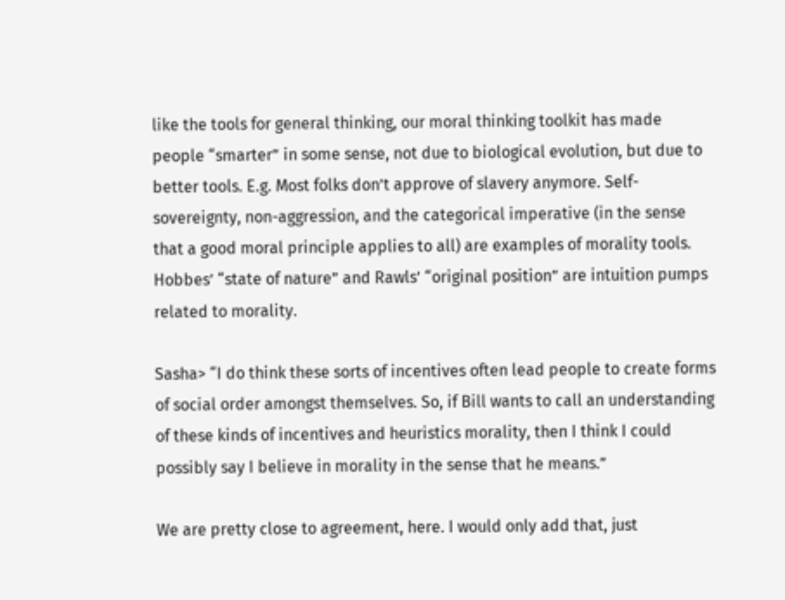like the tools for general thinking, our moral thinking toolkit has made people “smarter” in some sense, not due to biological evolution, but due to better tools. E.g. Most folks don’t approve of slavery anymore. Self-sovereignty, non-aggression, and the categorical imperative (in the sense that a good moral principle applies to all) are examples of morality tools. Hobbes’ “state of nature” and Rawls’ “original position” are intuition pumps related to morality.

Sasha> “I do think these sorts of incentives often lead people to create forms of social order amongst themselves. So, if Bill wants to call an understanding of these kinds of incentives and heuristics morality, then I think I could possibly say I believe in morality in the sense that he means.”

We are pretty close to agreement, here. I would only add that, just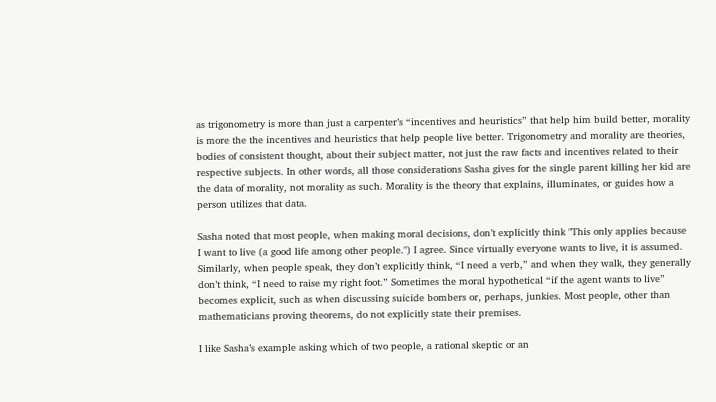as trigonometry is more than just a carpenter’s “incentives and heuristics” that help him build better, morality is more the the incentives and heuristics that help people live better. Trigonometry and morality are theories, bodies of consistent thought, about their subject matter, not just the raw facts and incentives related to their respective subjects. In other words, all those considerations Sasha gives for the single parent killing her kid are the data of morality, not morality as such. Morality is the theory that explains, illuminates, or guides how a person utilizes that data.

Sasha noted that most people, when making moral decisions, don’t explicitly think "This only applies because I want to live (a good life among other people.") I agree. Since virtually everyone wants to live, it is assumed. Similarly, when people speak, they don’t explicitly think, “I need a verb,” and when they walk, they generally don’t think, “I need to raise my right foot.” Sometimes the moral hypothetical “if the agent wants to live” becomes explicit, such as when discussing suicide bombers or, perhaps, junkies. Most people, other than mathematicians proving theorems, do not explicitly state their premises.

I like Sasha’s example asking which of two people, a rational skeptic or an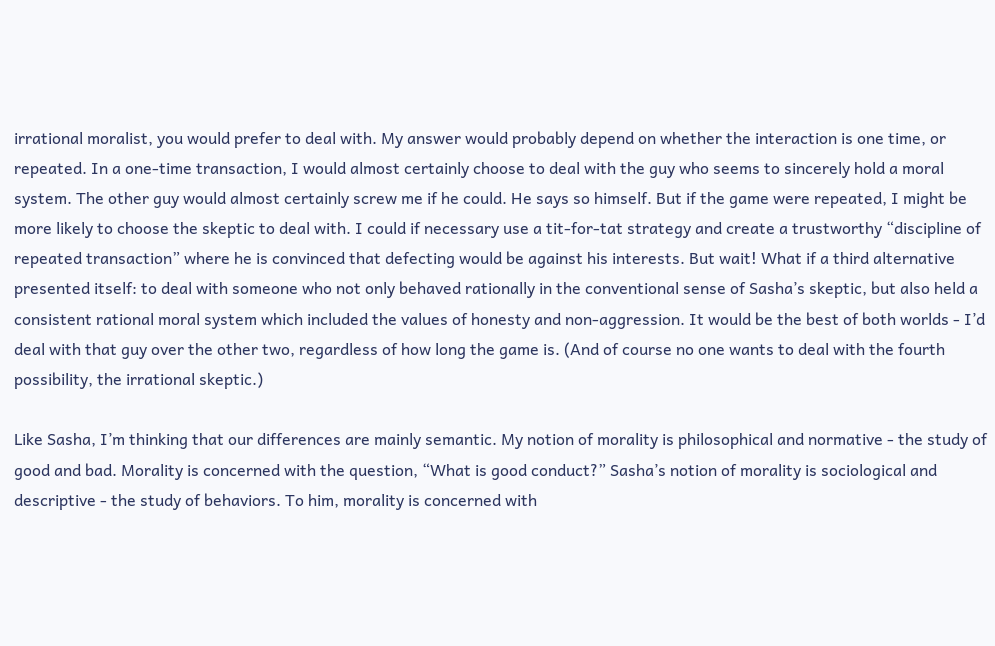irrational moralist, you would prefer to deal with. My answer would probably depend on whether the interaction is one time, or repeated. In a one-time transaction, I would almost certainly choose to deal with the guy who seems to sincerely hold a moral system. The other guy would almost certainly screw me if he could. He says so himself. But if the game were repeated, I might be more likely to choose the skeptic to deal with. I could if necessary use a tit-for-tat strategy and create a trustworthy “discipline of repeated transaction” where he is convinced that defecting would be against his interests. But wait! What if a third alternative presented itself: to deal with someone who not only behaved rationally in the conventional sense of Sasha’s skeptic, but also held a consistent rational moral system which included the values of honesty and non-aggression. It would be the best of both worlds - I’d deal with that guy over the other two, regardless of how long the game is. (And of course no one wants to deal with the fourth possibility, the irrational skeptic.)

Like Sasha, I’m thinking that our differences are mainly semantic. My notion of morality is philosophical and normative - the study of good and bad. Morality is concerned with the question, “What is good conduct?” Sasha’s notion of morality is sociological and descriptive - the study of behaviors. To him, morality is concerned with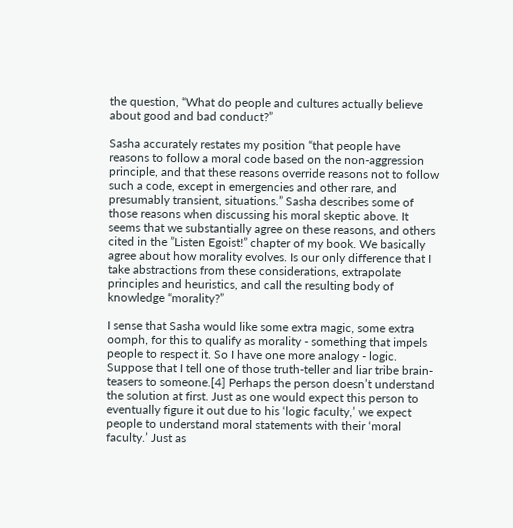the question, “What do people and cultures actually believe about good and bad conduct?”

Sasha accurately restates my position “that people have reasons to follow a moral code based on the non-aggression principle, and that these reasons override reasons not to follow such a code, except in emergencies and other rare, and presumably transient, situations.” Sasha describes some of those reasons when discussing his moral skeptic above. It seems that we substantially agree on these reasons, and others cited in the ”Listen Egoist!” chapter of my book. We basically agree about how morality evolves. Is our only difference that I take abstractions from these considerations, extrapolate principles and heuristics, and call the resulting body of knowledge “morality?”

I sense that Sasha would like some extra magic, some extra oomph, for this to qualify as morality - something that impels people to respect it. So I have one more analogy - logic. Suppose that I tell one of those truth-teller and liar tribe brain-teasers to someone.[4] Perhaps the person doesn’t understand the solution at first. Just as one would expect this person to eventually figure it out due to his ‘logic faculty,’ we expect people to understand moral statements with their ‘moral faculty.’ Just as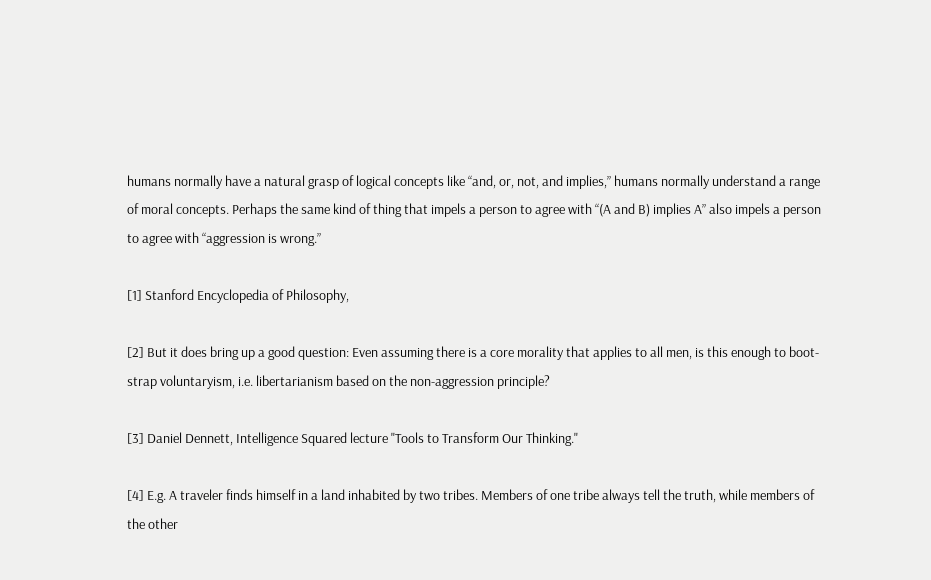humans normally have a natural grasp of logical concepts like “and, or, not, and implies,” humans normally understand a range of moral concepts. Perhaps the same kind of thing that impels a person to agree with “(A and B) implies A” also impels a person to agree with “aggression is wrong.”

[1] Stanford Encyclopedia of Philosophy,

[2] But it does bring up a good question: Even assuming there is a core morality that applies to all men, is this enough to boot-strap voluntaryism, i.e. libertarianism based on the non-aggression principle?

[3] Daniel Dennett, Intelligence Squared lecture "Tools to Transform Our Thinking."

[4] E.g. A traveler finds himself in a land inhabited by two tribes. Members of one tribe always tell the truth, while members of the other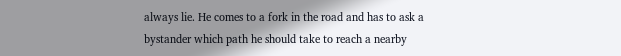always lie. He comes to a fork in the road and has to ask a bystander which path he should take to reach a nearby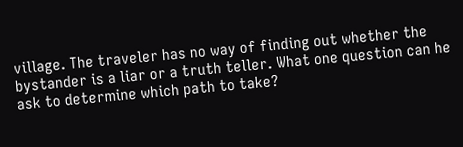village. The traveler has no way of finding out whether the bystander is a liar or a truth teller. What one question can he ask to determine which path to take?